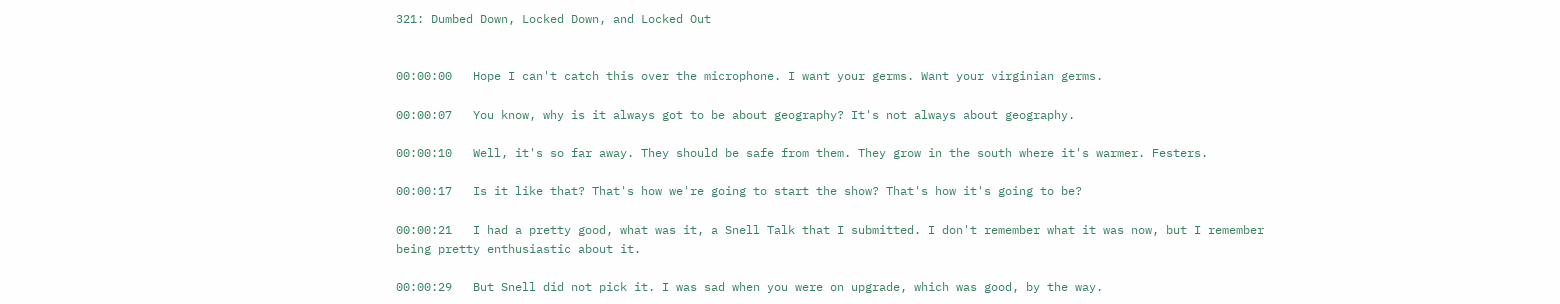321: Dumbed Down, Locked Down, and Locked Out


00:00:00   Hope I can't catch this over the microphone. I want your germs. Want your virginian germs.

00:00:07   You know, why is it always got to be about geography? It's not always about geography.

00:00:10   Well, it's so far away. They should be safe from them. They grow in the south where it's warmer. Festers.

00:00:17   Is it like that? That's how we're going to start the show? That's how it's going to be?

00:00:21   I had a pretty good, what was it, a Snell Talk that I submitted. I don't remember what it was now, but I remember being pretty enthusiastic about it.

00:00:29   But Snell did not pick it. I was sad when you were on upgrade, which was good, by the way.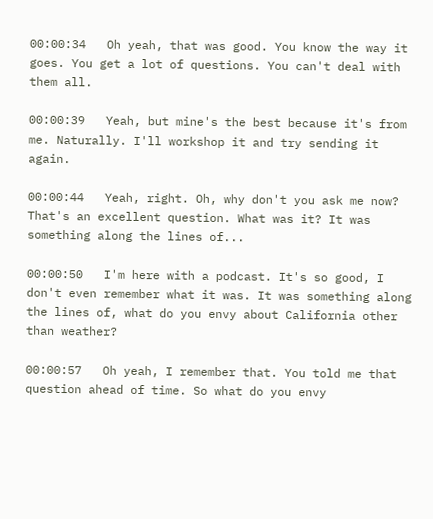00:00:34   Oh yeah, that was good. You know the way it goes. You get a lot of questions. You can't deal with them all.

00:00:39   Yeah, but mine's the best because it's from me. Naturally. I'll workshop it and try sending it again.

00:00:44   Yeah, right. Oh, why don't you ask me now? That's an excellent question. What was it? It was something along the lines of...

00:00:50   I'm here with a podcast. It's so good, I don't even remember what it was. It was something along the lines of, what do you envy about California other than weather?

00:00:57   Oh yeah, I remember that. You told me that question ahead of time. So what do you envy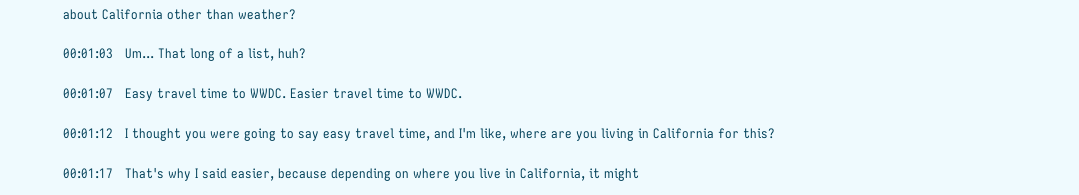about California other than weather?

00:01:03   Um... That long of a list, huh?

00:01:07   Easy travel time to WWDC. Easier travel time to WWDC.

00:01:12   I thought you were going to say easy travel time, and I'm like, where are you living in California for this?

00:01:17   That's why I said easier, because depending on where you live in California, it might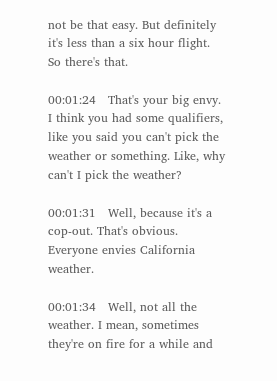not be that easy. But definitely it's less than a six hour flight. So there's that.

00:01:24   That's your big envy. I think you had some qualifiers, like you said you can't pick the weather or something. Like, why can't I pick the weather?

00:01:31   Well, because it's a cop-out. That's obvious. Everyone envies California weather.

00:01:34   Well, not all the weather. I mean, sometimes they're on fire for a while and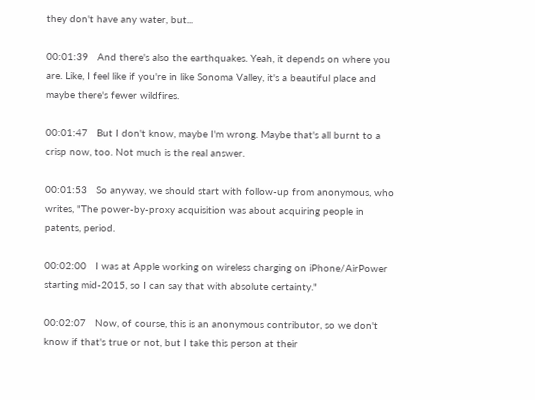they don't have any water, but...

00:01:39   And there's also the earthquakes. Yeah, it depends on where you are. Like, I feel like if you're in like Sonoma Valley, it's a beautiful place and maybe there's fewer wildfires.

00:01:47   But I don't know, maybe I'm wrong. Maybe that's all burnt to a crisp now, too. Not much is the real answer.

00:01:53   So anyway, we should start with follow-up from anonymous, who writes, "The power-by-proxy acquisition was about acquiring people in patents, period.

00:02:00   I was at Apple working on wireless charging on iPhone/AirPower starting mid-2015, so I can say that with absolute certainty."

00:02:07   Now, of course, this is an anonymous contributor, so we don't know if that's true or not, but I take this person at their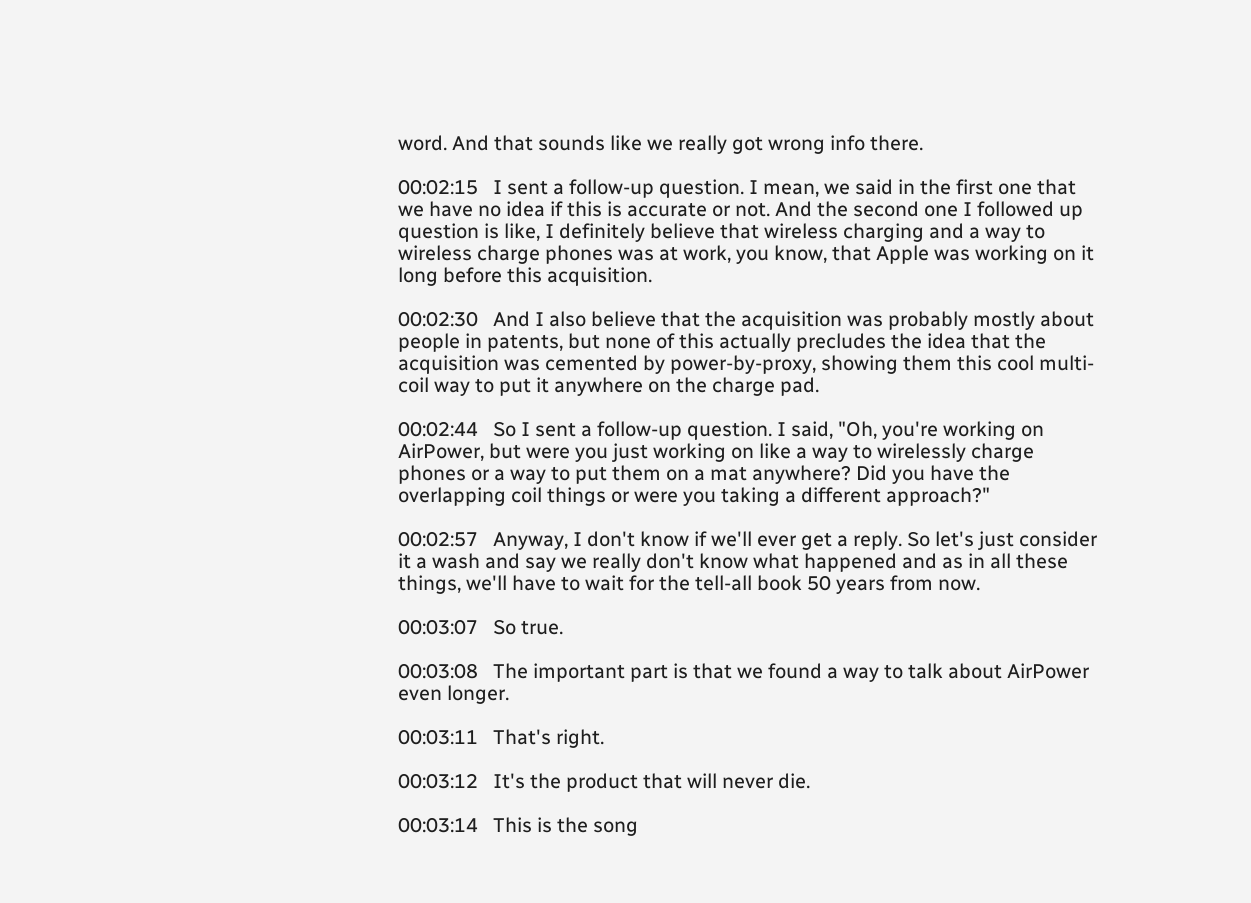word. And that sounds like we really got wrong info there.

00:02:15   I sent a follow-up question. I mean, we said in the first one that we have no idea if this is accurate or not. And the second one I followed up question is like, I definitely believe that wireless charging and a way to wireless charge phones was at work, you know, that Apple was working on it long before this acquisition.

00:02:30   And I also believe that the acquisition was probably mostly about people in patents, but none of this actually precludes the idea that the acquisition was cemented by power-by-proxy, showing them this cool multi-coil way to put it anywhere on the charge pad.

00:02:44   So I sent a follow-up question. I said, "Oh, you're working on AirPower, but were you just working on like a way to wirelessly charge phones or a way to put them on a mat anywhere? Did you have the overlapping coil things or were you taking a different approach?"

00:02:57   Anyway, I don't know if we'll ever get a reply. So let's just consider it a wash and say we really don't know what happened and as in all these things, we'll have to wait for the tell-all book 50 years from now.

00:03:07   So true.

00:03:08   The important part is that we found a way to talk about AirPower even longer.

00:03:11   That's right.

00:03:12   It's the product that will never die.

00:03:14   This is the song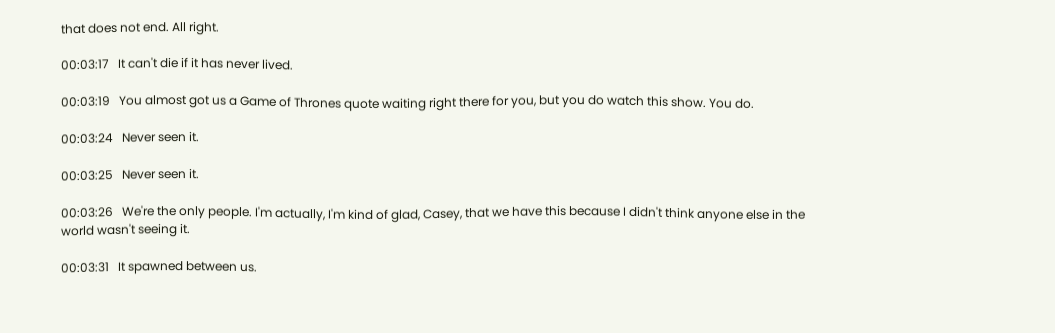that does not end. All right.

00:03:17   It can't die if it has never lived.

00:03:19   You almost got us a Game of Thrones quote waiting right there for you, but you do watch this show. You do.

00:03:24   Never seen it.

00:03:25   Never seen it.

00:03:26   We're the only people. I'm actually, I'm kind of glad, Casey, that we have this because I didn't think anyone else in the world wasn't seeing it.

00:03:31   It spawned between us.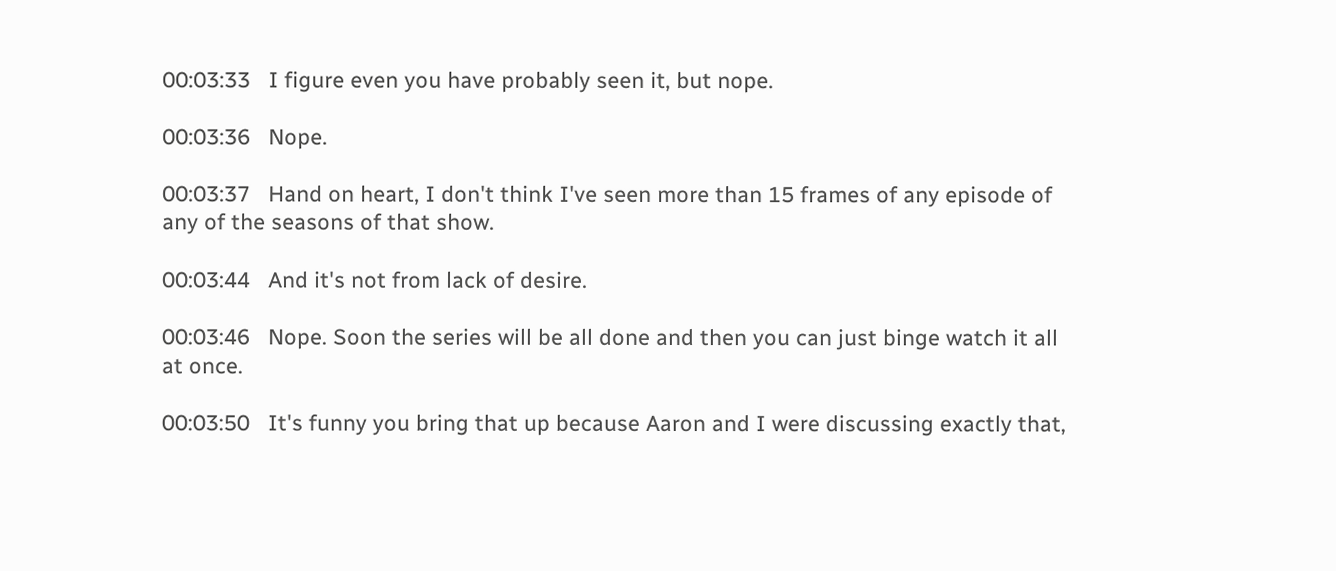00:03:33   I figure even you have probably seen it, but nope.

00:03:36   Nope.

00:03:37   Hand on heart, I don't think I've seen more than 15 frames of any episode of any of the seasons of that show.

00:03:44   And it's not from lack of desire.

00:03:46   Nope. Soon the series will be all done and then you can just binge watch it all at once.

00:03:50   It's funny you bring that up because Aaron and I were discussing exactly that,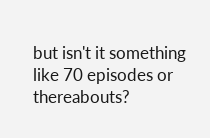but isn't it something like 70 episodes or thereabouts?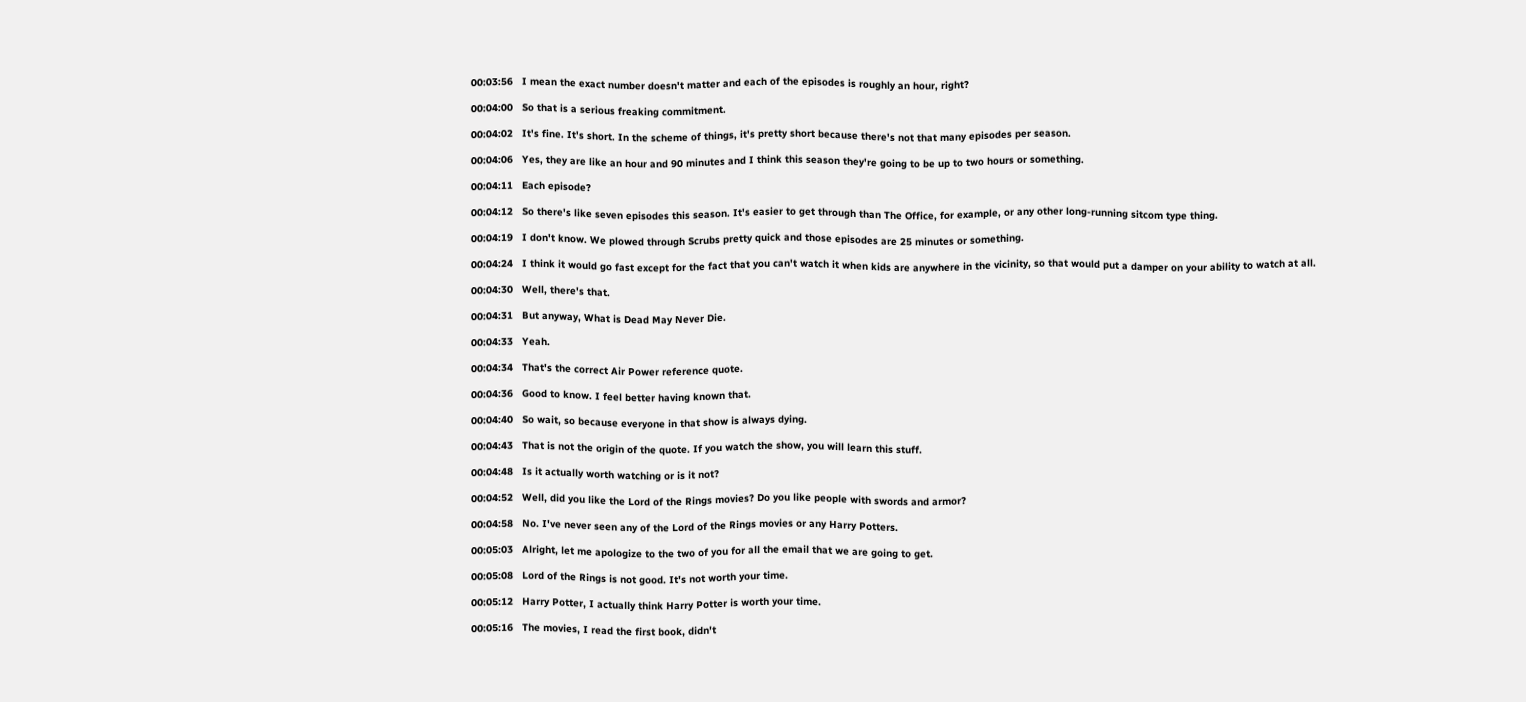00:03:56   I mean the exact number doesn't matter and each of the episodes is roughly an hour, right?

00:04:00   So that is a serious freaking commitment.

00:04:02   It's fine. It's short. In the scheme of things, it's pretty short because there's not that many episodes per season.

00:04:06   Yes, they are like an hour and 90 minutes and I think this season they're going to be up to two hours or something.

00:04:11   Each episode?

00:04:12   So there's like seven episodes this season. It's easier to get through than The Office, for example, or any other long-running sitcom type thing.

00:04:19   I don't know. We plowed through Scrubs pretty quick and those episodes are 25 minutes or something.

00:04:24   I think it would go fast except for the fact that you can't watch it when kids are anywhere in the vicinity, so that would put a damper on your ability to watch at all.

00:04:30   Well, there's that.

00:04:31   But anyway, What is Dead May Never Die.

00:04:33   Yeah.

00:04:34   That's the correct Air Power reference quote.

00:04:36   Good to know. I feel better having known that.

00:04:40   So wait, so because everyone in that show is always dying.

00:04:43   That is not the origin of the quote. If you watch the show, you will learn this stuff.

00:04:48   Is it actually worth watching or is it not?

00:04:52   Well, did you like the Lord of the Rings movies? Do you like people with swords and armor?

00:04:58   No. I've never seen any of the Lord of the Rings movies or any Harry Potters.

00:05:03   Alright, let me apologize to the two of you for all the email that we are going to get.

00:05:08   Lord of the Rings is not good. It's not worth your time.

00:05:12   Harry Potter, I actually think Harry Potter is worth your time.

00:05:16   The movies, I read the first book, didn't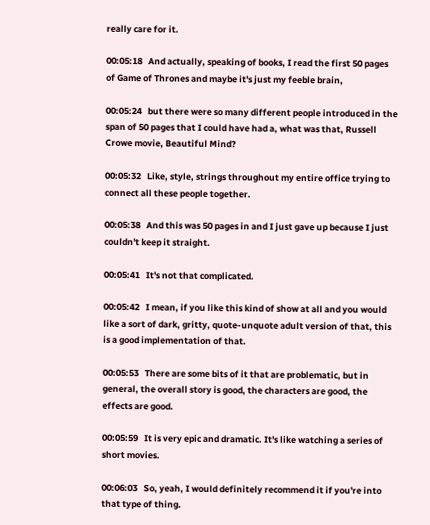really care for it.

00:05:18   And actually, speaking of books, I read the first 50 pages of Game of Thrones and maybe it's just my feeble brain,

00:05:24   but there were so many different people introduced in the span of 50 pages that I could have had a, what was that, Russell Crowe movie, Beautiful Mind?

00:05:32   Like, style, strings throughout my entire office trying to connect all these people together.

00:05:38   And this was 50 pages in and I just gave up because I just couldn't keep it straight.

00:05:41   It's not that complicated.

00:05:42   I mean, if you like this kind of show at all and you would like a sort of dark, gritty, quote-unquote adult version of that, this is a good implementation of that.

00:05:53   There are some bits of it that are problematic, but in general, the overall story is good, the characters are good, the effects are good.

00:05:59   It is very epic and dramatic. It's like watching a series of short movies.

00:06:03   So, yeah, I would definitely recommend it if you're into that type of thing.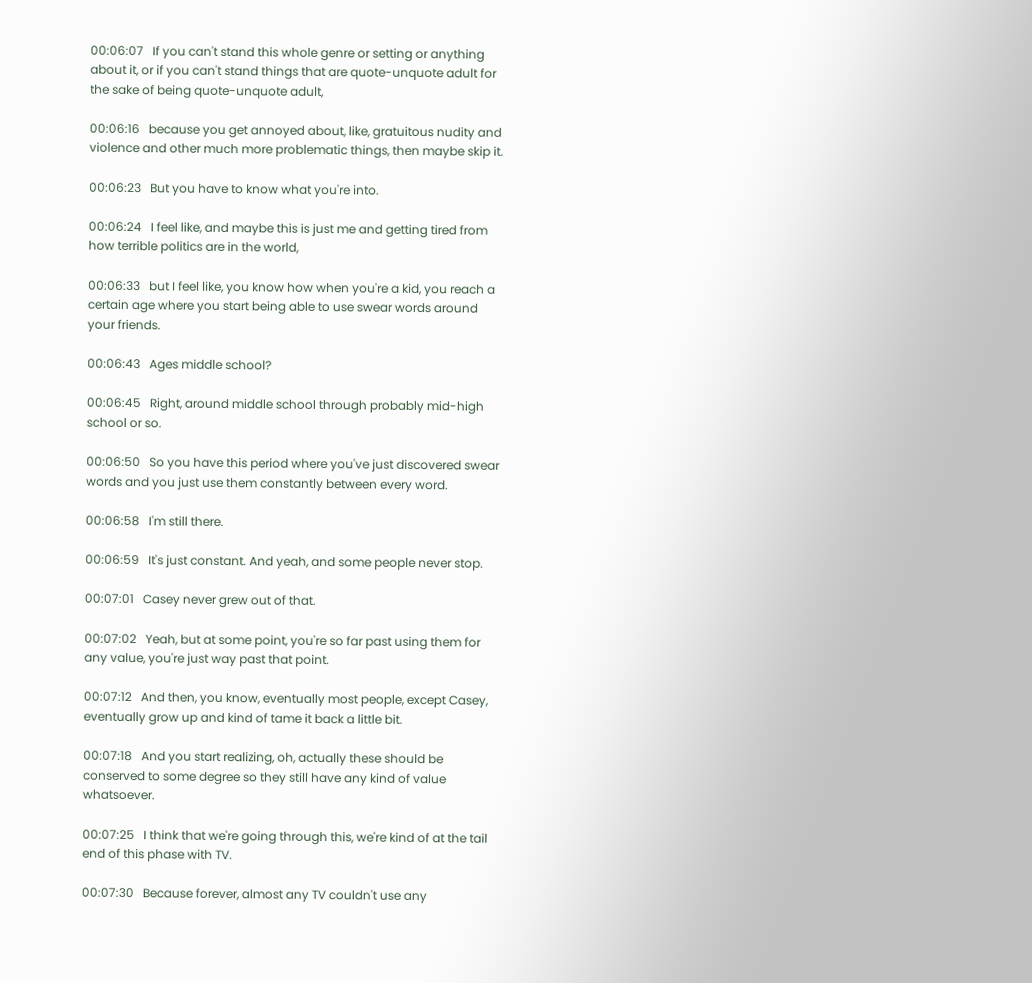00:06:07   If you can't stand this whole genre or setting or anything about it, or if you can't stand things that are quote-unquote adult for the sake of being quote-unquote adult,

00:06:16   because you get annoyed about, like, gratuitous nudity and violence and other much more problematic things, then maybe skip it.

00:06:23   But you have to know what you're into.

00:06:24   I feel like, and maybe this is just me and getting tired from how terrible politics are in the world,

00:06:33   but I feel like, you know how when you're a kid, you reach a certain age where you start being able to use swear words around your friends.

00:06:43   Ages middle school?

00:06:45   Right, around middle school through probably mid-high school or so.

00:06:50   So you have this period where you've just discovered swear words and you just use them constantly between every word.

00:06:58   I'm still there.

00:06:59   It's just constant. And yeah, and some people never stop.

00:07:01   Casey never grew out of that.

00:07:02   Yeah, but at some point, you're so far past using them for any value, you're just way past that point.

00:07:12   And then, you know, eventually most people, except Casey, eventually grow up and kind of tame it back a little bit.

00:07:18   And you start realizing, oh, actually these should be conserved to some degree so they still have any kind of value whatsoever.

00:07:25   I think that we're going through this, we're kind of at the tail end of this phase with TV.

00:07:30   Because forever, almost any TV couldn't use any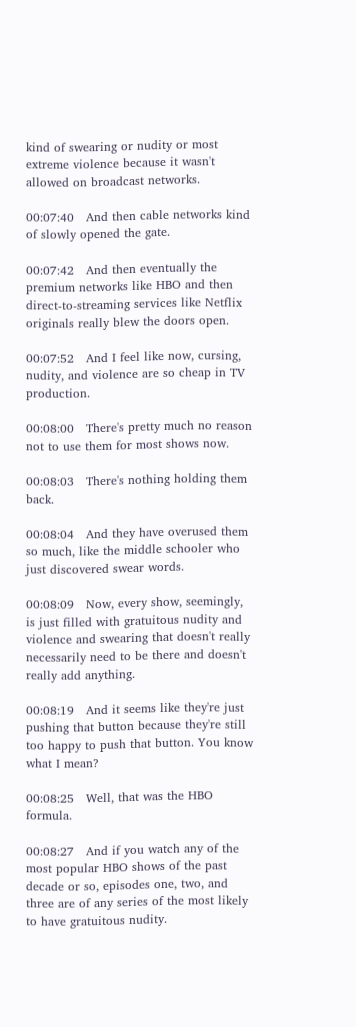kind of swearing or nudity or most extreme violence because it wasn't allowed on broadcast networks.

00:07:40   And then cable networks kind of slowly opened the gate.

00:07:42   And then eventually the premium networks like HBO and then direct-to-streaming services like Netflix originals really blew the doors open.

00:07:52   And I feel like now, cursing, nudity, and violence are so cheap in TV production.

00:08:00   There's pretty much no reason not to use them for most shows now.

00:08:03   There's nothing holding them back.

00:08:04   And they have overused them so much, like the middle schooler who just discovered swear words.

00:08:09   Now, every show, seemingly, is just filled with gratuitous nudity and violence and swearing that doesn't really necessarily need to be there and doesn't really add anything.

00:08:19   And it seems like they're just pushing that button because they're still too happy to push that button. You know what I mean?

00:08:25   Well, that was the HBO formula.

00:08:27   And if you watch any of the most popular HBO shows of the past decade or so, episodes one, two, and three are of any series of the most likely to have gratuitous nudity.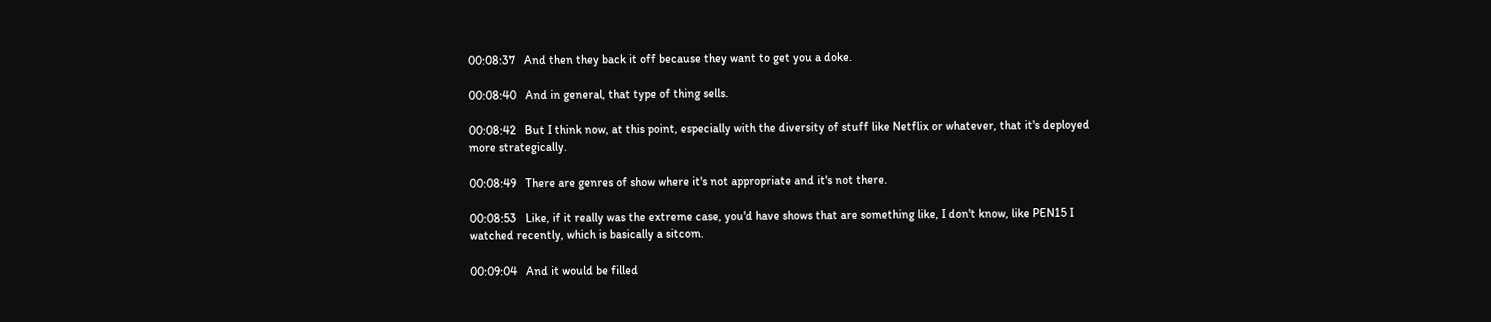00:08:37   And then they back it off because they want to get you a doke.

00:08:40   And in general, that type of thing sells.

00:08:42   But I think now, at this point, especially with the diversity of stuff like Netflix or whatever, that it's deployed more strategically.

00:08:49   There are genres of show where it's not appropriate and it's not there.

00:08:53   Like, if it really was the extreme case, you'd have shows that are something like, I don't know, like PEN15 I watched recently, which is basically a sitcom.

00:09:04   And it would be filled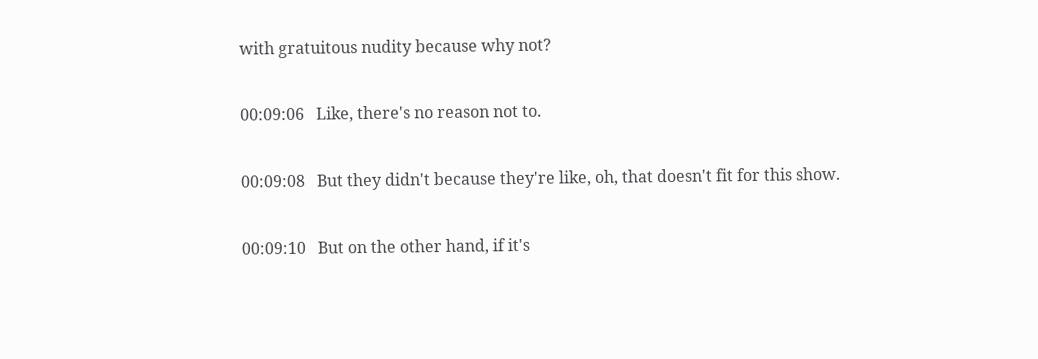with gratuitous nudity because why not?

00:09:06   Like, there's no reason not to.

00:09:08   But they didn't because they're like, oh, that doesn't fit for this show.

00:09:10   But on the other hand, if it's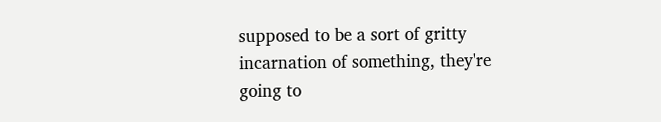supposed to be a sort of gritty incarnation of something, they're going to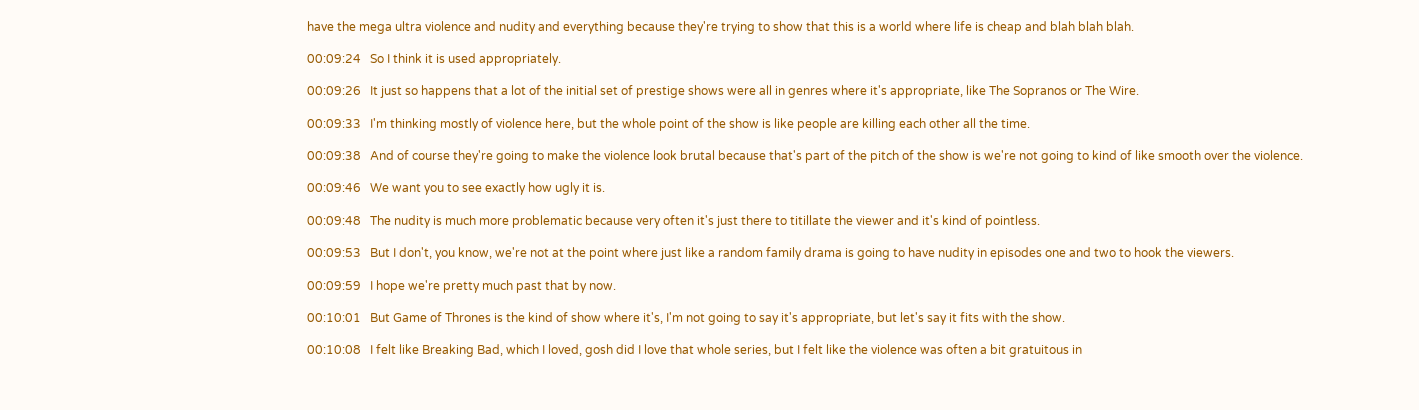have the mega ultra violence and nudity and everything because they're trying to show that this is a world where life is cheap and blah blah blah.

00:09:24   So I think it is used appropriately.

00:09:26   It just so happens that a lot of the initial set of prestige shows were all in genres where it's appropriate, like The Sopranos or The Wire.

00:09:33   I'm thinking mostly of violence here, but the whole point of the show is like people are killing each other all the time.

00:09:38   And of course they're going to make the violence look brutal because that's part of the pitch of the show is we're not going to kind of like smooth over the violence.

00:09:46   We want you to see exactly how ugly it is.

00:09:48   The nudity is much more problematic because very often it's just there to titillate the viewer and it's kind of pointless.

00:09:53   But I don't, you know, we're not at the point where just like a random family drama is going to have nudity in episodes one and two to hook the viewers.

00:09:59   I hope we're pretty much past that by now.

00:10:01   But Game of Thrones is the kind of show where it's, I'm not going to say it's appropriate, but let's say it fits with the show.

00:10:08   I felt like Breaking Bad, which I loved, gosh did I love that whole series, but I felt like the violence was often a bit gratuitous in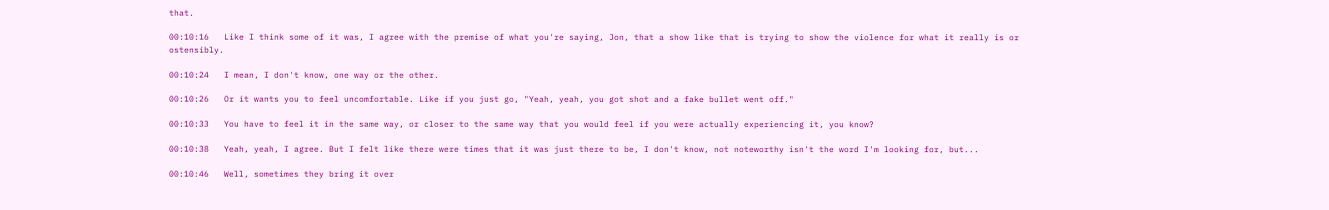that.

00:10:16   Like I think some of it was, I agree with the premise of what you're saying, Jon, that a show like that is trying to show the violence for what it really is or ostensibly.

00:10:24   I mean, I don't know, one way or the other.

00:10:26   Or it wants you to feel uncomfortable. Like if you just go, "Yeah, yeah, you got shot and a fake bullet went off."

00:10:33   You have to feel it in the same way, or closer to the same way that you would feel if you were actually experiencing it, you know?

00:10:38   Yeah, yeah, I agree. But I felt like there were times that it was just there to be, I don't know, not noteworthy isn't the word I'm looking for, but...

00:10:46   Well, sometimes they bring it over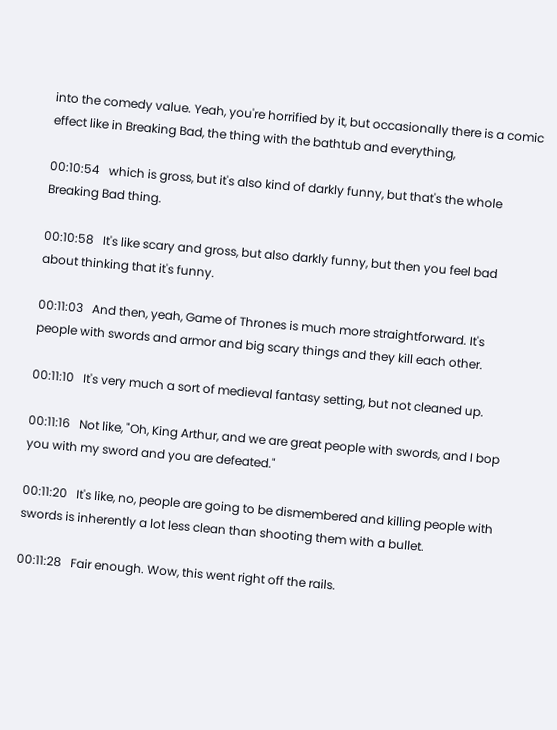into the comedy value. Yeah, you're horrified by it, but occasionally there is a comic effect like in Breaking Bad, the thing with the bathtub and everything,

00:10:54   which is gross, but it's also kind of darkly funny, but that's the whole Breaking Bad thing.

00:10:58   It's like scary and gross, but also darkly funny, but then you feel bad about thinking that it's funny.

00:11:03   And then, yeah, Game of Thrones is much more straightforward. It's people with swords and armor and big scary things and they kill each other.

00:11:10   It's very much a sort of medieval fantasy setting, but not cleaned up.

00:11:16   Not like, "Oh, King Arthur, and we are great people with swords, and I bop you with my sword and you are defeated."

00:11:20   It's like, no, people are going to be dismembered and killing people with swords is inherently a lot less clean than shooting them with a bullet.

00:11:28   Fair enough. Wow, this went right off the rails.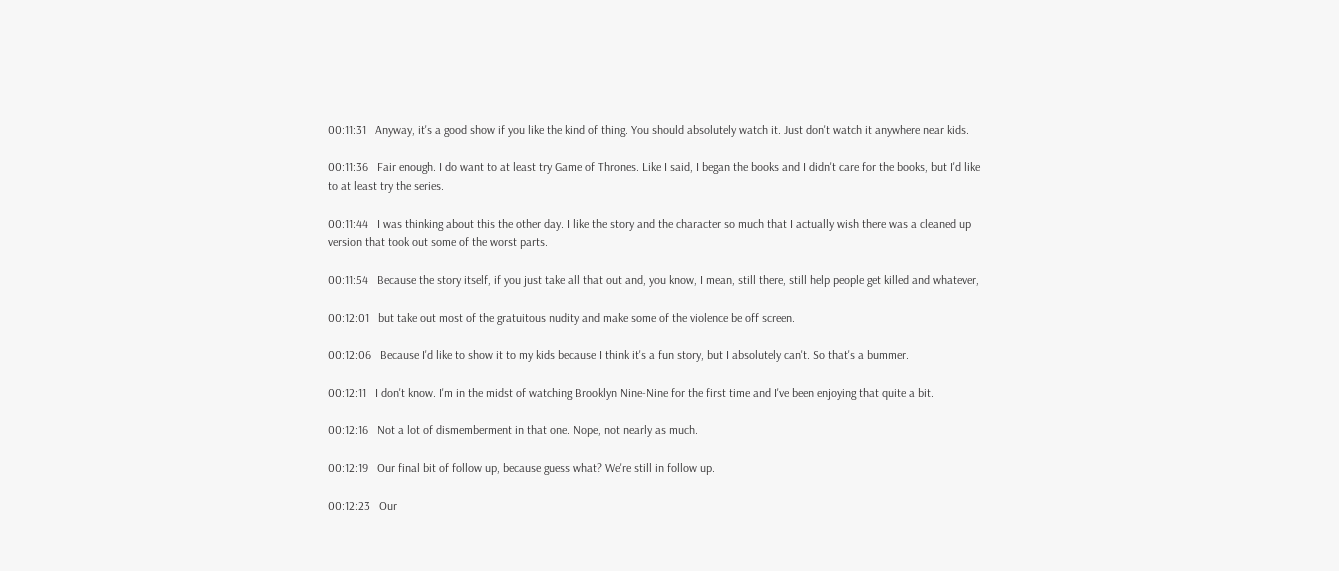00:11:31   Anyway, it's a good show if you like the kind of thing. You should absolutely watch it. Just don't watch it anywhere near kids.

00:11:36   Fair enough. I do want to at least try Game of Thrones. Like I said, I began the books and I didn't care for the books, but I'd like to at least try the series.

00:11:44   I was thinking about this the other day. I like the story and the character so much that I actually wish there was a cleaned up version that took out some of the worst parts.

00:11:54   Because the story itself, if you just take all that out and, you know, I mean, still there, still help people get killed and whatever,

00:12:01   but take out most of the gratuitous nudity and make some of the violence be off screen.

00:12:06   Because I'd like to show it to my kids because I think it's a fun story, but I absolutely can't. So that's a bummer.

00:12:11   I don't know. I'm in the midst of watching Brooklyn Nine-Nine for the first time and I've been enjoying that quite a bit.

00:12:16   Not a lot of dismemberment in that one. Nope, not nearly as much.

00:12:19   Our final bit of follow up, because guess what? We're still in follow up.

00:12:23   Our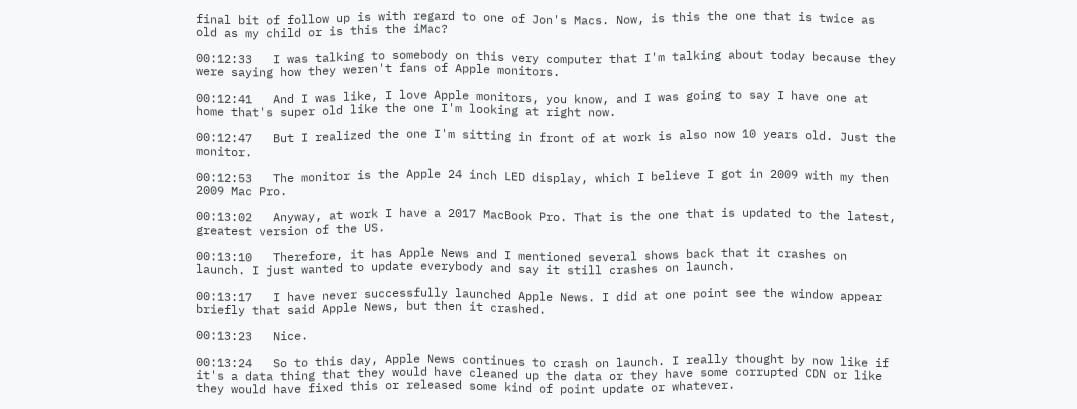final bit of follow up is with regard to one of Jon's Macs. Now, is this the one that is twice as old as my child or is this the iMac?

00:12:33   I was talking to somebody on this very computer that I'm talking about today because they were saying how they weren't fans of Apple monitors.

00:12:41   And I was like, I love Apple monitors, you know, and I was going to say I have one at home that's super old like the one I'm looking at right now.

00:12:47   But I realized the one I'm sitting in front of at work is also now 10 years old. Just the monitor.

00:12:53   The monitor is the Apple 24 inch LED display, which I believe I got in 2009 with my then 2009 Mac Pro.

00:13:02   Anyway, at work I have a 2017 MacBook Pro. That is the one that is updated to the latest, greatest version of the US.

00:13:10   Therefore, it has Apple News and I mentioned several shows back that it crashes on launch. I just wanted to update everybody and say it still crashes on launch.

00:13:17   I have never successfully launched Apple News. I did at one point see the window appear briefly that said Apple News, but then it crashed.

00:13:23   Nice.

00:13:24   So to this day, Apple News continues to crash on launch. I really thought by now like if it's a data thing that they would have cleaned up the data or they have some corrupted CDN or like they would have fixed this or released some kind of point update or whatever.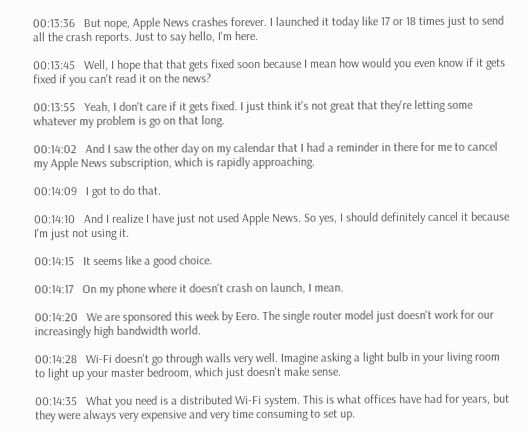00:13:36   But nope, Apple News crashes forever. I launched it today like 17 or 18 times just to send all the crash reports. Just to say hello, I'm here.

00:13:45   Well, I hope that that gets fixed soon because I mean how would you even know if it gets fixed if you can't read it on the news?

00:13:55   Yeah, I don't care if it gets fixed. I just think it's not great that they're letting some whatever my problem is go on that long.

00:14:02   And I saw the other day on my calendar that I had a reminder in there for me to cancel my Apple News subscription, which is rapidly approaching.

00:14:09   I got to do that.

00:14:10   And I realize I have just not used Apple News. So yes, I should definitely cancel it because I'm just not using it.

00:14:15   It seems like a good choice.

00:14:17   On my phone where it doesn't crash on launch, I mean.

00:14:20   We are sponsored this week by Eero. The single router model just doesn't work for our increasingly high bandwidth world.

00:14:28   Wi-Fi doesn't go through walls very well. Imagine asking a light bulb in your living room to light up your master bedroom, which just doesn't make sense.

00:14:35   What you need is a distributed Wi-Fi system. This is what offices have had for years, but they were always very expensive and very time consuming to set up.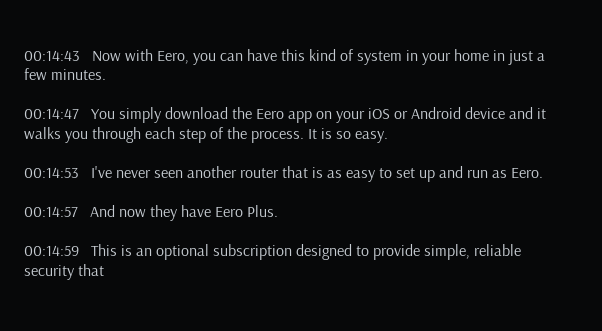00:14:43   Now with Eero, you can have this kind of system in your home in just a few minutes.

00:14:47   You simply download the Eero app on your iOS or Android device and it walks you through each step of the process. It is so easy.

00:14:53   I've never seen another router that is as easy to set up and run as Eero.

00:14:57   And now they have Eero Plus.

00:14:59   This is an optional subscription designed to provide simple, reliable security that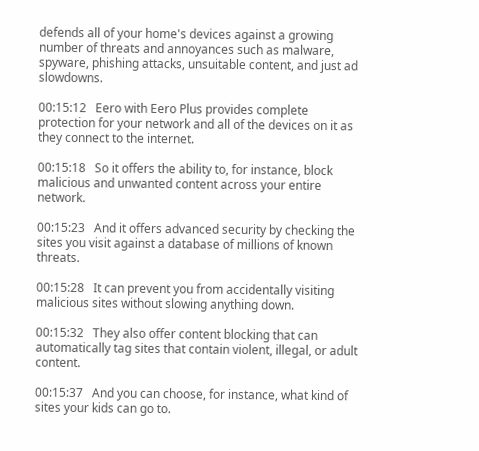defends all of your home's devices against a growing number of threats and annoyances such as malware, spyware, phishing attacks, unsuitable content, and just ad slowdowns.

00:15:12   Eero with Eero Plus provides complete protection for your network and all of the devices on it as they connect to the internet.

00:15:18   So it offers the ability to, for instance, block malicious and unwanted content across your entire network.

00:15:23   And it offers advanced security by checking the sites you visit against a database of millions of known threats.

00:15:28   It can prevent you from accidentally visiting malicious sites without slowing anything down.

00:15:32   They also offer content blocking that can automatically tag sites that contain violent, illegal, or adult content.

00:15:37   And you can choose, for instance, what kind of sites your kids can go to.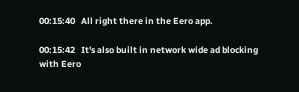00:15:40   All right there in the Eero app.

00:15:42   It's also built in network wide ad blocking with Eero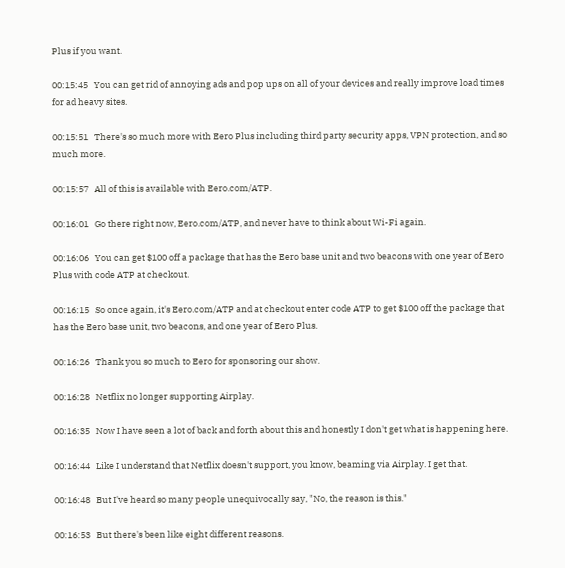Plus if you want.

00:15:45   You can get rid of annoying ads and pop ups on all of your devices and really improve load times for ad heavy sites.

00:15:51   There's so much more with Eero Plus including third party security apps, VPN protection, and so much more.

00:15:57   All of this is available with Eero.com/ATP.

00:16:01   Go there right now, Eero.com/ATP, and never have to think about Wi-Fi again.

00:16:06   You can get $100 off a package that has the Eero base unit and two beacons with one year of Eero Plus with code ATP at checkout.

00:16:15   So once again, it's Eero.com/ATP and at checkout enter code ATP to get $100 off the package that has the Eero base unit, two beacons, and one year of Eero Plus.

00:16:26   Thank you so much to Eero for sponsoring our show.

00:16:28   Netflix no longer supporting Airplay.

00:16:35   Now I have seen a lot of back and forth about this and honestly I don't get what is happening here.

00:16:44   Like I understand that Netflix doesn't support, you know, beaming via Airplay. I get that.

00:16:48   But I've heard so many people unequivocally say, "No, the reason is this."

00:16:53   But there's been like eight different reasons.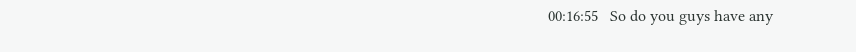00:16:55   So do you guys have any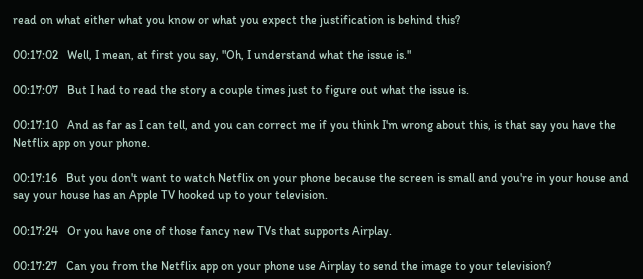read on what either what you know or what you expect the justification is behind this?

00:17:02   Well, I mean, at first you say, "Oh, I understand what the issue is."

00:17:07   But I had to read the story a couple times just to figure out what the issue is.

00:17:10   And as far as I can tell, and you can correct me if you think I'm wrong about this, is that say you have the Netflix app on your phone.

00:17:16   But you don't want to watch Netflix on your phone because the screen is small and you're in your house and say your house has an Apple TV hooked up to your television.

00:17:24   Or you have one of those fancy new TVs that supports Airplay.

00:17:27   Can you from the Netflix app on your phone use Airplay to send the image to your television?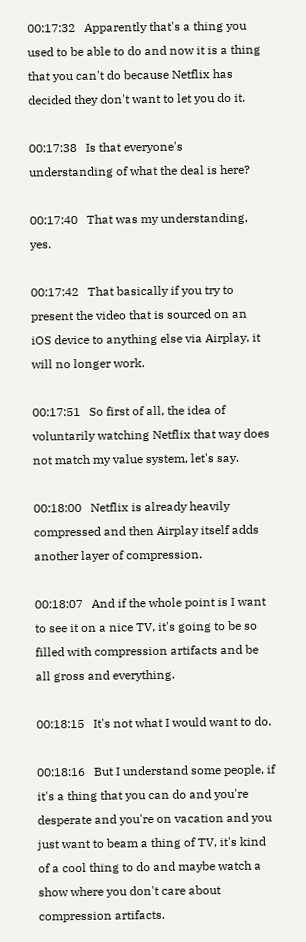00:17:32   Apparently that's a thing you used to be able to do and now it is a thing that you can't do because Netflix has decided they don't want to let you do it.

00:17:38   Is that everyone's understanding of what the deal is here?

00:17:40   That was my understanding, yes.

00:17:42   That basically if you try to present the video that is sourced on an iOS device to anything else via Airplay, it will no longer work.

00:17:51   So first of all, the idea of voluntarily watching Netflix that way does not match my value system, let's say.

00:18:00   Netflix is already heavily compressed and then Airplay itself adds another layer of compression.

00:18:07   And if the whole point is I want to see it on a nice TV, it's going to be so filled with compression artifacts and be all gross and everything.

00:18:15   It's not what I would want to do.

00:18:16   But I understand some people, if it's a thing that you can do and you're desperate and you're on vacation and you just want to beam a thing of TV, it's kind of a cool thing to do and maybe watch a show where you don't care about compression artifacts.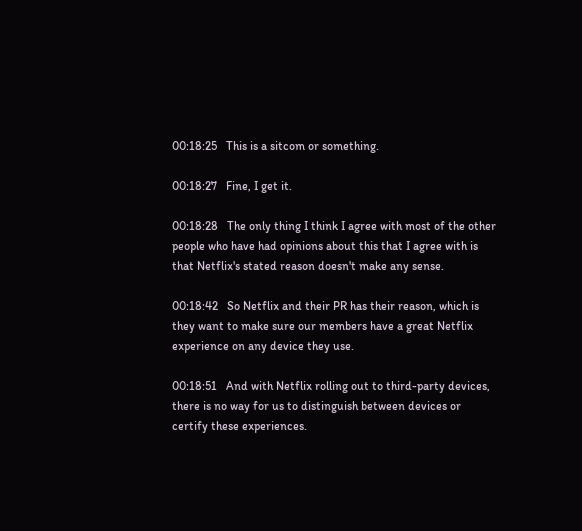00:18:25   This is a sitcom or something.

00:18:27   Fine, I get it.

00:18:28   The only thing I think I agree with most of the other people who have had opinions about this that I agree with is that Netflix's stated reason doesn't make any sense.

00:18:42   So Netflix and their PR has their reason, which is they want to make sure our members have a great Netflix experience on any device they use.

00:18:51   And with Netflix rolling out to third-party devices, there is no way for us to distinguish between devices or certify these experiences.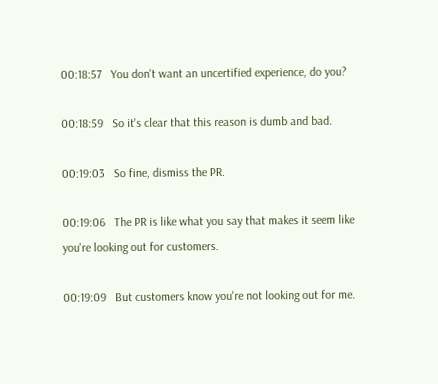00:18:57   You don't want an uncertified experience, do you?

00:18:59   So it's clear that this reason is dumb and bad.

00:19:03   So fine, dismiss the PR.

00:19:06   The PR is like what you say that makes it seem like you're looking out for customers.

00:19:09   But customers know you're not looking out for me.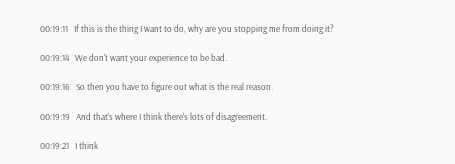00:19:11   If this is the thing I want to do, why are you stopping me from doing it?

00:19:14   We don't want your experience to be bad.

00:19:16   So then you have to figure out what is the real reason.

00:19:19   And that's where I think there's lots of disagreement.

00:19:21   I think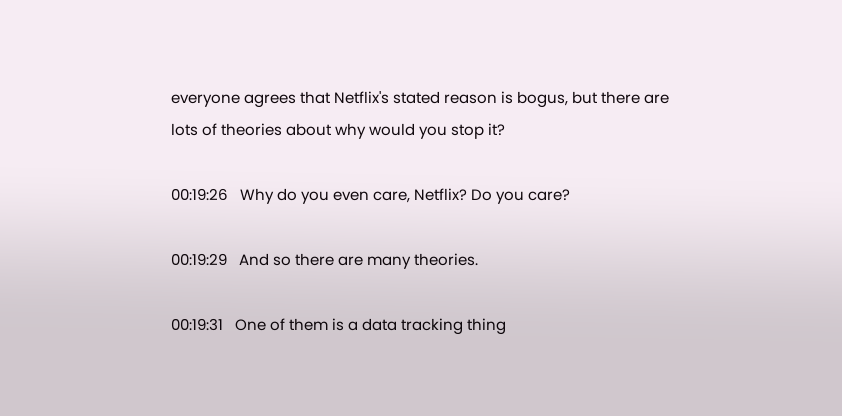everyone agrees that Netflix's stated reason is bogus, but there are lots of theories about why would you stop it?

00:19:26   Why do you even care, Netflix? Do you care?

00:19:29   And so there are many theories.

00:19:31   One of them is a data tracking thing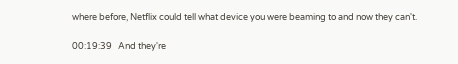where before, Netflix could tell what device you were beaming to and now they can't.

00:19:39   And they're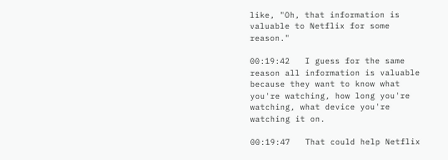like, "Oh, that information is valuable to Netflix for some reason."

00:19:42   I guess for the same reason all information is valuable because they want to know what you're watching, how long you're watching, what device you're watching it on.

00:19:47   That could help Netflix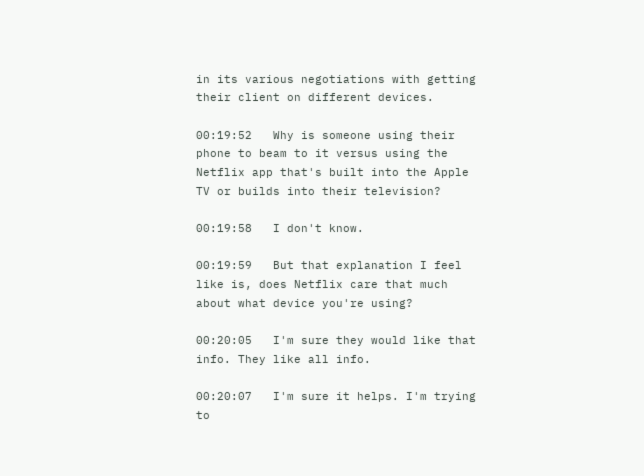in its various negotiations with getting their client on different devices.

00:19:52   Why is someone using their phone to beam to it versus using the Netflix app that's built into the Apple TV or builds into their television?

00:19:58   I don't know.

00:19:59   But that explanation I feel like is, does Netflix care that much about what device you're using?

00:20:05   I'm sure they would like that info. They like all info.

00:20:07   I'm sure it helps. I'm trying to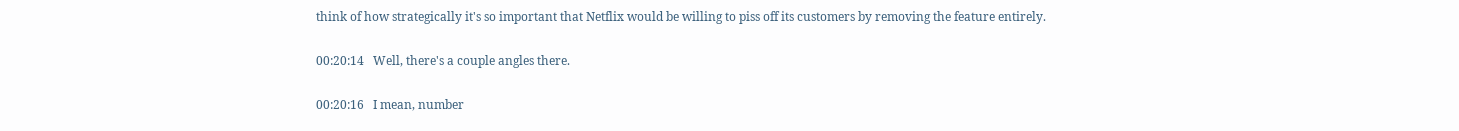think of how strategically it's so important that Netflix would be willing to piss off its customers by removing the feature entirely.

00:20:14   Well, there's a couple angles there.

00:20:16   I mean, number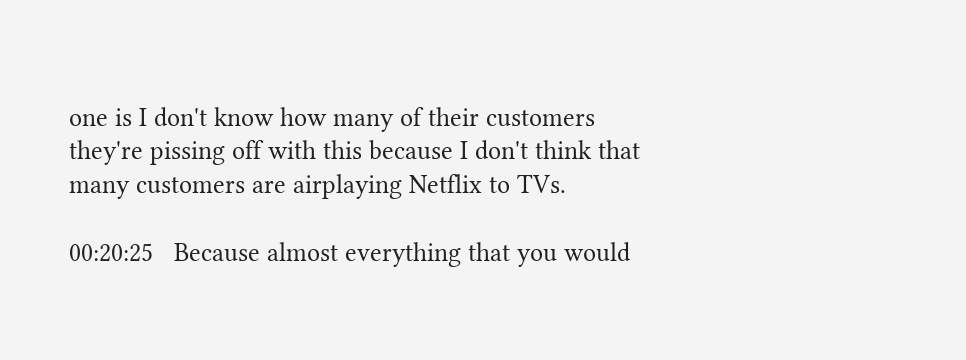one is I don't know how many of their customers they're pissing off with this because I don't think that many customers are airplaying Netflix to TVs.

00:20:25   Because almost everything that you would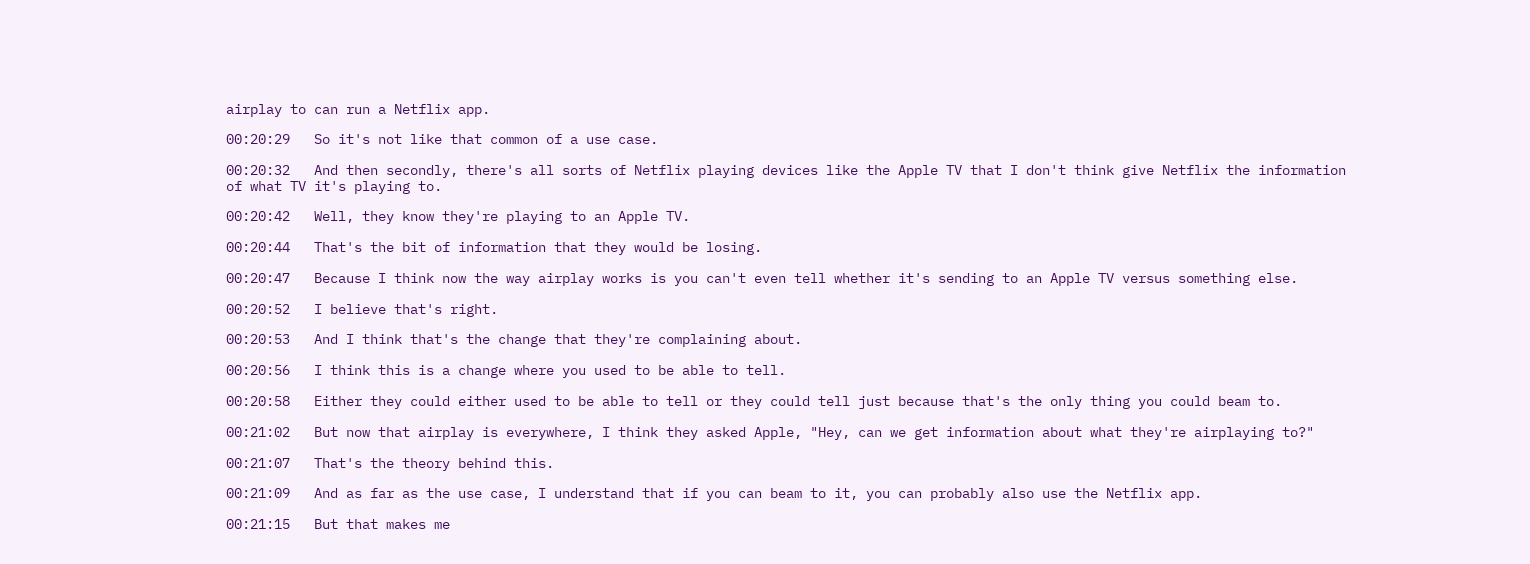airplay to can run a Netflix app.

00:20:29   So it's not like that common of a use case.

00:20:32   And then secondly, there's all sorts of Netflix playing devices like the Apple TV that I don't think give Netflix the information of what TV it's playing to.

00:20:42   Well, they know they're playing to an Apple TV.

00:20:44   That's the bit of information that they would be losing.

00:20:47   Because I think now the way airplay works is you can't even tell whether it's sending to an Apple TV versus something else.

00:20:52   I believe that's right.

00:20:53   And I think that's the change that they're complaining about.

00:20:56   I think this is a change where you used to be able to tell.

00:20:58   Either they could either used to be able to tell or they could tell just because that's the only thing you could beam to.

00:21:02   But now that airplay is everywhere, I think they asked Apple, "Hey, can we get information about what they're airplaying to?"

00:21:07   That's the theory behind this.

00:21:09   And as far as the use case, I understand that if you can beam to it, you can probably also use the Netflix app.

00:21:15   But that makes me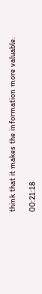think that it makes the information more valuable.

00:21:18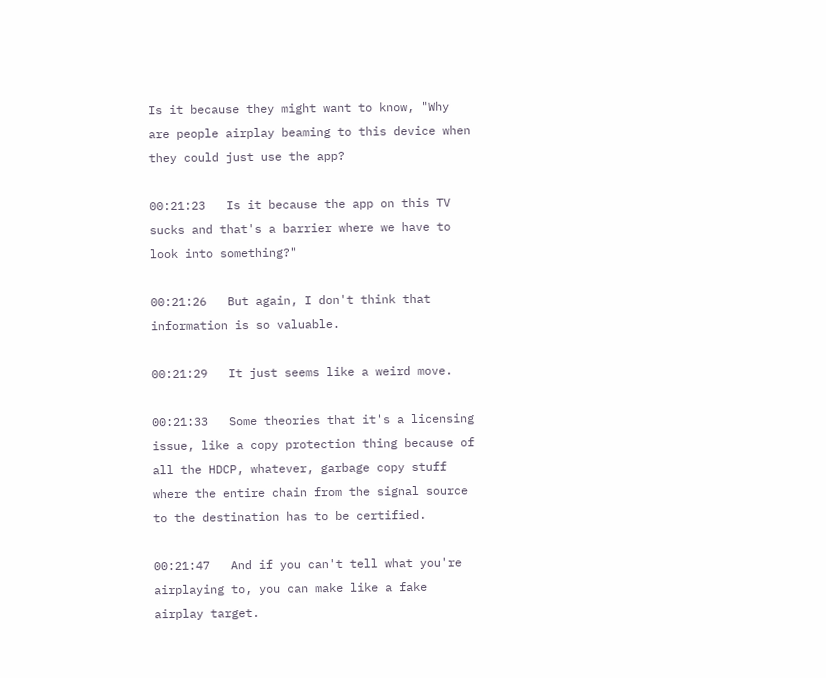Is it because they might want to know, "Why are people airplay beaming to this device when they could just use the app?

00:21:23   Is it because the app on this TV sucks and that's a barrier where we have to look into something?"

00:21:26   But again, I don't think that information is so valuable.

00:21:29   It just seems like a weird move.

00:21:33   Some theories that it's a licensing issue, like a copy protection thing because of all the HDCP, whatever, garbage copy stuff where the entire chain from the signal source to the destination has to be certified.

00:21:47   And if you can't tell what you're airplaying to, you can make like a fake airplay target.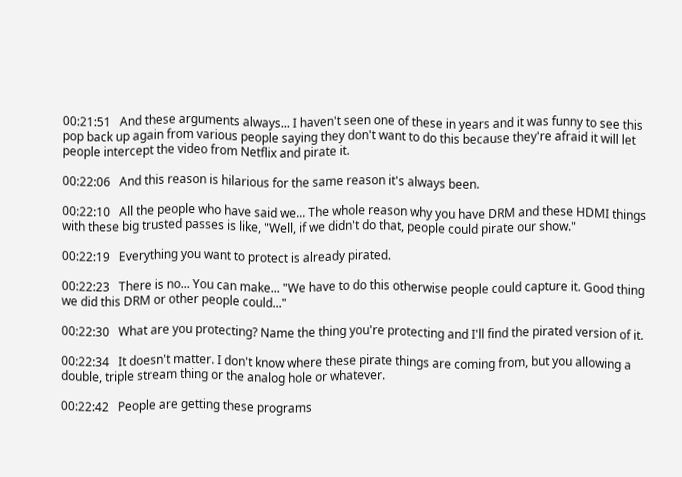00:21:51   And these arguments always... I haven't seen one of these in years and it was funny to see this pop back up again from various people saying they don't want to do this because they're afraid it will let people intercept the video from Netflix and pirate it.

00:22:06   And this reason is hilarious for the same reason it's always been.

00:22:10   All the people who have said we... The whole reason why you have DRM and these HDMI things with these big trusted passes is like, "Well, if we didn't do that, people could pirate our show."

00:22:19   Everything you want to protect is already pirated.

00:22:23   There is no... You can make... "We have to do this otherwise people could capture it. Good thing we did this DRM or other people could..."

00:22:30   What are you protecting? Name the thing you're protecting and I'll find the pirated version of it.

00:22:34   It doesn't matter. I don't know where these pirate things are coming from, but you allowing a double, triple stream thing or the analog hole or whatever.

00:22:42   People are getting these programs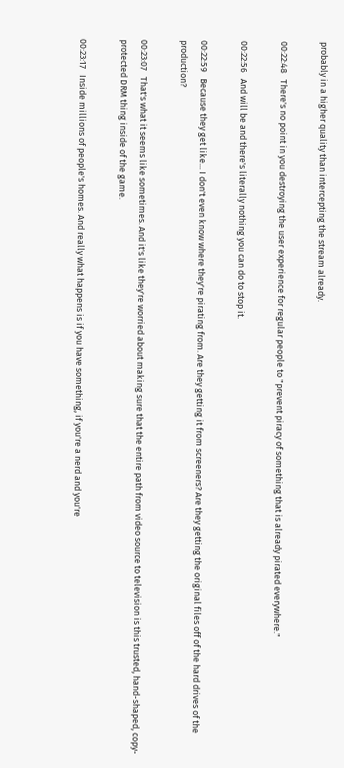probably in a higher quality than intercepting the stream already.

00:22:48   There's no point in you destroying the user experience for regular people to "prevent piracy of something that is already pirated everywhere."

00:22:56   And will be and there's literally nothing you can do to stop it.

00:22:59   Because they get like... I don't even know where they're pirating from. Are they getting it from screeners? Are they getting the original files off of the hard drives of the production?

00:23:07   That's what it seems like sometimes. And it's like they're worried about making sure that the entire path from video source to television is this trusted, hand-shaped, copy-protected DRM thing inside of the game.

00:23:17   Inside millions of people's homes. And really what happens is if you have something, if you're a nerd and you're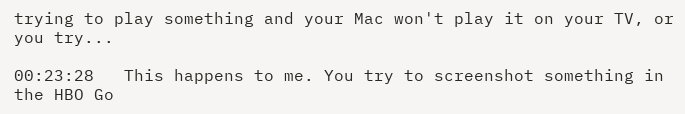trying to play something and your Mac won't play it on your TV, or you try...

00:23:28   This happens to me. You try to screenshot something in the HBO Go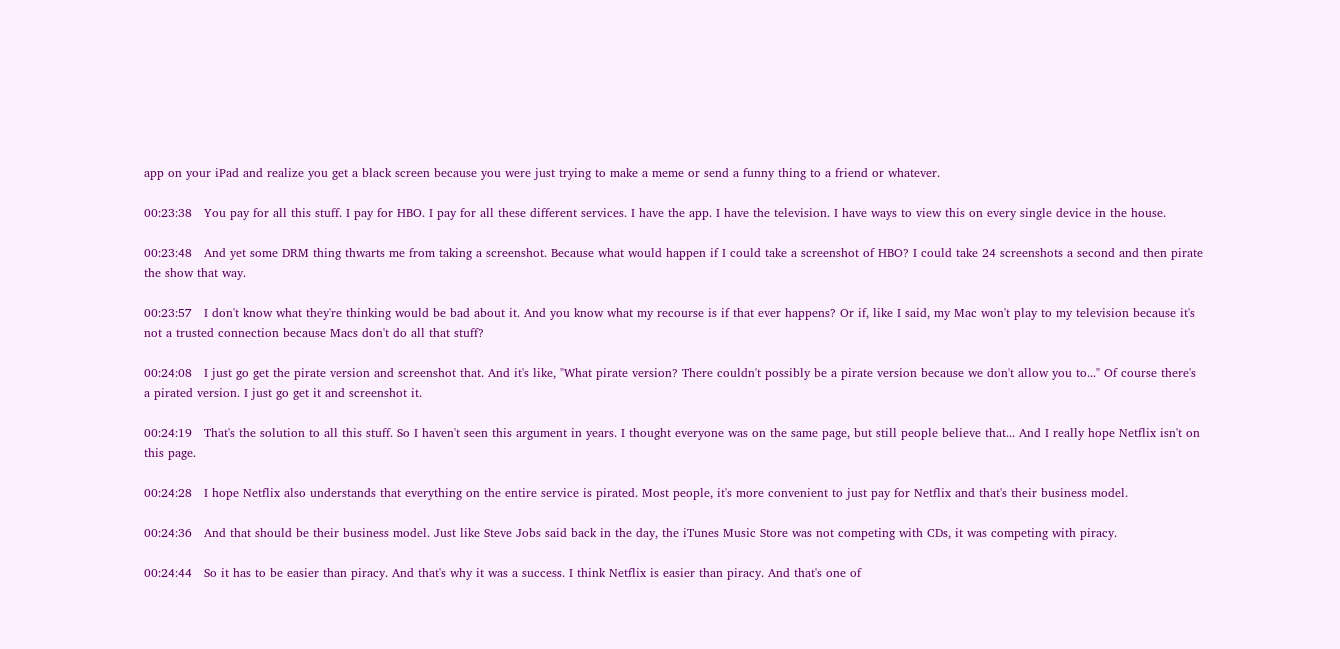app on your iPad and realize you get a black screen because you were just trying to make a meme or send a funny thing to a friend or whatever.

00:23:38   You pay for all this stuff. I pay for HBO. I pay for all these different services. I have the app. I have the television. I have ways to view this on every single device in the house.

00:23:48   And yet some DRM thing thwarts me from taking a screenshot. Because what would happen if I could take a screenshot of HBO? I could take 24 screenshots a second and then pirate the show that way.

00:23:57   I don't know what they're thinking would be bad about it. And you know what my recourse is if that ever happens? Or if, like I said, my Mac won't play to my television because it's not a trusted connection because Macs don't do all that stuff?

00:24:08   I just go get the pirate version and screenshot that. And it's like, "What pirate version? There couldn't possibly be a pirate version because we don't allow you to..." Of course there's a pirated version. I just go get it and screenshot it.

00:24:19   That's the solution to all this stuff. So I haven't seen this argument in years. I thought everyone was on the same page, but still people believe that... And I really hope Netflix isn't on this page.

00:24:28   I hope Netflix also understands that everything on the entire service is pirated. Most people, it's more convenient to just pay for Netflix and that's their business model.

00:24:36   And that should be their business model. Just like Steve Jobs said back in the day, the iTunes Music Store was not competing with CDs, it was competing with piracy.

00:24:44   So it has to be easier than piracy. And that's why it was a success. I think Netflix is easier than piracy. And that's one of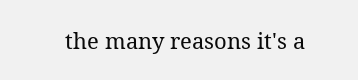the many reasons it's a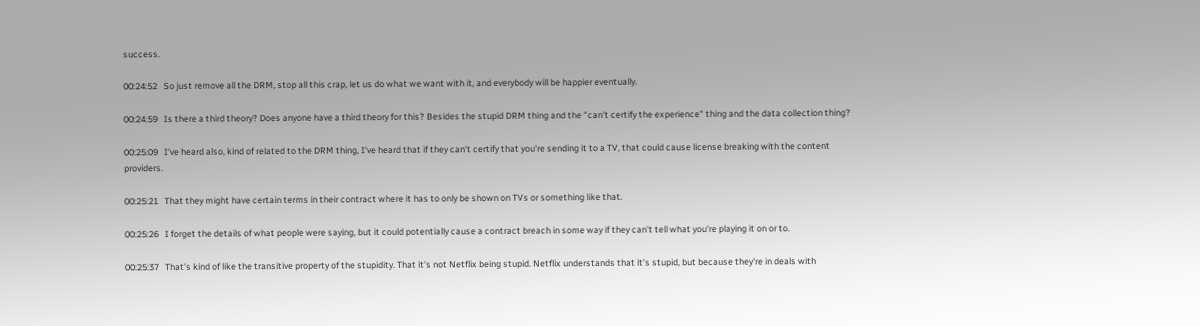success.

00:24:52   So just remove all the DRM, stop all this crap, let us do what we want with it, and everybody will be happier eventually.

00:24:59   Is there a third theory? Does anyone have a third theory for this? Besides the stupid DRM thing and the "can't certify the experience" thing and the data collection thing?

00:25:09   I've heard also, kind of related to the DRM thing, I've heard that if they can't certify that you're sending it to a TV, that could cause license breaking with the content providers.

00:25:21   That they might have certain terms in their contract where it has to only be shown on TVs or something like that.

00:25:26   I forget the details of what people were saying, but it could potentially cause a contract breach in some way if they can't tell what you're playing it on or to.

00:25:37   That's kind of like the transitive property of the stupidity. That it's not Netflix being stupid. Netflix understands that it's stupid, but because they're in deals with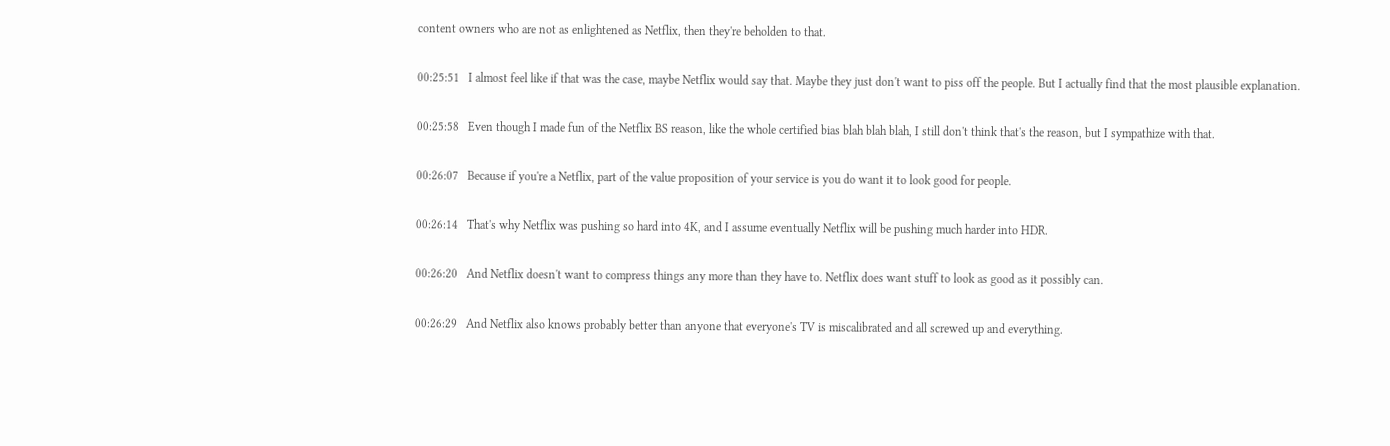content owners who are not as enlightened as Netflix, then they're beholden to that.

00:25:51   I almost feel like if that was the case, maybe Netflix would say that. Maybe they just don't want to piss off the people. But I actually find that the most plausible explanation.

00:25:58   Even though I made fun of the Netflix BS reason, like the whole certified bias blah blah blah, I still don't think that's the reason, but I sympathize with that.

00:26:07   Because if you're a Netflix, part of the value proposition of your service is you do want it to look good for people.

00:26:14   That's why Netflix was pushing so hard into 4K, and I assume eventually Netflix will be pushing much harder into HDR.

00:26:20   And Netflix doesn't want to compress things any more than they have to. Netflix does want stuff to look as good as it possibly can.

00:26:29   And Netflix also knows probably better than anyone that everyone's TV is miscalibrated and all screwed up and everything.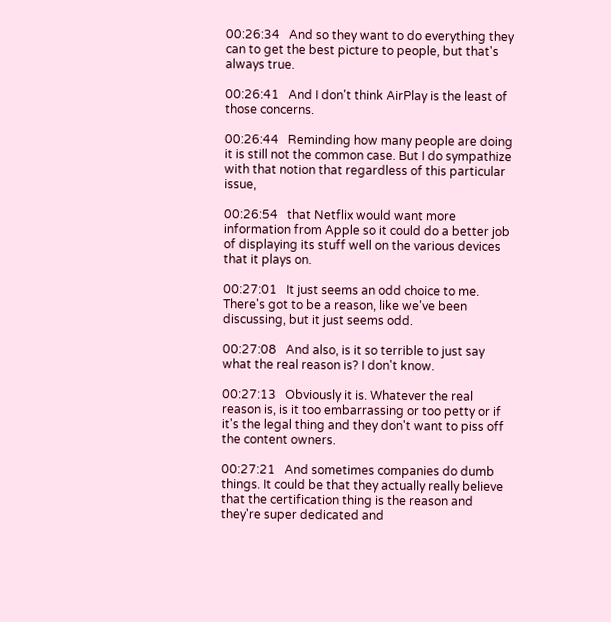00:26:34   And so they want to do everything they can to get the best picture to people, but that's always true.

00:26:41   And I don't think AirPlay is the least of those concerns.

00:26:44   Reminding how many people are doing it is still not the common case. But I do sympathize with that notion that regardless of this particular issue,

00:26:54   that Netflix would want more information from Apple so it could do a better job of displaying its stuff well on the various devices that it plays on.

00:27:01   It just seems an odd choice to me. There's got to be a reason, like we've been discussing, but it just seems odd.

00:27:08   And also, is it so terrible to just say what the real reason is? I don't know.

00:27:13   Obviously it is. Whatever the real reason is, is it too embarrassing or too petty or if it's the legal thing and they don't want to piss off the content owners.

00:27:21   And sometimes companies do dumb things. It could be that they actually really believe that the certification thing is the reason and they're super dedicated and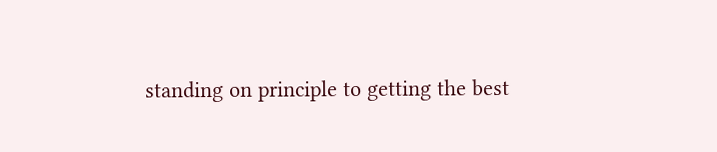standing on principle to getting the best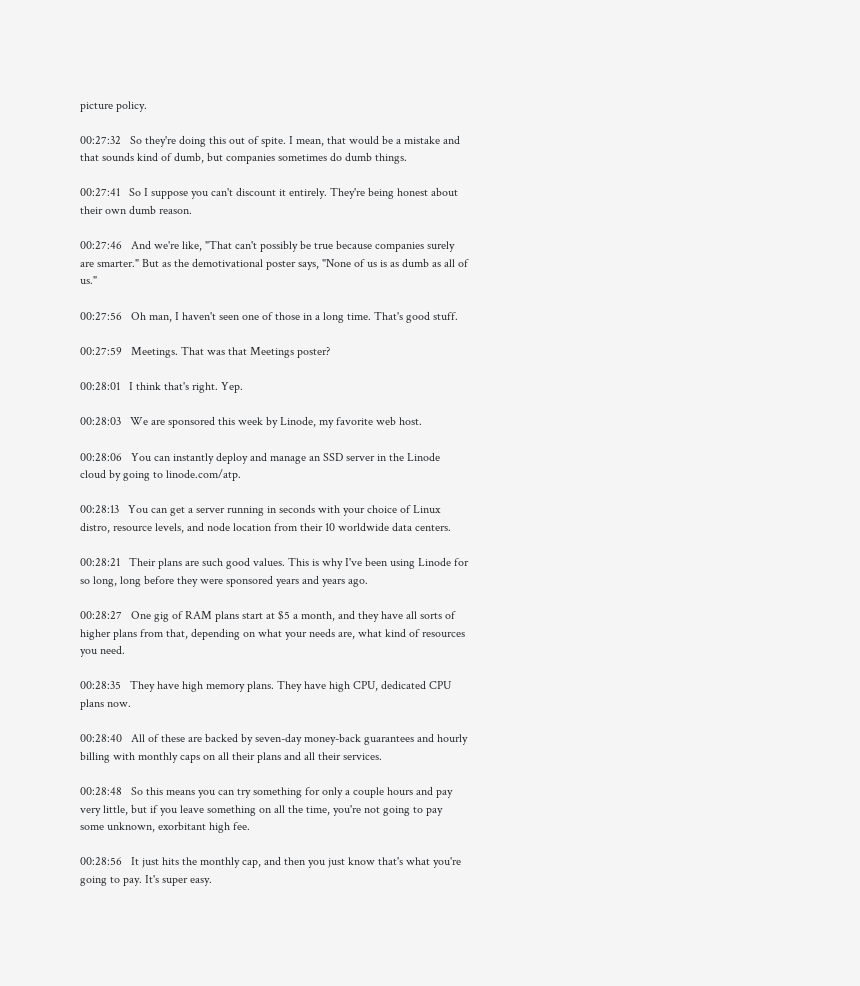picture policy.

00:27:32   So they're doing this out of spite. I mean, that would be a mistake and that sounds kind of dumb, but companies sometimes do dumb things.

00:27:41   So I suppose you can't discount it entirely. They're being honest about their own dumb reason.

00:27:46   And we're like, "That can't possibly be true because companies surely are smarter." But as the demotivational poster says, "None of us is as dumb as all of us."

00:27:56   Oh man, I haven't seen one of those in a long time. That's good stuff.

00:27:59   Meetings. That was that Meetings poster?

00:28:01   I think that's right. Yep.

00:28:03   We are sponsored this week by Linode, my favorite web host.

00:28:06   You can instantly deploy and manage an SSD server in the Linode cloud by going to linode.com/atp.

00:28:13   You can get a server running in seconds with your choice of Linux distro, resource levels, and node location from their 10 worldwide data centers.

00:28:21   Their plans are such good values. This is why I've been using Linode for so long, long before they were sponsored years and years ago.

00:28:27   One gig of RAM plans start at $5 a month, and they have all sorts of higher plans from that, depending on what your needs are, what kind of resources you need.

00:28:35   They have high memory plans. They have high CPU, dedicated CPU plans now.

00:28:40   All of these are backed by seven-day money-back guarantees and hourly billing with monthly caps on all their plans and all their services.

00:28:48   So this means you can try something for only a couple hours and pay very little, but if you leave something on all the time, you're not going to pay some unknown, exorbitant high fee.

00:28:56   It just hits the monthly cap, and then you just know that's what you're going to pay. It's super easy.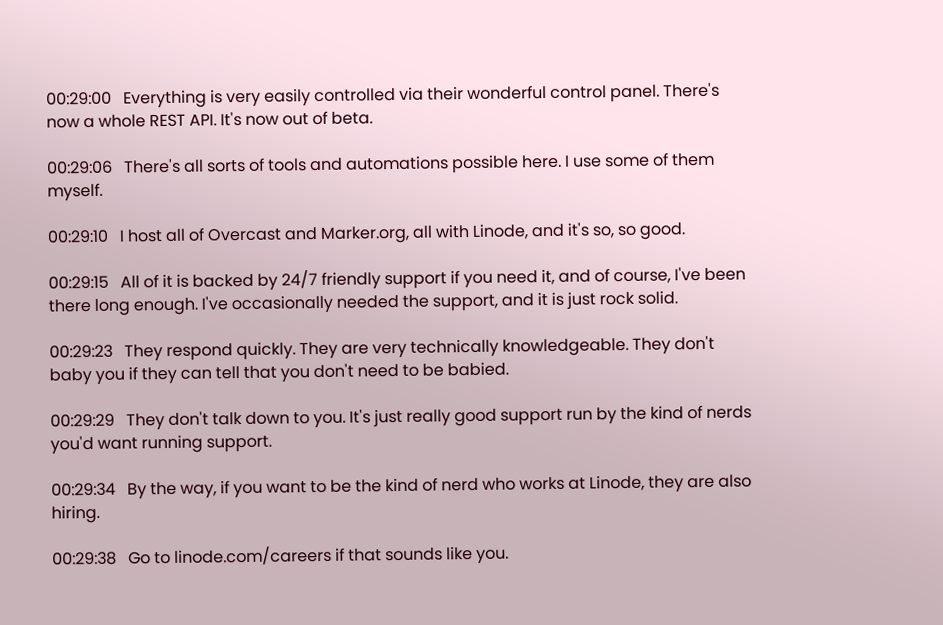00:29:00   Everything is very easily controlled via their wonderful control panel. There's now a whole REST API. It's now out of beta.

00:29:06   There's all sorts of tools and automations possible here. I use some of them myself.

00:29:10   I host all of Overcast and Marker.org, all with Linode, and it's so, so good.

00:29:15   All of it is backed by 24/7 friendly support if you need it, and of course, I've been there long enough. I've occasionally needed the support, and it is just rock solid.

00:29:23   They respond quickly. They are very technically knowledgeable. They don't baby you if they can tell that you don't need to be babied.

00:29:29   They don't talk down to you. It's just really good support run by the kind of nerds you'd want running support.

00:29:34   By the way, if you want to be the kind of nerd who works at Linode, they are also hiring.

00:29:38   Go to linode.com/careers if that sounds like you.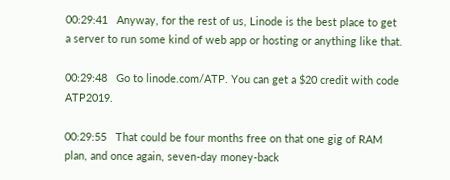00:29:41   Anyway, for the rest of us, Linode is the best place to get a server to run some kind of web app or hosting or anything like that.

00:29:48   Go to linode.com/ATP. You can get a $20 credit with code ATP2019.

00:29:55   That could be four months free on that one gig of RAM plan, and once again, seven-day money-back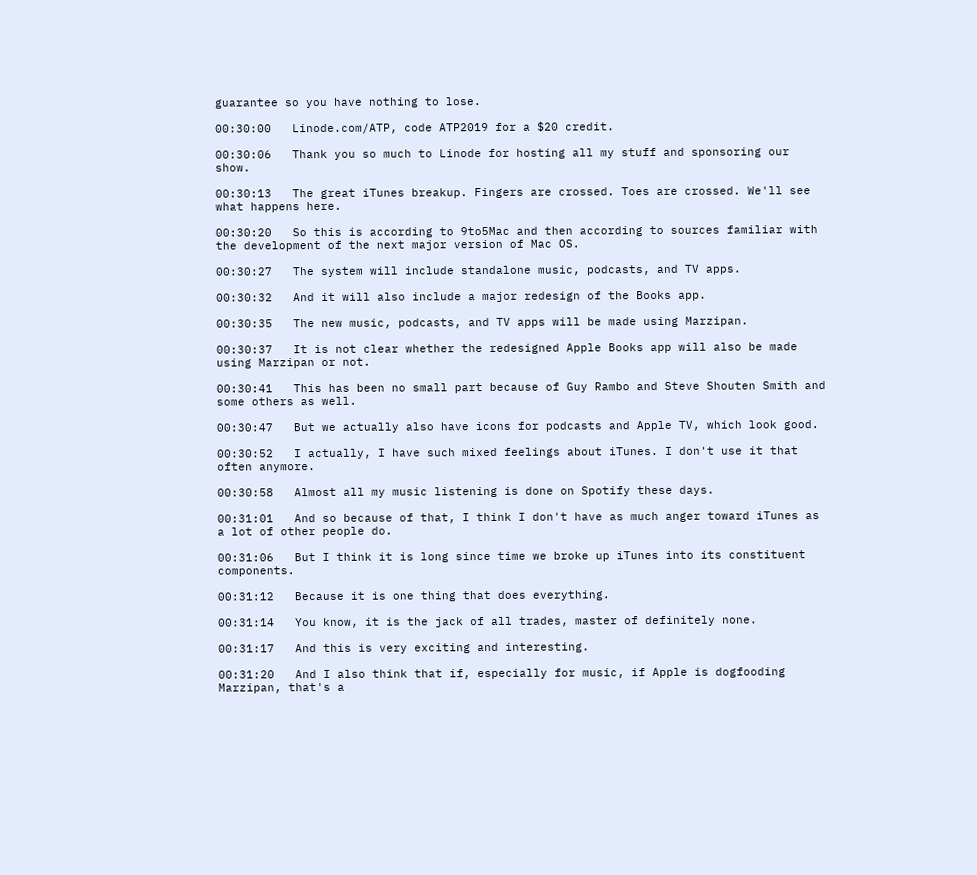guarantee so you have nothing to lose.

00:30:00   Linode.com/ATP, code ATP2019 for a $20 credit.

00:30:06   Thank you so much to Linode for hosting all my stuff and sponsoring our show.

00:30:13   The great iTunes breakup. Fingers are crossed. Toes are crossed. We'll see what happens here.

00:30:20   So this is according to 9to5Mac and then according to sources familiar with the development of the next major version of Mac OS.

00:30:27   The system will include standalone music, podcasts, and TV apps.

00:30:32   And it will also include a major redesign of the Books app.

00:30:35   The new music, podcasts, and TV apps will be made using Marzipan.

00:30:37   It is not clear whether the redesigned Apple Books app will also be made using Marzipan or not.

00:30:41   This has been no small part because of Guy Rambo and Steve Shouten Smith and some others as well.

00:30:47   But we actually also have icons for podcasts and Apple TV, which look good.

00:30:52   I actually, I have such mixed feelings about iTunes. I don't use it that often anymore.

00:30:58   Almost all my music listening is done on Spotify these days.

00:31:01   And so because of that, I think I don't have as much anger toward iTunes as a lot of other people do.

00:31:06   But I think it is long since time we broke up iTunes into its constituent components.

00:31:12   Because it is one thing that does everything.

00:31:14   You know, it is the jack of all trades, master of definitely none.

00:31:17   And this is very exciting and interesting.

00:31:20   And I also think that if, especially for music, if Apple is dogfooding Marzipan, that's a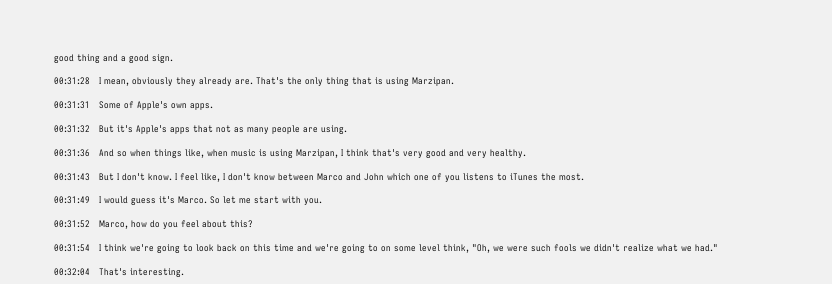good thing and a good sign.

00:31:28   I mean, obviously they already are. That's the only thing that is using Marzipan.

00:31:31   Some of Apple's own apps.

00:31:32   But it's Apple's apps that not as many people are using.

00:31:36   And so when things like, when music is using Marzipan, I think that's very good and very healthy.

00:31:43   But I don't know. I feel like, I don't know between Marco and John which one of you listens to iTunes the most.

00:31:49   I would guess it's Marco. So let me start with you.

00:31:52   Marco, how do you feel about this?

00:31:54   I think we're going to look back on this time and we're going to on some level think, "Oh, we were such fools we didn't realize what we had."

00:32:04   That's interesting.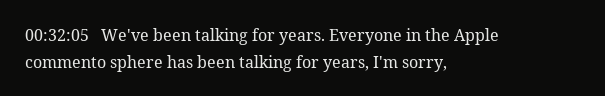00:32:05   We've been talking for years. Everyone in the Apple commento sphere has been talking for years, I'm sorry,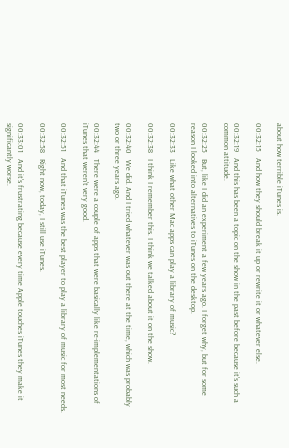about how terrible iTunes is.

00:32:15   And how they should break it up or rewrite it or whatever else.

00:32:19   And this has been a topic on the show in the past before because it's such a common attitude.

00:32:25   But, like I did an experiment a few years ago. I forget why, but for some reason I looked into alternatives to iTunes on the desktop.

00:32:33   Like what other Mac apps can play a library of music?

00:32:38   I think I remember this. I think we talked about it on the show.

00:32:40   We did. And I tried whatever was out there at the time, which was probably two or three years ago.

00:32:44   There were a couple of apps that were basically like re-implementations of iTunes that weren't very good.

00:32:51   And that iTunes was the best player to play a library of music for most needs.

00:32:58   Right now, today, I still use iTunes.

00:33:01   And it's frustrating because every time Apple touches iTunes they make it significantly worse.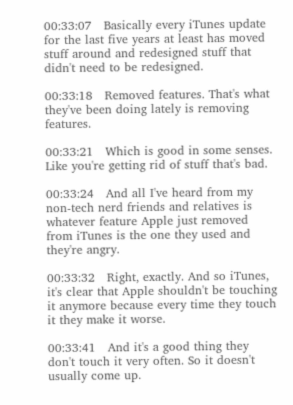00:33:07   Basically every iTunes update for the last five years at least has moved stuff around and redesigned stuff that didn't need to be redesigned.

00:33:18   Removed features. That's what they've been doing lately is removing features.

00:33:21   Which is good in some senses. Like you're getting rid of stuff that's bad.

00:33:24   And all I've heard from my non-tech nerd friends and relatives is whatever feature Apple just removed from iTunes is the one they used and they're angry.

00:33:32   Right, exactly. And so iTunes, it's clear that Apple shouldn't be touching it anymore because every time they touch it they make it worse.

00:33:41   And it's a good thing they don't touch it very often. So it doesn't usually come up.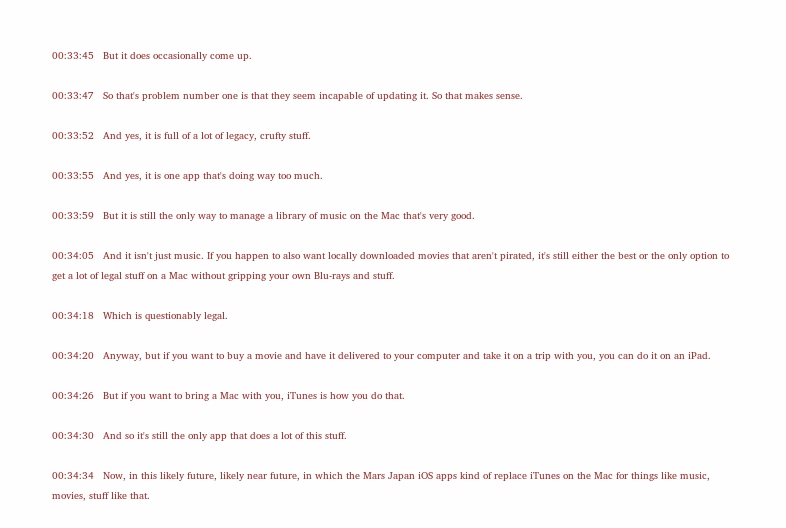00:33:45   But it does occasionally come up.

00:33:47   So that's problem number one is that they seem incapable of updating it. So that makes sense.

00:33:52   And yes, it is full of a lot of legacy, crufty stuff.

00:33:55   And yes, it is one app that's doing way too much.

00:33:59   But it is still the only way to manage a library of music on the Mac that's very good.

00:34:05   And it isn't just music. If you happen to also want locally downloaded movies that aren't pirated, it's still either the best or the only option to get a lot of legal stuff on a Mac without gripping your own Blu-rays and stuff.

00:34:18   Which is questionably legal.

00:34:20   Anyway, but if you want to buy a movie and have it delivered to your computer and take it on a trip with you, you can do it on an iPad.

00:34:26   But if you want to bring a Mac with you, iTunes is how you do that.

00:34:30   And so it's still the only app that does a lot of this stuff.

00:34:34   Now, in this likely future, likely near future, in which the Mars Japan iOS apps kind of replace iTunes on the Mac for things like music, movies, stuff like that.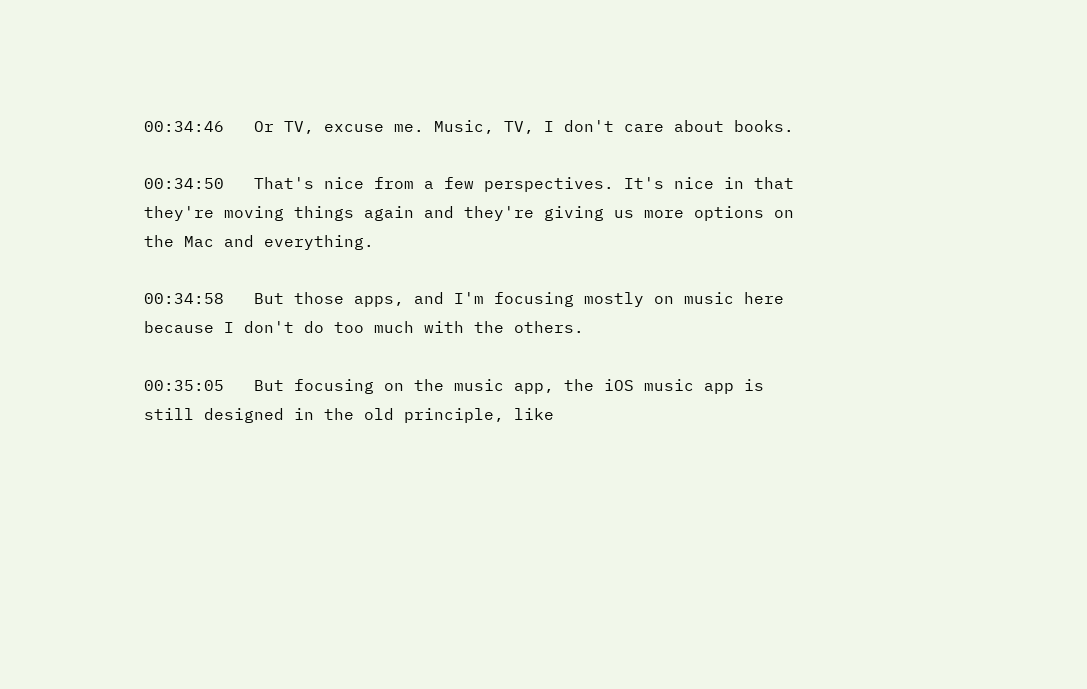00:34:46   Or TV, excuse me. Music, TV, I don't care about books.

00:34:50   That's nice from a few perspectives. It's nice in that they're moving things again and they're giving us more options on the Mac and everything.

00:34:58   But those apps, and I'm focusing mostly on music here because I don't do too much with the others.

00:35:05   But focusing on the music app, the iOS music app is still designed in the old principle, like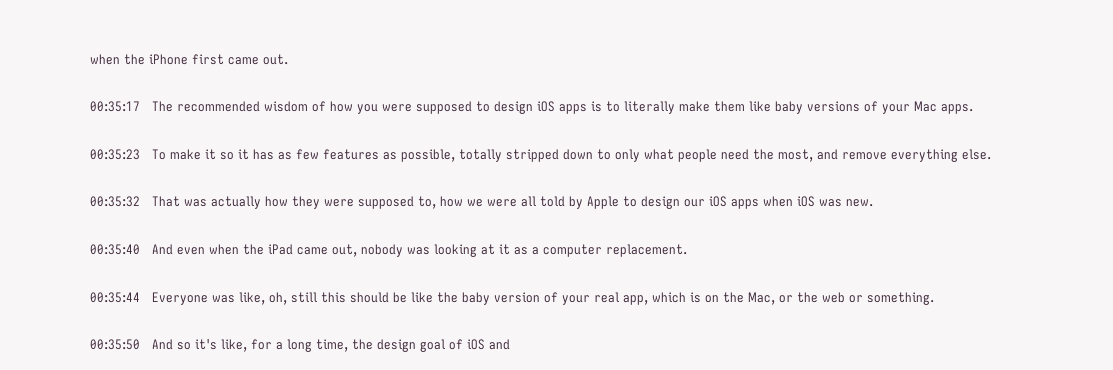when the iPhone first came out.

00:35:17   The recommended wisdom of how you were supposed to design iOS apps is to literally make them like baby versions of your Mac apps.

00:35:23   To make it so it has as few features as possible, totally stripped down to only what people need the most, and remove everything else.

00:35:32   That was actually how they were supposed to, how we were all told by Apple to design our iOS apps when iOS was new.

00:35:40   And even when the iPad came out, nobody was looking at it as a computer replacement.

00:35:44   Everyone was like, oh, still this should be like the baby version of your real app, which is on the Mac, or the web or something.

00:35:50   And so it's like, for a long time, the design goal of iOS and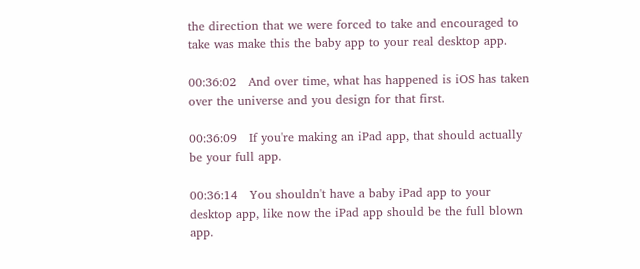the direction that we were forced to take and encouraged to take was make this the baby app to your real desktop app.

00:36:02   And over time, what has happened is iOS has taken over the universe and you design for that first.

00:36:09   If you're making an iPad app, that should actually be your full app.

00:36:14   You shouldn't have a baby iPad app to your desktop app, like now the iPad app should be the full blown app.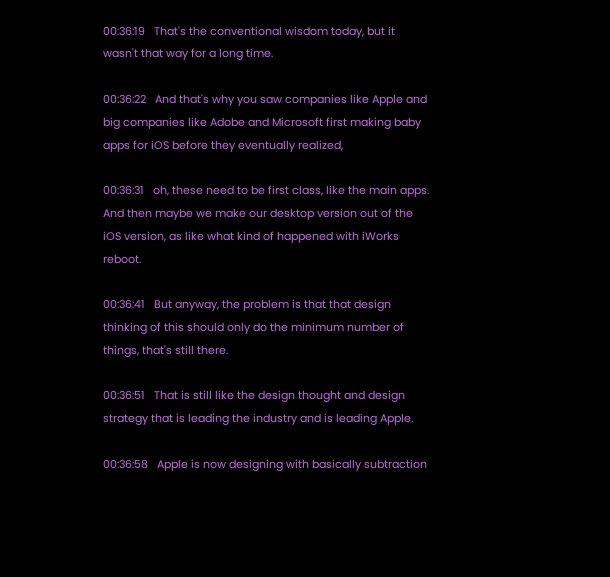00:36:19   That's the conventional wisdom today, but it wasn't that way for a long time.

00:36:22   And that's why you saw companies like Apple and big companies like Adobe and Microsoft first making baby apps for iOS before they eventually realized,

00:36:31   oh, these need to be first class, like the main apps. And then maybe we make our desktop version out of the iOS version, as like what kind of happened with iWorks reboot.

00:36:41   But anyway, the problem is that that design thinking of this should only do the minimum number of things, that's still there.

00:36:51   That is still like the design thought and design strategy that is leading the industry and is leading Apple.

00:36:58   Apple is now designing with basically subtraction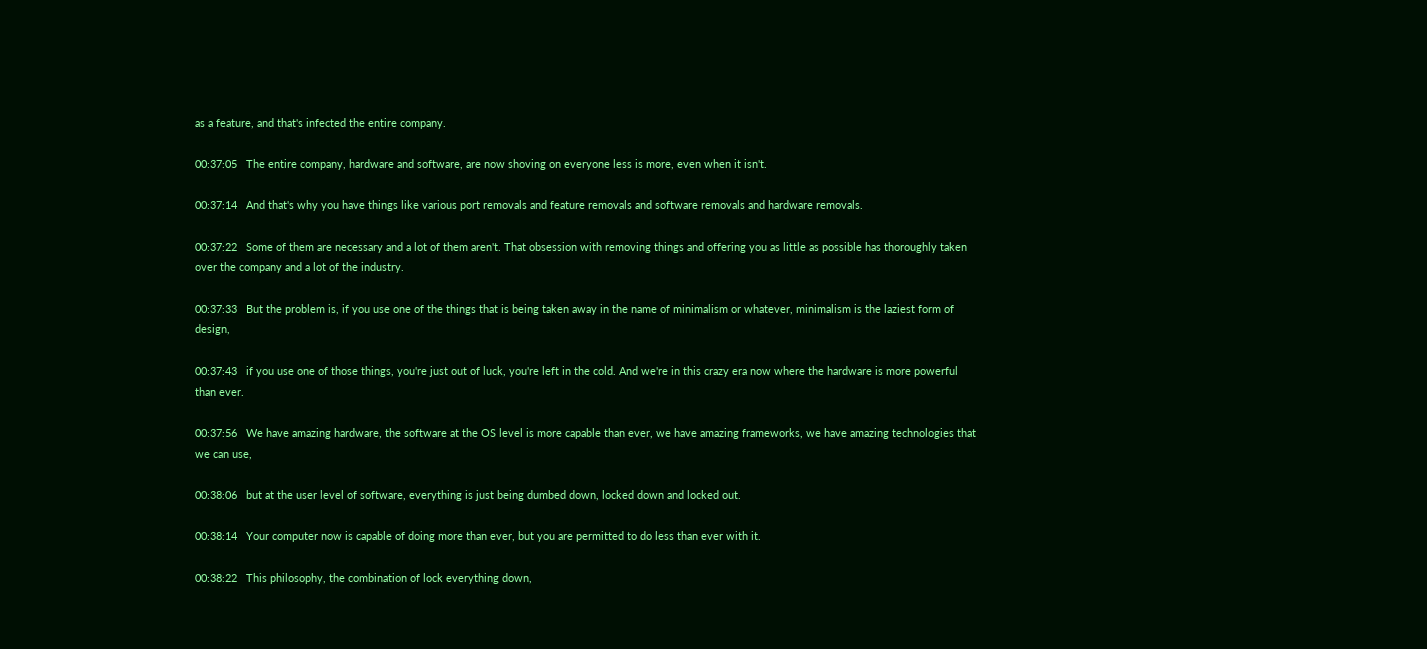as a feature, and that's infected the entire company.

00:37:05   The entire company, hardware and software, are now shoving on everyone less is more, even when it isn't.

00:37:14   And that's why you have things like various port removals and feature removals and software removals and hardware removals.

00:37:22   Some of them are necessary and a lot of them aren't. That obsession with removing things and offering you as little as possible has thoroughly taken over the company and a lot of the industry.

00:37:33   But the problem is, if you use one of the things that is being taken away in the name of minimalism or whatever, minimalism is the laziest form of design,

00:37:43   if you use one of those things, you're just out of luck, you're left in the cold. And we're in this crazy era now where the hardware is more powerful than ever.

00:37:56   We have amazing hardware, the software at the OS level is more capable than ever, we have amazing frameworks, we have amazing technologies that we can use,

00:38:06   but at the user level of software, everything is just being dumbed down, locked down and locked out.

00:38:14   Your computer now is capable of doing more than ever, but you are permitted to do less than ever with it.

00:38:22   This philosophy, the combination of lock everything down,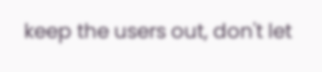keep the users out, don't let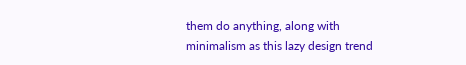them do anything, along with minimalism as this lazy design trend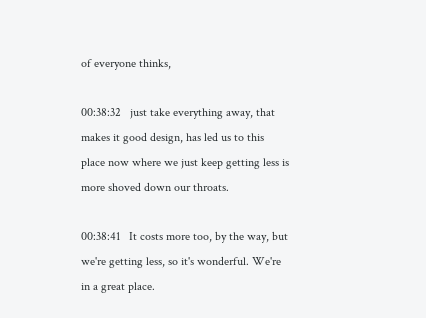of everyone thinks,

00:38:32   just take everything away, that makes it good design, has led us to this place now where we just keep getting less is more shoved down our throats.

00:38:41   It costs more too, by the way, but we're getting less, so it's wonderful. We're in a great place.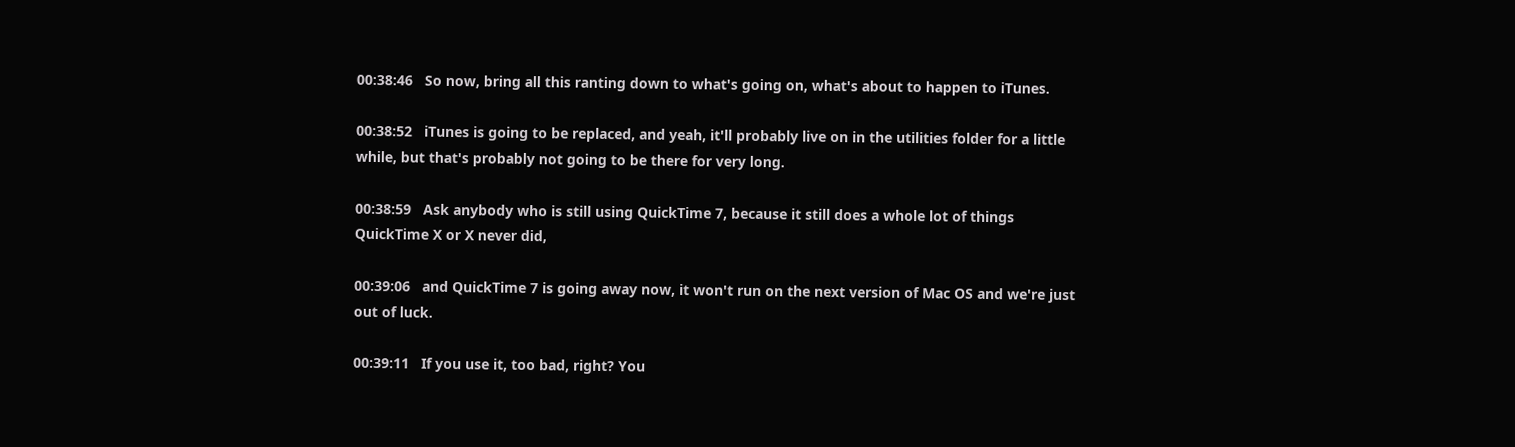00:38:46   So now, bring all this ranting down to what's going on, what's about to happen to iTunes.

00:38:52   iTunes is going to be replaced, and yeah, it'll probably live on in the utilities folder for a little while, but that's probably not going to be there for very long.

00:38:59   Ask anybody who is still using QuickTime 7, because it still does a whole lot of things QuickTime X or X never did,

00:39:06   and QuickTime 7 is going away now, it won't run on the next version of Mac OS and we're just out of luck.

00:39:11   If you use it, too bad, right? You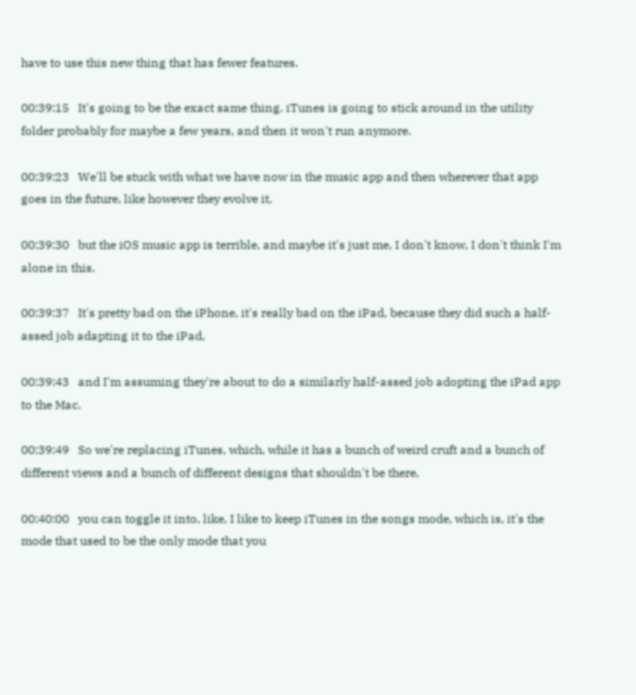have to use this new thing that has fewer features.

00:39:15   It's going to be the exact same thing. iTunes is going to stick around in the utility folder probably for maybe a few years, and then it won't run anymore.

00:39:23   We'll be stuck with what we have now in the music app and then wherever that app goes in the future, like however they evolve it,

00:39:30   but the iOS music app is terrible, and maybe it's just me, I don't know, I don't think I'm alone in this.

00:39:37   It's pretty bad on the iPhone, it's really bad on the iPad, because they did such a half-assed job adapting it to the iPad,

00:39:43   and I'm assuming they're about to do a similarly half-assed job adopting the iPad app to the Mac.

00:39:49   So we're replacing iTunes, which, while it has a bunch of weird cruft and a bunch of different views and a bunch of different designs that shouldn't be there,

00:40:00   you can toggle it into, like, I like to keep iTunes in the songs mode, which is, it's the mode that used to be the only mode that you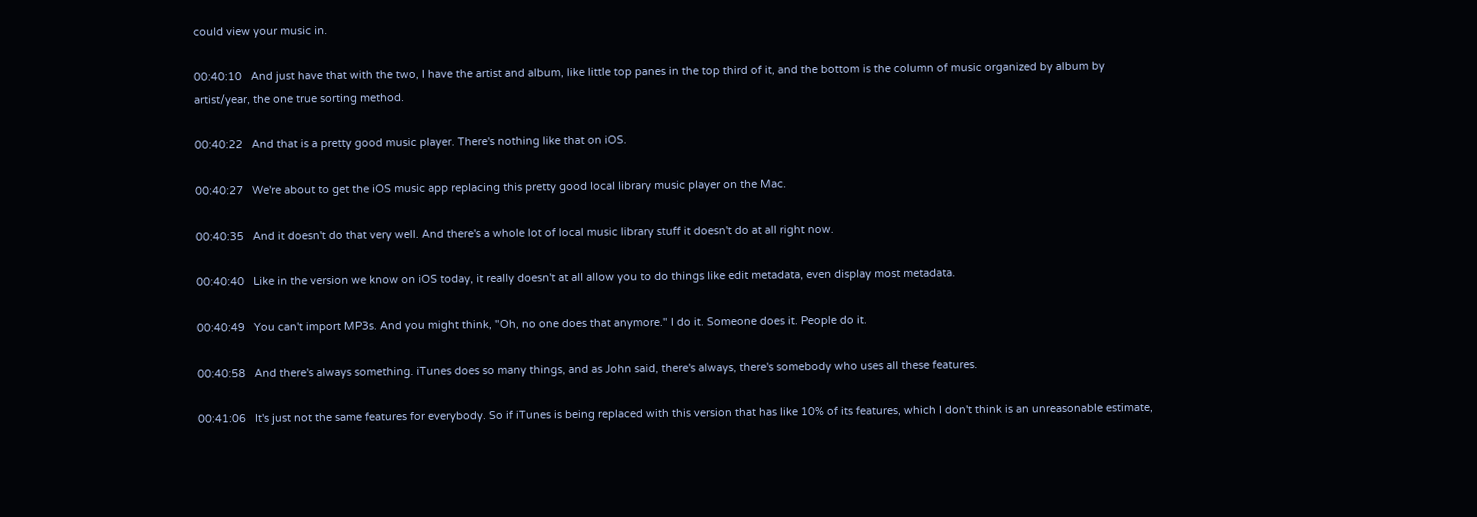could view your music in.

00:40:10   And just have that with the two, I have the artist and album, like little top panes in the top third of it, and the bottom is the column of music organized by album by artist/year, the one true sorting method.

00:40:22   And that is a pretty good music player. There's nothing like that on iOS.

00:40:27   We're about to get the iOS music app replacing this pretty good local library music player on the Mac.

00:40:35   And it doesn't do that very well. And there's a whole lot of local music library stuff it doesn't do at all right now.

00:40:40   Like in the version we know on iOS today, it really doesn't at all allow you to do things like edit metadata, even display most metadata.

00:40:49   You can't import MP3s. And you might think, "Oh, no one does that anymore." I do it. Someone does it. People do it.

00:40:58   And there's always something. iTunes does so many things, and as John said, there's always, there's somebody who uses all these features.

00:41:06   It's just not the same features for everybody. So if iTunes is being replaced with this version that has like 10% of its features, which I don't think is an unreasonable estimate,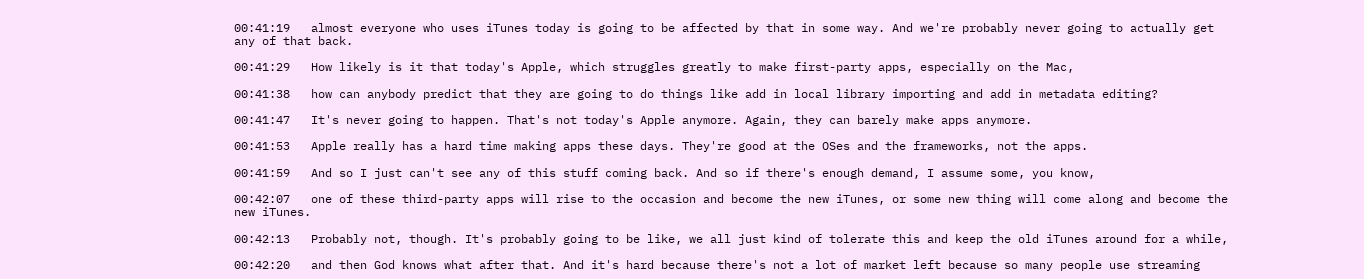00:41:19   almost everyone who uses iTunes today is going to be affected by that in some way. And we're probably never going to actually get any of that back.

00:41:29   How likely is it that today's Apple, which struggles greatly to make first-party apps, especially on the Mac,

00:41:38   how can anybody predict that they are going to do things like add in local library importing and add in metadata editing?

00:41:47   It's never going to happen. That's not today's Apple anymore. Again, they can barely make apps anymore.

00:41:53   Apple really has a hard time making apps these days. They're good at the OSes and the frameworks, not the apps.

00:41:59   And so I just can't see any of this stuff coming back. And so if there's enough demand, I assume some, you know,

00:42:07   one of these third-party apps will rise to the occasion and become the new iTunes, or some new thing will come along and become the new iTunes.

00:42:13   Probably not, though. It's probably going to be like, we all just kind of tolerate this and keep the old iTunes around for a while,

00:42:20   and then God knows what after that. And it's hard because there's not a lot of market left because so many people use streaming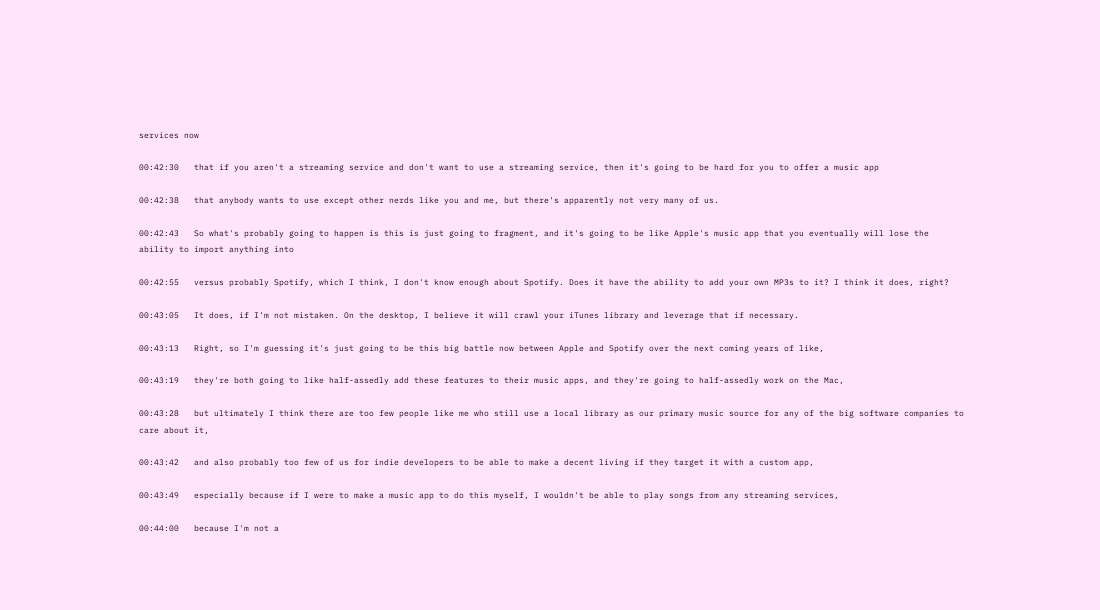services now

00:42:30   that if you aren't a streaming service and don't want to use a streaming service, then it's going to be hard for you to offer a music app

00:42:38   that anybody wants to use except other nerds like you and me, but there's apparently not very many of us.

00:42:43   So what's probably going to happen is this is just going to fragment, and it's going to be like Apple's music app that you eventually will lose the ability to import anything into

00:42:55   versus probably Spotify, which I think, I don't know enough about Spotify. Does it have the ability to add your own MP3s to it? I think it does, right?

00:43:05   It does, if I'm not mistaken. On the desktop, I believe it will crawl your iTunes library and leverage that if necessary.

00:43:13   Right, so I'm guessing it's just going to be this big battle now between Apple and Spotify over the next coming years of like,

00:43:19   they're both going to like half-assedly add these features to their music apps, and they're going to half-assedly work on the Mac,

00:43:28   but ultimately I think there are too few people like me who still use a local library as our primary music source for any of the big software companies to care about it,

00:43:42   and also probably too few of us for indie developers to be able to make a decent living if they target it with a custom app,

00:43:49   especially because if I were to make a music app to do this myself, I wouldn't be able to play songs from any streaming services,

00:44:00   because I'm not a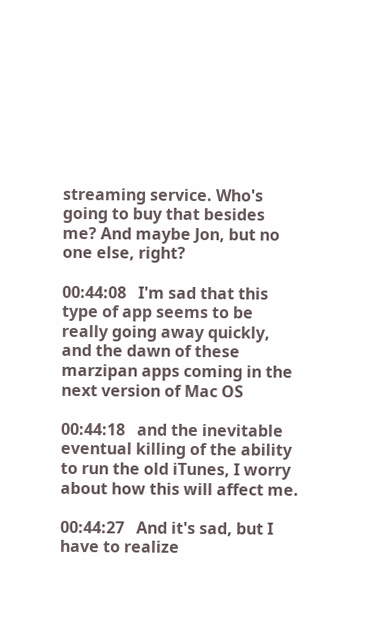streaming service. Who's going to buy that besides me? And maybe Jon, but no one else, right?

00:44:08   I'm sad that this type of app seems to be really going away quickly, and the dawn of these marzipan apps coming in the next version of Mac OS

00:44:18   and the inevitable eventual killing of the ability to run the old iTunes, I worry about how this will affect me.

00:44:27   And it's sad, but I have to realize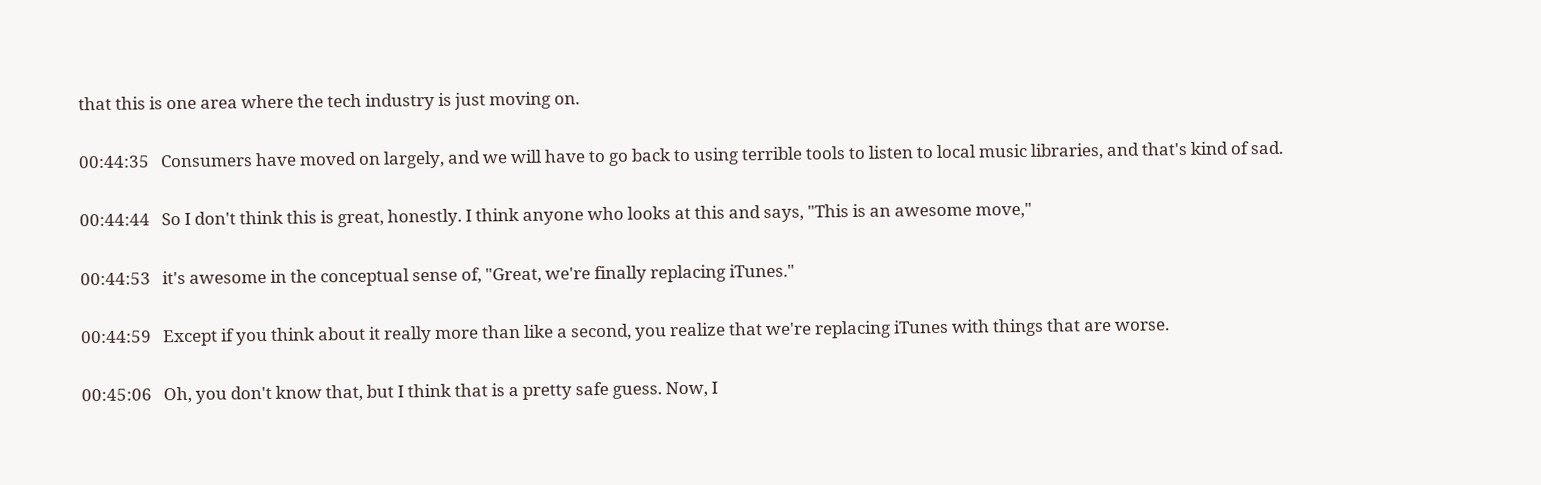that this is one area where the tech industry is just moving on.

00:44:35   Consumers have moved on largely, and we will have to go back to using terrible tools to listen to local music libraries, and that's kind of sad.

00:44:44   So I don't think this is great, honestly. I think anyone who looks at this and says, "This is an awesome move,"

00:44:53   it's awesome in the conceptual sense of, "Great, we're finally replacing iTunes."

00:44:59   Except if you think about it really more than like a second, you realize that we're replacing iTunes with things that are worse.

00:45:06   Oh, you don't know that, but I think that is a pretty safe guess. Now, I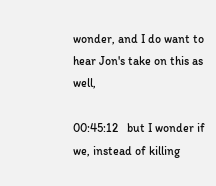wonder, and I do want to hear Jon's take on this as well,

00:45:12   but I wonder if we, instead of killing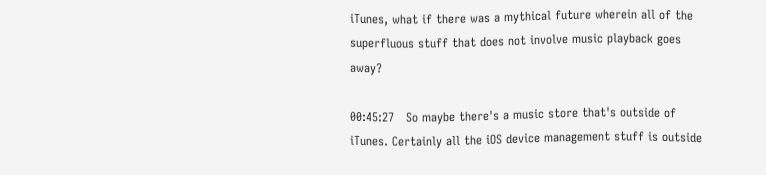iTunes, what if there was a mythical future wherein all of the superfluous stuff that does not involve music playback goes away?

00:45:27   So maybe there's a music store that's outside of iTunes. Certainly all the iOS device management stuff is outside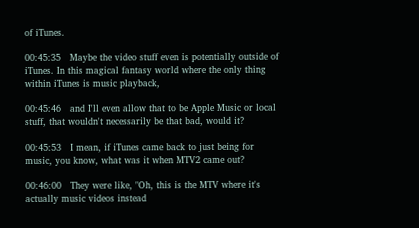of iTunes.

00:45:35   Maybe the video stuff even is potentially outside of iTunes. In this magical fantasy world where the only thing within iTunes is music playback,

00:45:46   and I'll even allow that to be Apple Music or local stuff, that wouldn't necessarily be that bad, would it?

00:45:53   I mean, if iTunes came back to just being for music, you know, what was it when MTV2 came out?

00:46:00   They were like, "Oh, this is the MTV where it's actually music videos instead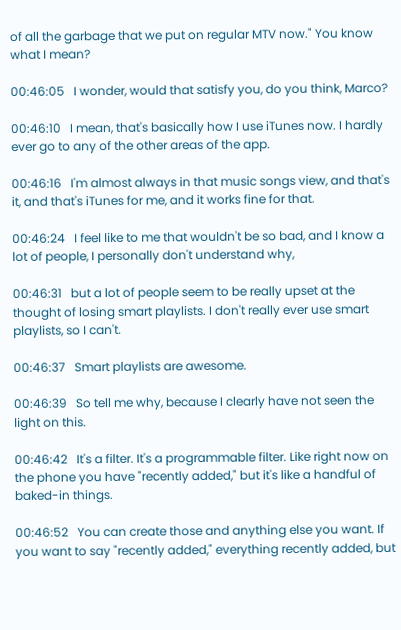of all the garbage that we put on regular MTV now." You know what I mean?

00:46:05   I wonder, would that satisfy you, do you think, Marco?

00:46:10   I mean, that's basically how I use iTunes now. I hardly ever go to any of the other areas of the app.

00:46:16   I'm almost always in that music songs view, and that's it, and that's iTunes for me, and it works fine for that.

00:46:24   I feel like to me that wouldn't be so bad, and I know a lot of people, I personally don't understand why,

00:46:31   but a lot of people seem to be really upset at the thought of losing smart playlists. I don't really ever use smart playlists, so I can't.

00:46:37   Smart playlists are awesome.

00:46:39   So tell me why, because I clearly have not seen the light on this.

00:46:42   It's a filter. It's a programmable filter. Like right now on the phone you have "recently added," but it's like a handful of baked-in things.

00:46:52   You can create those and anything else you want. If you want to say "recently added," everything recently added, but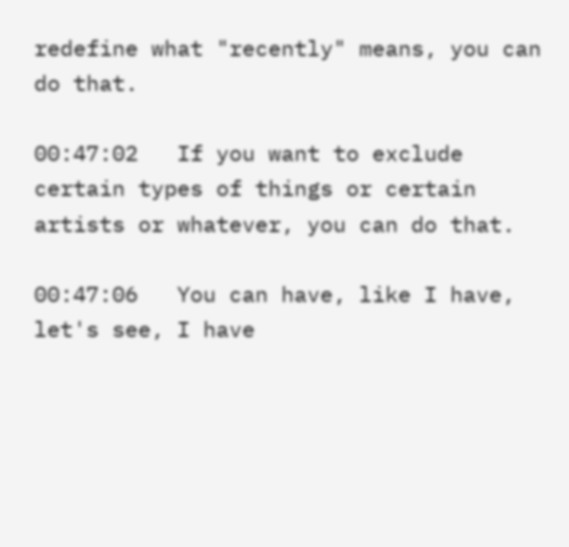redefine what "recently" means, you can do that.

00:47:02   If you want to exclude certain types of things or certain artists or whatever, you can do that.

00:47:06   You can have, like I have, let's see, I have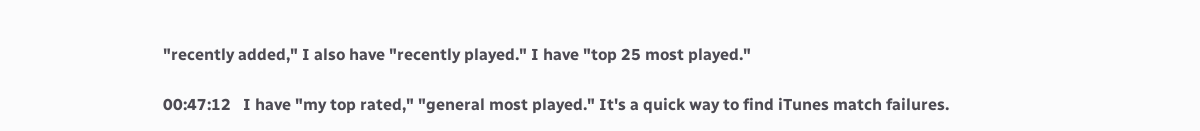"recently added," I also have "recently played." I have "top 25 most played."

00:47:12   I have "my top rated," "general most played." It's a quick way to find iTunes match failures.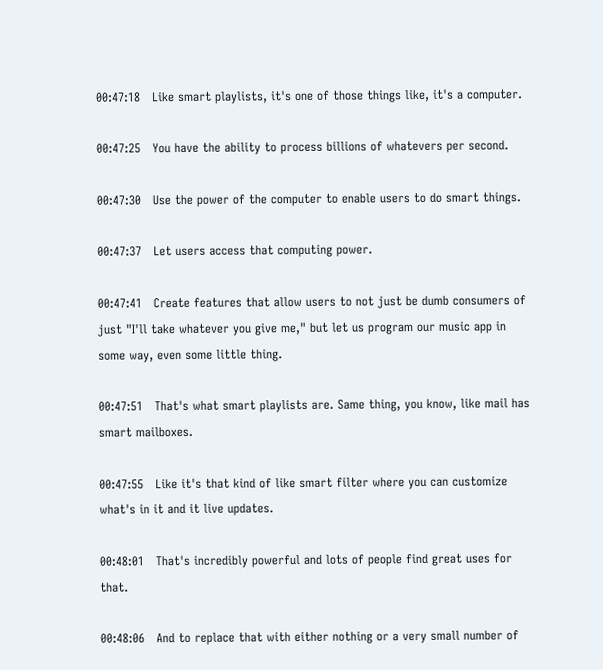00:47:18   Like smart playlists, it's one of those things like, it's a computer.

00:47:25   You have the ability to process billions of whatevers per second.

00:47:30   Use the power of the computer to enable users to do smart things.

00:47:37   Let users access that computing power.

00:47:41   Create features that allow users to not just be dumb consumers of just "I'll take whatever you give me," but let us program our music app in some way, even some little thing.

00:47:51   That's what smart playlists are. Same thing, you know, like mail has smart mailboxes.

00:47:55   Like it's that kind of like smart filter where you can customize what's in it and it live updates.

00:48:01   That's incredibly powerful and lots of people find great uses for that.

00:48:06   And to replace that with either nothing or a very small number of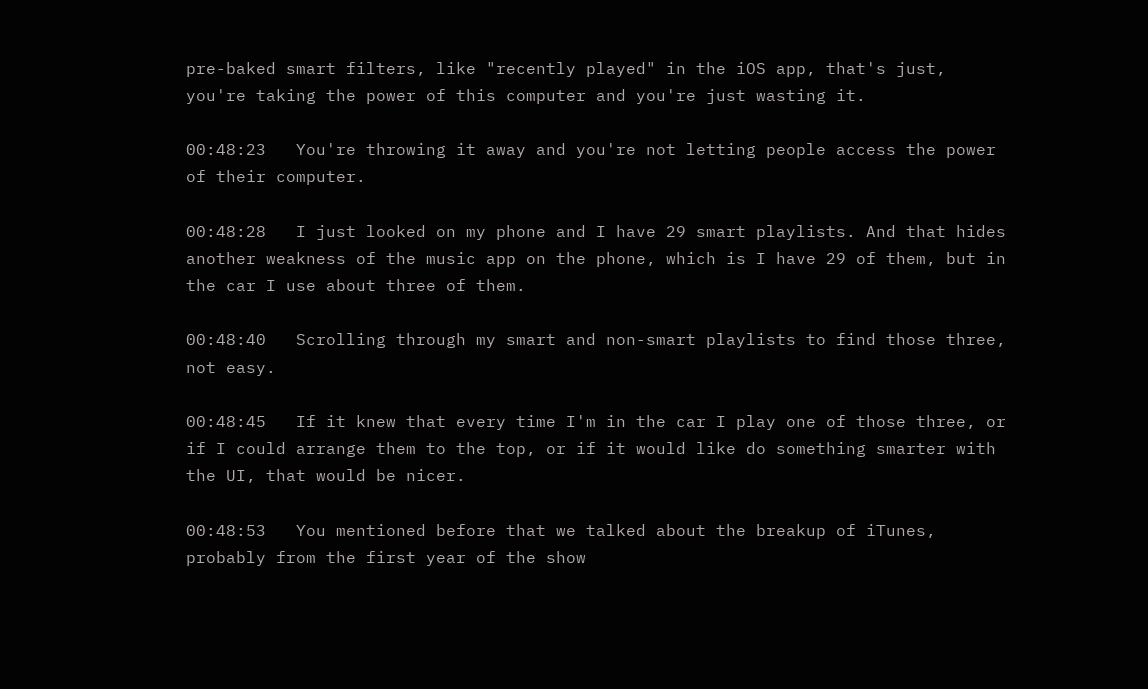pre-baked smart filters, like "recently played" in the iOS app, that's just, you're taking the power of this computer and you're just wasting it.

00:48:23   You're throwing it away and you're not letting people access the power of their computer.

00:48:28   I just looked on my phone and I have 29 smart playlists. And that hides another weakness of the music app on the phone, which is I have 29 of them, but in the car I use about three of them.

00:48:40   Scrolling through my smart and non-smart playlists to find those three, not easy.

00:48:45   If it knew that every time I'm in the car I play one of those three, or if I could arrange them to the top, or if it would like do something smarter with the UI, that would be nicer.

00:48:53   You mentioned before that we talked about the breakup of iTunes, probably from the first year of the show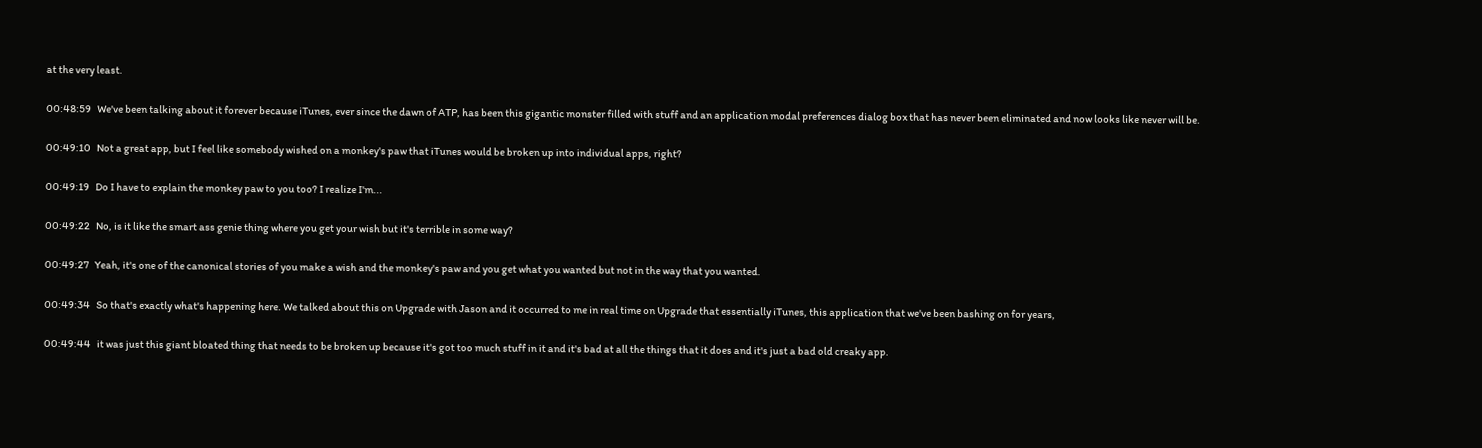at the very least.

00:48:59   We've been talking about it forever because iTunes, ever since the dawn of ATP, has been this gigantic monster filled with stuff and an application modal preferences dialog box that has never been eliminated and now looks like never will be.

00:49:10   Not a great app, but I feel like somebody wished on a monkey's paw that iTunes would be broken up into individual apps, right?

00:49:19   Do I have to explain the monkey paw to you too? I realize I'm...

00:49:22   No, is it like the smart ass genie thing where you get your wish but it's terrible in some way?

00:49:27   Yeah, it's one of the canonical stories of you make a wish and the monkey's paw and you get what you wanted but not in the way that you wanted.

00:49:34   So that's exactly what's happening here. We talked about this on Upgrade with Jason and it occurred to me in real time on Upgrade that essentially iTunes, this application that we've been bashing on for years,

00:49:44   it was just this giant bloated thing that needs to be broken up because it's got too much stuff in it and it's bad at all the things that it does and it's just a bad old creaky app.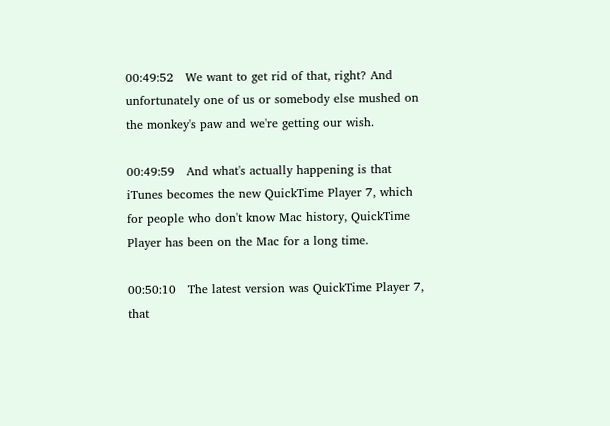00:49:52   We want to get rid of that, right? And unfortunately one of us or somebody else mushed on the monkey's paw and we're getting our wish.

00:49:59   And what's actually happening is that iTunes becomes the new QuickTime Player 7, which for people who don't know Mac history, QuickTime Player has been on the Mac for a long time.

00:50:10   The latest version was QuickTime Player 7, that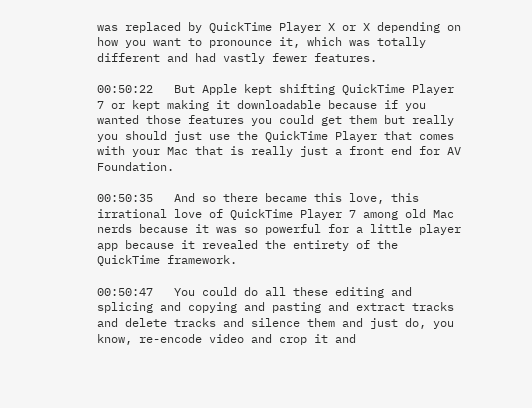was replaced by QuickTime Player X or X depending on how you want to pronounce it, which was totally different and had vastly fewer features.

00:50:22   But Apple kept shifting QuickTime Player 7 or kept making it downloadable because if you wanted those features you could get them but really you should just use the QuickTime Player that comes with your Mac that is really just a front end for AV Foundation.

00:50:35   And so there became this love, this irrational love of QuickTime Player 7 among old Mac nerds because it was so powerful for a little player app because it revealed the entirety of the QuickTime framework.

00:50:47   You could do all these editing and splicing and copying and pasting and extract tracks and delete tracks and silence them and just do, you know, re-encode video and crop it and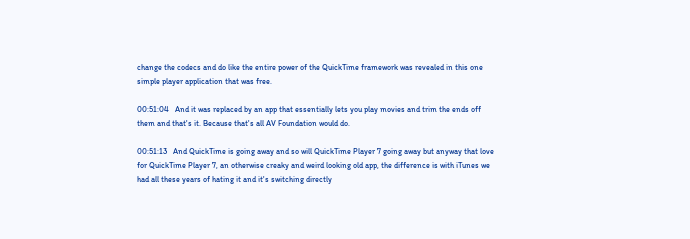change the codecs and do like the entire power of the QuickTime framework was revealed in this one simple player application that was free.

00:51:04   And it was replaced by an app that essentially lets you play movies and trim the ends off them and that's it. Because that's all AV Foundation would do.

00:51:13   And QuickTime is going away and so will QuickTime Player 7 going away but anyway that love for QuickTime Player 7, an otherwise creaky and weird looking old app, the difference is with iTunes we had all these years of hating it and it's switching directly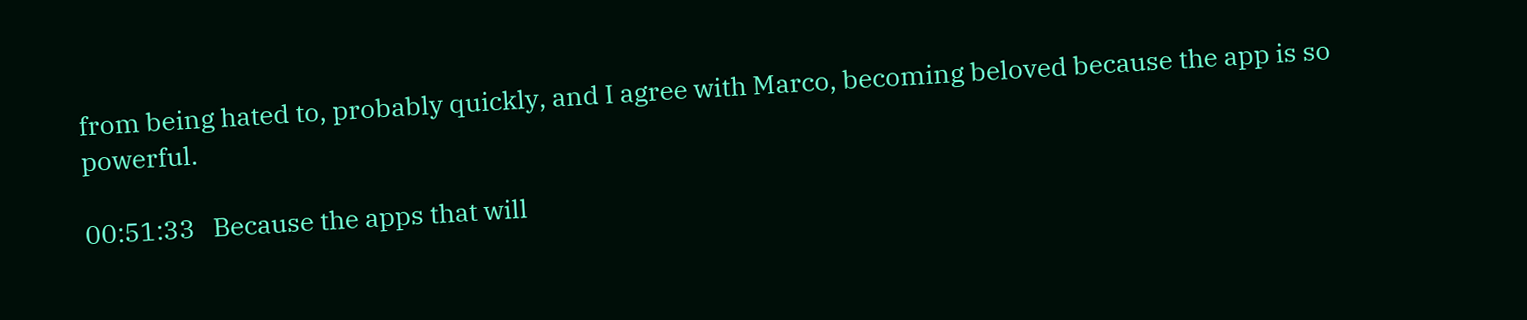from being hated to, probably quickly, and I agree with Marco, becoming beloved because the app is so powerful.

00:51:33   Because the apps that will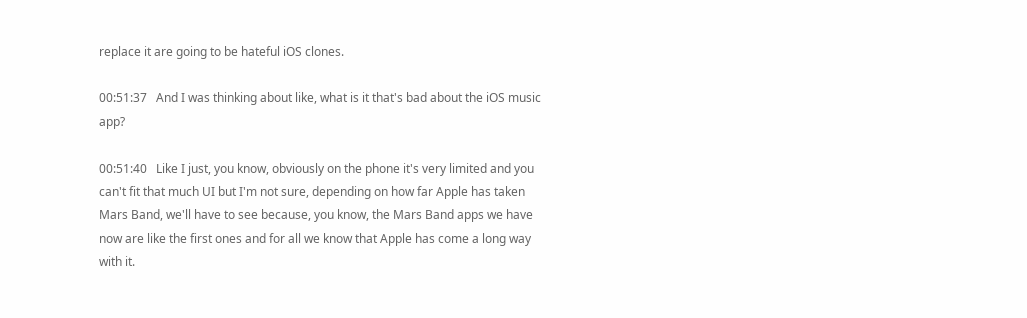replace it are going to be hateful iOS clones.

00:51:37   And I was thinking about like, what is it that's bad about the iOS music app?

00:51:40   Like I just, you know, obviously on the phone it's very limited and you can't fit that much UI but I'm not sure, depending on how far Apple has taken Mars Band, we'll have to see because, you know, the Mars Band apps we have now are like the first ones and for all we know that Apple has come a long way with it.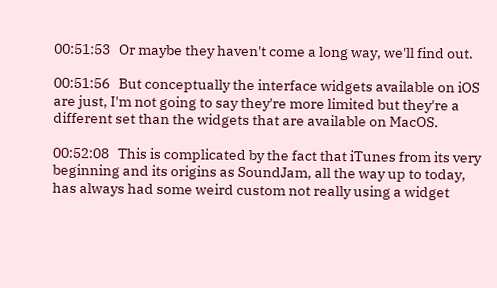00:51:53   Or maybe they haven't come a long way, we'll find out.

00:51:56   But conceptually the interface widgets available on iOS are just, I'm not going to say they're more limited but they're a different set than the widgets that are available on MacOS.

00:52:08   This is complicated by the fact that iTunes from its very beginning and its origins as SoundJam, all the way up to today, has always had some weird custom not really using a widget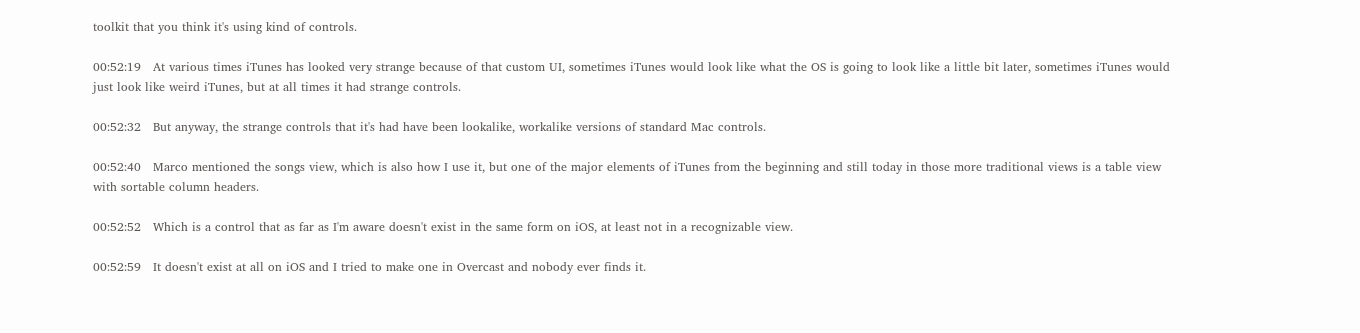toolkit that you think it's using kind of controls.

00:52:19   At various times iTunes has looked very strange because of that custom UI, sometimes iTunes would look like what the OS is going to look like a little bit later, sometimes iTunes would just look like weird iTunes, but at all times it had strange controls.

00:52:32   But anyway, the strange controls that it's had have been lookalike, workalike versions of standard Mac controls.

00:52:40   Marco mentioned the songs view, which is also how I use it, but one of the major elements of iTunes from the beginning and still today in those more traditional views is a table view with sortable column headers.

00:52:52   Which is a control that as far as I'm aware doesn't exist in the same form on iOS, at least not in a recognizable view.

00:52:59   It doesn't exist at all on iOS and I tried to make one in Overcast and nobody ever finds it.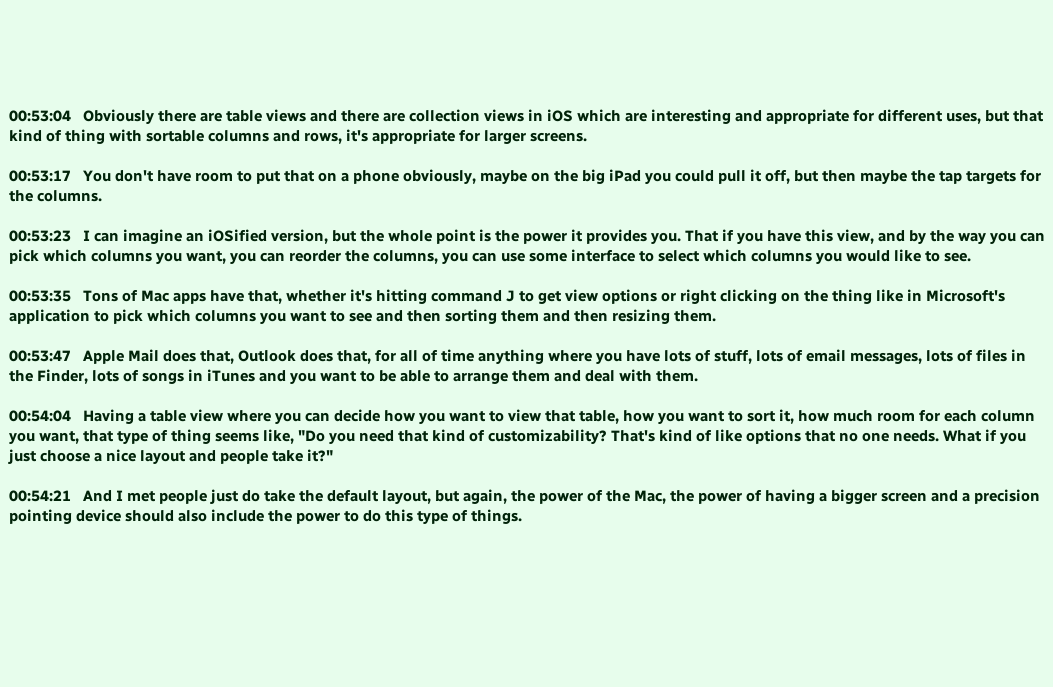00:53:04   Obviously there are table views and there are collection views in iOS which are interesting and appropriate for different uses, but that kind of thing with sortable columns and rows, it's appropriate for larger screens.

00:53:17   You don't have room to put that on a phone obviously, maybe on the big iPad you could pull it off, but then maybe the tap targets for the columns.

00:53:23   I can imagine an iOSified version, but the whole point is the power it provides you. That if you have this view, and by the way you can pick which columns you want, you can reorder the columns, you can use some interface to select which columns you would like to see.

00:53:35   Tons of Mac apps have that, whether it's hitting command J to get view options or right clicking on the thing like in Microsoft's application to pick which columns you want to see and then sorting them and then resizing them.

00:53:47   Apple Mail does that, Outlook does that, for all of time anything where you have lots of stuff, lots of email messages, lots of files in the Finder, lots of songs in iTunes and you want to be able to arrange them and deal with them.

00:54:04   Having a table view where you can decide how you want to view that table, how you want to sort it, how much room for each column you want, that type of thing seems like, "Do you need that kind of customizability? That's kind of like options that no one needs. What if you just choose a nice layout and people take it?"

00:54:21   And I met people just do take the default layout, but again, the power of the Mac, the power of having a bigger screen and a precision pointing device should also include the power to do this type of things.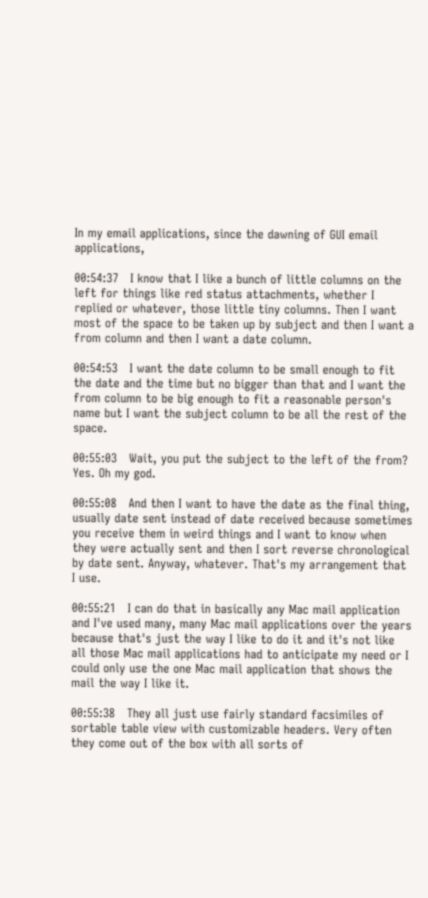In my email applications, since the dawning of GUI email applications,

00:54:37   I know that I like a bunch of little columns on the left for things like red status attachments, whether I replied or whatever, those little tiny columns. Then I want most of the space to be taken up by subject and then I want a from column and then I want a date column.

00:54:53   I want the date column to be small enough to fit the date and the time but no bigger than that and I want the from column to be big enough to fit a reasonable person's name but I want the subject column to be all the rest of the space.

00:55:03   Wait, you put the subject to the left of the from? Yes. Oh my god.

00:55:08   And then I want to have the date as the final thing, usually date sent instead of date received because sometimes you receive them in weird things and I want to know when they were actually sent and then I sort reverse chronological by date sent. Anyway, whatever. That's my arrangement that I use.

00:55:21   I can do that in basically any Mac mail application and I've used many, many Mac mail applications over the years because that's just the way I like to do it and it's not like all those Mac mail applications had to anticipate my need or I could only use the one Mac mail application that shows the mail the way I like it.

00:55:38   They all just use fairly standard facsimiles of sortable table view with customizable headers. Very often they come out of the box with all sorts of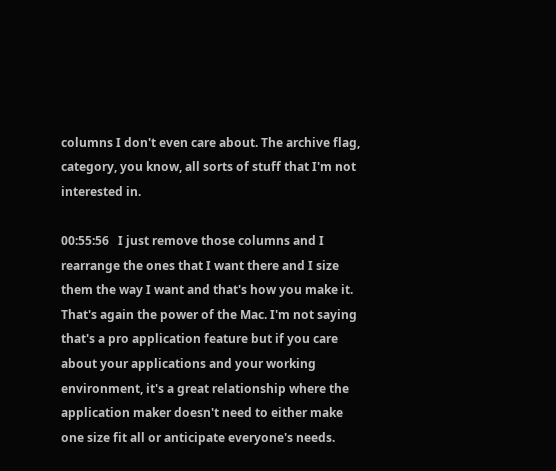columns I don't even care about. The archive flag, category, you know, all sorts of stuff that I'm not interested in.

00:55:56   I just remove those columns and I rearrange the ones that I want there and I size them the way I want and that's how you make it. That's again the power of the Mac. I'm not saying that's a pro application feature but if you care about your applications and your working environment, it's a great relationship where the application maker doesn't need to either make one size fit all or anticipate everyone's needs.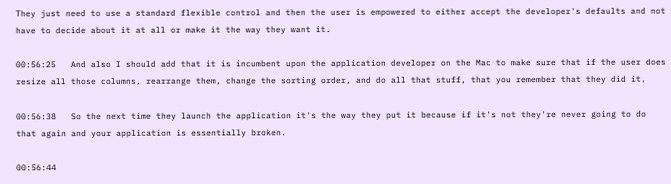They just need to use a standard flexible control and then the user is empowered to either accept the developer's defaults and not have to decide about it at all or make it the way they want it.

00:56:25   And also I should add that it is incumbent upon the application developer on the Mac to make sure that if the user does resize all those columns, rearrange them, change the sorting order, and do all that stuff, that you remember that they did it.

00:56:38   So the next time they launch the application it's the way they put it because if it's not they're never going to do that again and your application is essentially broken.

00:56:44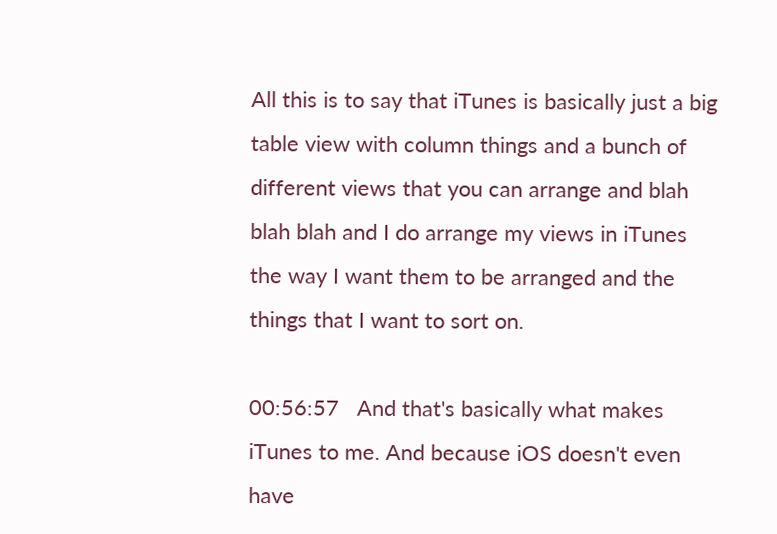All this is to say that iTunes is basically just a big table view with column things and a bunch of different views that you can arrange and blah blah blah and I do arrange my views in iTunes the way I want them to be arranged and the things that I want to sort on.

00:56:57   And that's basically what makes iTunes to me. And because iOS doesn't even have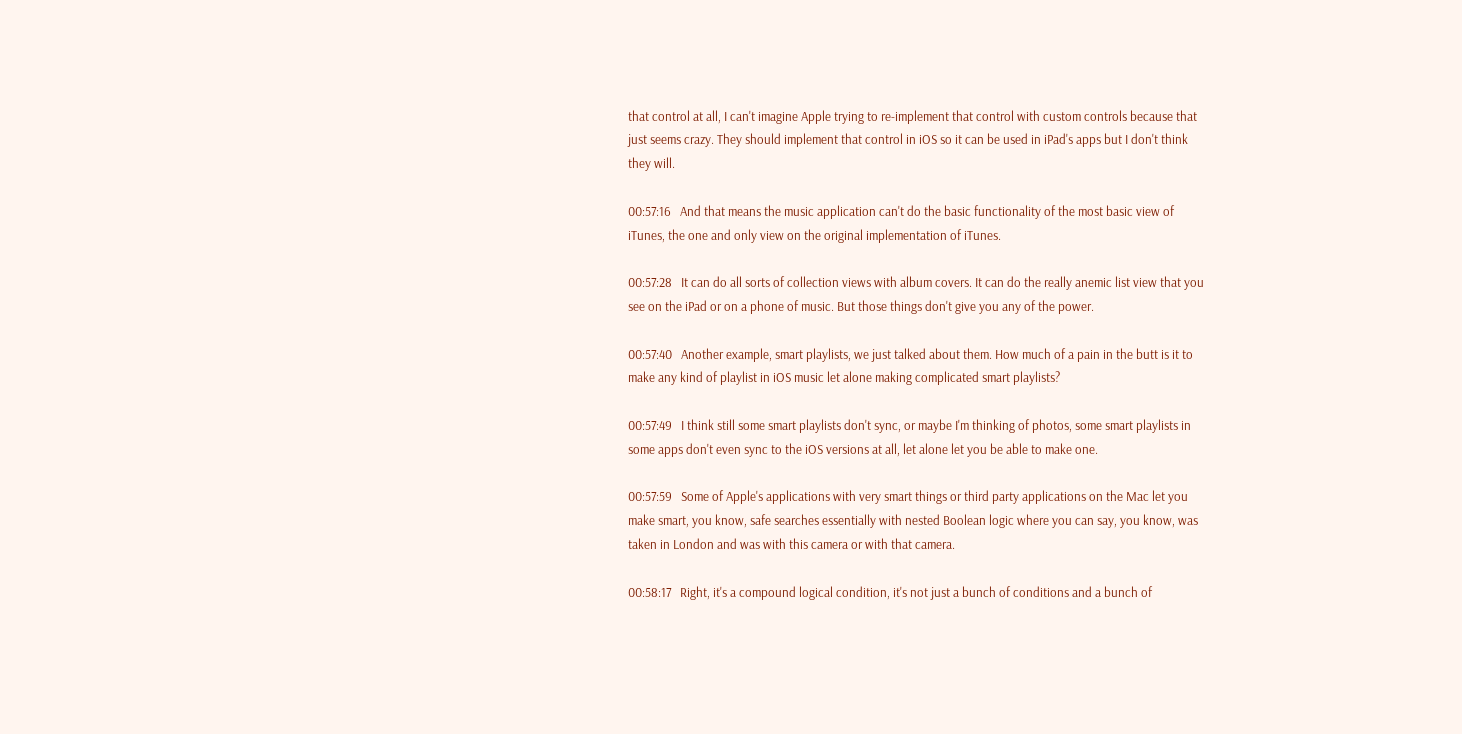that control at all, I can't imagine Apple trying to re-implement that control with custom controls because that just seems crazy. They should implement that control in iOS so it can be used in iPad's apps but I don't think they will.

00:57:16   And that means the music application can't do the basic functionality of the most basic view of iTunes, the one and only view on the original implementation of iTunes.

00:57:28   It can do all sorts of collection views with album covers. It can do the really anemic list view that you see on the iPad or on a phone of music. But those things don't give you any of the power.

00:57:40   Another example, smart playlists, we just talked about them. How much of a pain in the butt is it to make any kind of playlist in iOS music let alone making complicated smart playlists?

00:57:49   I think still some smart playlists don't sync, or maybe I'm thinking of photos, some smart playlists in some apps don't even sync to the iOS versions at all, let alone let you be able to make one.

00:57:59   Some of Apple's applications with very smart things or third party applications on the Mac let you make smart, you know, safe searches essentially with nested Boolean logic where you can say, you know, was taken in London and was with this camera or with that camera.

00:58:17   Right, it's a compound logical condition, it's not just a bunch of conditions and a bunch of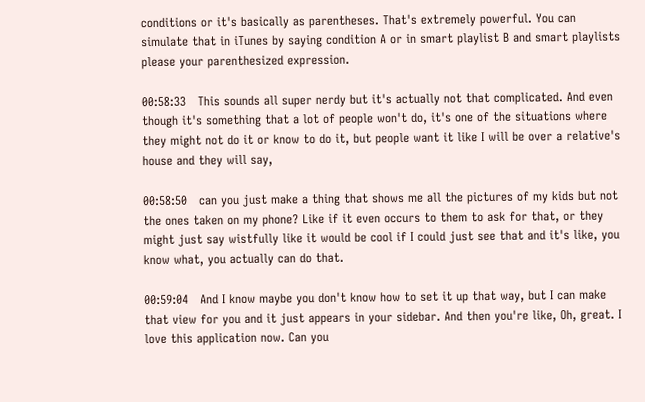conditions or it's basically as parentheses. That's extremely powerful. You can simulate that in iTunes by saying condition A or in smart playlist B and smart playlists please your parenthesized expression.

00:58:33   This sounds all super nerdy but it's actually not that complicated. And even though it's something that a lot of people won't do, it's one of the situations where they might not do it or know to do it, but people want it like I will be over a relative's house and they will say,

00:58:50   can you just make a thing that shows me all the pictures of my kids but not the ones taken on my phone? Like if it even occurs to them to ask for that, or they might just say wistfully like it would be cool if I could just see that and it's like, you know what, you actually can do that.

00:59:04   And I know maybe you don't know how to set it up that way, but I can make that view for you and it just appears in your sidebar. And then you're like, Oh, great. I love this application now. Can you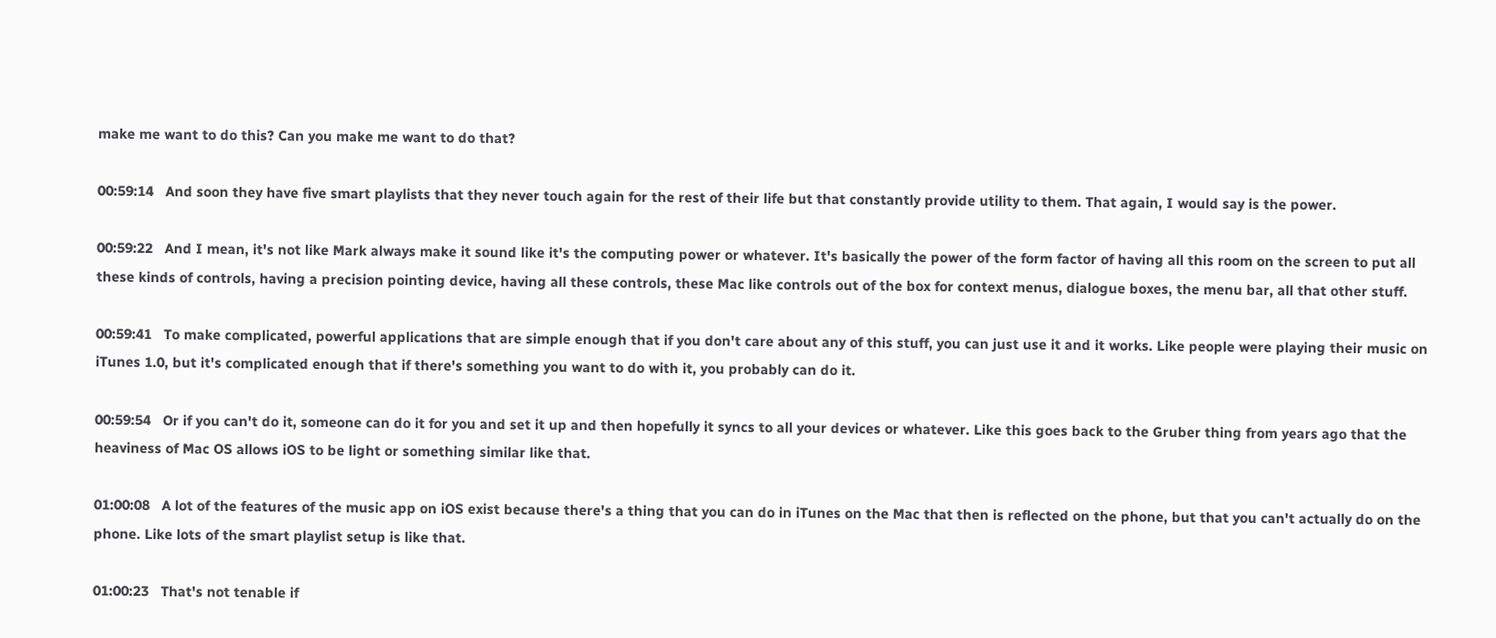make me want to do this? Can you make me want to do that?

00:59:14   And soon they have five smart playlists that they never touch again for the rest of their life but that constantly provide utility to them. That again, I would say is the power.

00:59:22   And I mean, it's not like Mark always make it sound like it's the computing power or whatever. It's basically the power of the form factor of having all this room on the screen to put all these kinds of controls, having a precision pointing device, having all these controls, these Mac like controls out of the box for context menus, dialogue boxes, the menu bar, all that other stuff.

00:59:41   To make complicated, powerful applications that are simple enough that if you don't care about any of this stuff, you can just use it and it works. Like people were playing their music on iTunes 1.0, but it's complicated enough that if there's something you want to do with it, you probably can do it.

00:59:54   Or if you can't do it, someone can do it for you and set it up and then hopefully it syncs to all your devices or whatever. Like this goes back to the Gruber thing from years ago that the heaviness of Mac OS allows iOS to be light or something similar like that.

01:00:08   A lot of the features of the music app on iOS exist because there's a thing that you can do in iTunes on the Mac that then is reflected on the phone, but that you can't actually do on the phone. Like lots of the smart playlist setup is like that.

01:00:23   That's not tenable if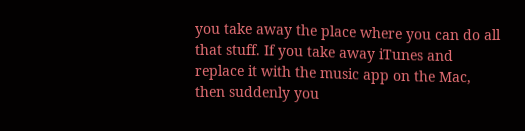you take away the place where you can do all that stuff. If you take away iTunes and replace it with the music app on the Mac, then suddenly you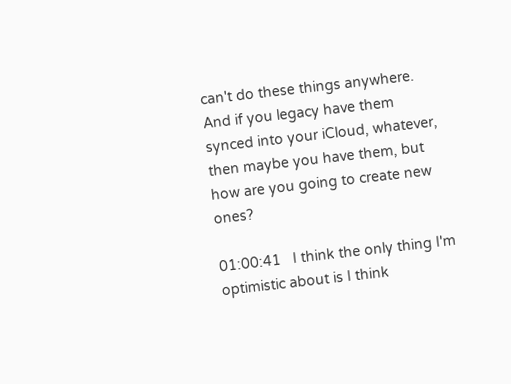can't do these things anywhere. And if you legacy have them synced into your iCloud, whatever, then maybe you have them, but how are you going to create new ones?

01:00:41   I think the only thing I'm optimistic about is I think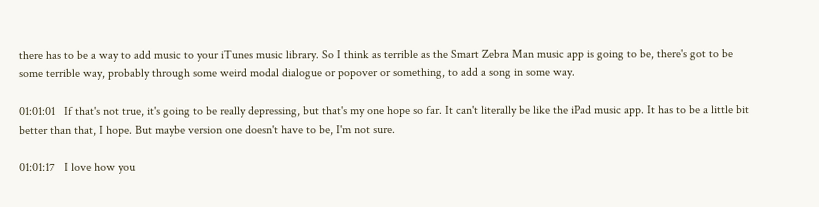there has to be a way to add music to your iTunes music library. So I think as terrible as the Smart Zebra Man music app is going to be, there's got to be some terrible way, probably through some weird modal dialogue or popover or something, to add a song in some way.

01:01:01   If that's not true, it's going to be really depressing, but that's my one hope so far. It can't literally be like the iPad music app. It has to be a little bit better than that, I hope. But maybe version one doesn't have to be, I'm not sure.

01:01:17   I love how you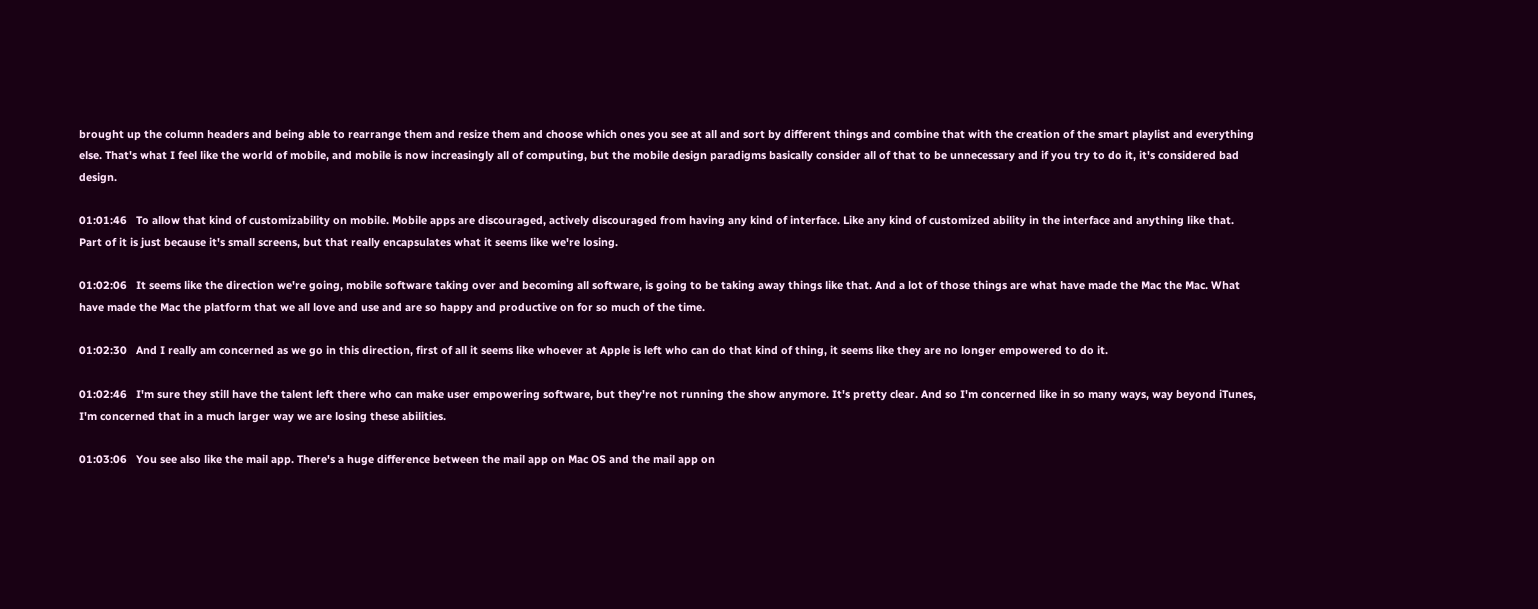brought up the column headers and being able to rearrange them and resize them and choose which ones you see at all and sort by different things and combine that with the creation of the smart playlist and everything else. That's what I feel like the world of mobile, and mobile is now increasingly all of computing, but the mobile design paradigms basically consider all of that to be unnecessary and if you try to do it, it's considered bad design.

01:01:46   To allow that kind of customizability on mobile. Mobile apps are discouraged, actively discouraged from having any kind of interface. Like any kind of customized ability in the interface and anything like that. Part of it is just because it's small screens, but that really encapsulates what it seems like we're losing.

01:02:06   It seems like the direction we're going, mobile software taking over and becoming all software, is going to be taking away things like that. And a lot of those things are what have made the Mac the Mac. What have made the Mac the platform that we all love and use and are so happy and productive on for so much of the time.

01:02:30   And I really am concerned as we go in this direction, first of all it seems like whoever at Apple is left who can do that kind of thing, it seems like they are no longer empowered to do it.

01:02:46   I'm sure they still have the talent left there who can make user empowering software, but they're not running the show anymore. It's pretty clear. And so I'm concerned like in so many ways, way beyond iTunes, I'm concerned that in a much larger way we are losing these abilities.

01:03:06   You see also like the mail app. There's a huge difference between the mail app on Mac OS and the mail app on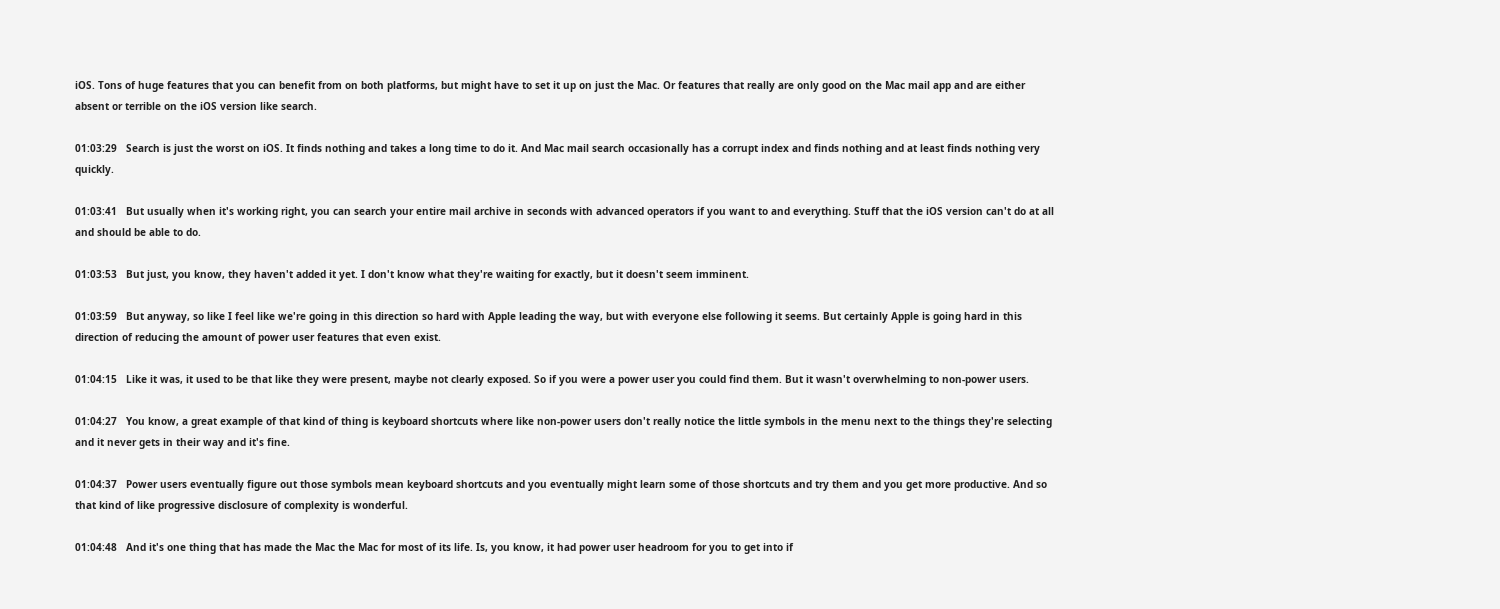iOS. Tons of huge features that you can benefit from on both platforms, but might have to set it up on just the Mac. Or features that really are only good on the Mac mail app and are either absent or terrible on the iOS version like search.

01:03:29   Search is just the worst on iOS. It finds nothing and takes a long time to do it. And Mac mail search occasionally has a corrupt index and finds nothing and at least finds nothing very quickly.

01:03:41   But usually when it's working right, you can search your entire mail archive in seconds with advanced operators if you want to and everything. Stuff that the iOS version can't do at all and should be able to do.

01:03:53   But just, you know, they haven't added it yet. I don't know what they're waiting for exactly, but it doesn't seem imminent.

01:03:59   But anyway, so like I feel like we're going in this direction so hard with Apple leading the way, but with everyone else following it seems. But certainly Apple is going hard in this direction of reducing the amount of power user features that even exist.

01:04:15   Like it was, it used to be that like they were present, maybe not clearly exposed. So if you were a power user you could find them. But it wasn't overwhelming to non-power users.

01:04:27   You know, a great example of that kind of thing is keyboard shortcuts where like non-power users don't really notice the little symbols in the menu next to the things they're selecting and it never gets in their way and it's fine.

01:04:37   Power users eventually figure out those symbols mean keyboard shortcuts and you eventually might learn some of those shortcuts and try them and you get more productive. And so that kind of like progressive disclosure of complexity is wonderful.

01:04:48   And it's one thing that has made the Mac the Mac for most of its life. Is, you know, it had power user headroom for you to get into if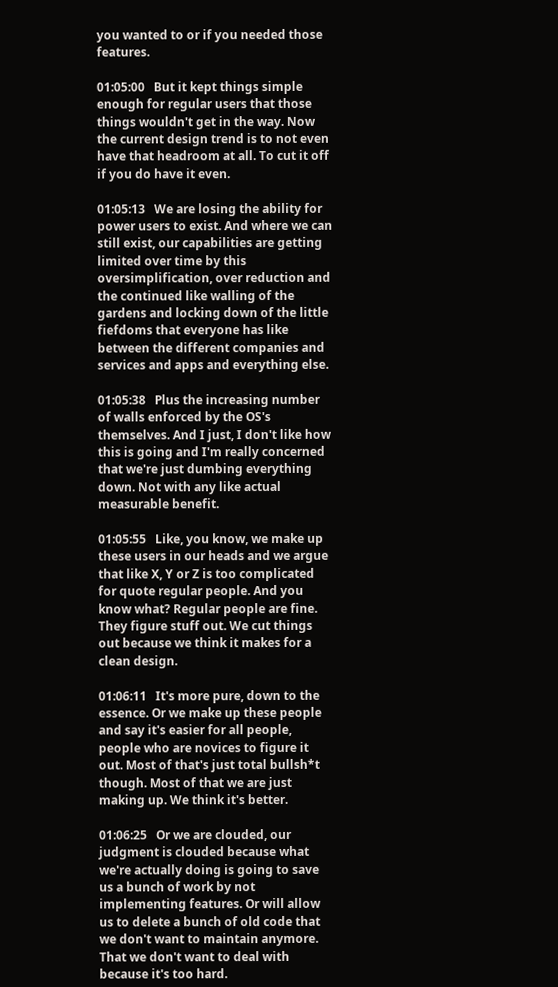you wanted to or if you needed those features.

01:05:00   But it kept things simple enough for regular users that those things wouldn't get in the way. Now the current design trend is to not even have that headroom at all. To cut it off if you do have it even.

01:05:13   We are losing the ability for power users to exist. And where we can still exist, our capabilities are getting limited over time by this oversimplification, over reduction and the continued like walling of the gardens and locking down of the little fiefdoms that everyone has like between the different companies and services and apps and everything else.

01:05:38   Plus the increasing number of walls enforced by the OS's themselves. And I just, I don't like how this is going and I'm really concerned that we're just dumbing everything down. Not with any like actual measurable benefit.

01:05:55   Like, you know, we make up these users in our heads and we argue that like X, Y or Z is too complicated for quote regular people. And you know what? Regular people are fine. They figure stuff out. We cut things out because we think it makes for a clean design.

01:06:11   It's more pure, down to the essence. Or we make up these people and say it's easier for all people, people who are novices to figure it out. Most of that's just total bullsh*t though. Most of that we are just making up. We think it's better.

01:06:25   Or we are clouded, our judgment is clouded because what we're actually doing is going to save us a bunch of work by not implementing features. Or will allow us to delete a bunch of old code that we don't want to maintain anymore. That we don't want to deal with because it's too hard.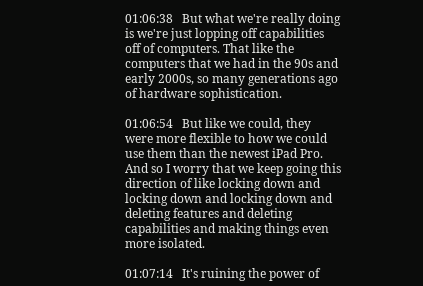01:06:38   But what we're really doing is we're just lopping off capabilities off of computers. That like the computers that we had in the 90s and early 2000s, so many generations ago of hardware sophistication.

01:06:54   But like we could, they were more flexible to how we could use them than the newest iPad Pro. And so I worry that we keep going this direction of like locking down and locking down and locking down and deleting features and deleting capabilities and making things even more isolated.

01:07:14   It's ruining the power of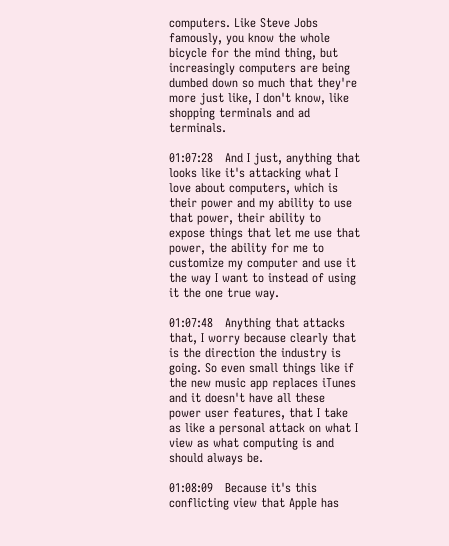computers. Like Steve Jobs famously, you know the whole bicycle for the mind thing, but increasingly computers are being dumbed down so much that they're more just like, I don't know, like shopping terminals and ad terminals.

01:07:28   And I just, anything that looks like it's attacking what I love about computers, which is their power and my ability to use that power, their ability to expose things that let me use that power, the ability for me to customize my computer and use it the way I want to instead of using it the one true way.

01:07:48   Anything that attacks that, I worry because clearly that is the direction the industry is going. So even small things like if the new music app replaces iTunes and it doesn't have all these power user features, that I take as like a personal attack on what I view as what computing is and should always be.

01:08:09   Because it's this conflicting view that Apple has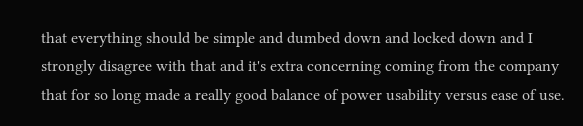that everything should be simple and dumbed down and locked down and I strongly disagree with that and it's extra concerning coming from the company that for so long made a really good balance of power usability versus ease of use.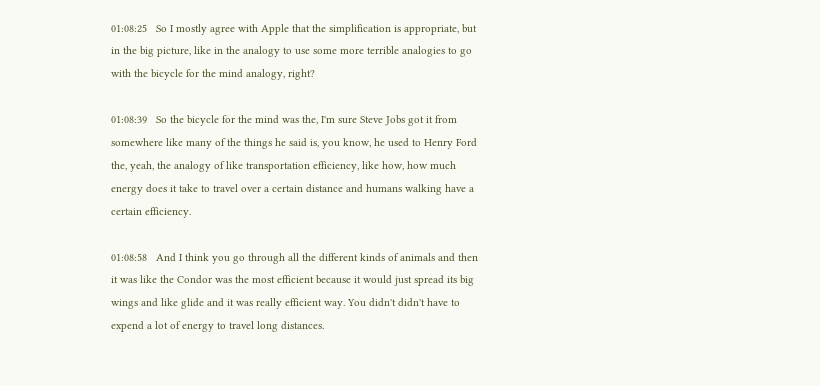01:08:25   So I mostly agree with Apple that the simplification is appropriate, but in the big picture, like in the analogy to use some more terrible analogies to go with the bicycle for the mind analogy, right?

01:08:39   So the bicycle for the mind was the, I'm sure Steve Jobs got it from somewhere like many of the things he said is, you know, he used to Henry Ford the, yeah, the analogy of like transportation efficiency, like how, how much energy does it take to travel over a certain distance and humans walking have a certain efficiency.

01:08:58   And I think you go through all the different kinds of animals and then it was like the Condor was the most efficient because it would just spread its big wings and like glide and it was really efficient way. You didn't didn't have to expend a lot of energy to travel long distances.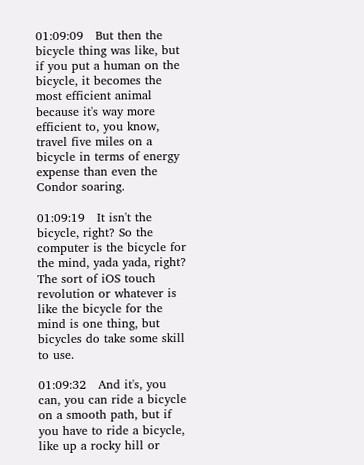01:09:09   But then the bicycle thing was like, but if you put a human on the bicycle, it becomes the most efficient animal because it's way more efficient to, you know, travel five miles on a bicycle in terms of energy expense than even the Condor soaring.

01:09:19   It isn't the bicycle, right? So the computer is the bicycle for the mind, yada yada, right? The sort of iOS touch revolution or whatever is like the bicycle for the mind is one thing, but bicycles do take some skill to use.

01:09:32   And it's, you can, you can ride a bicycle on a smooth path, but if you have to ride a bicycle, like up a rocky hill or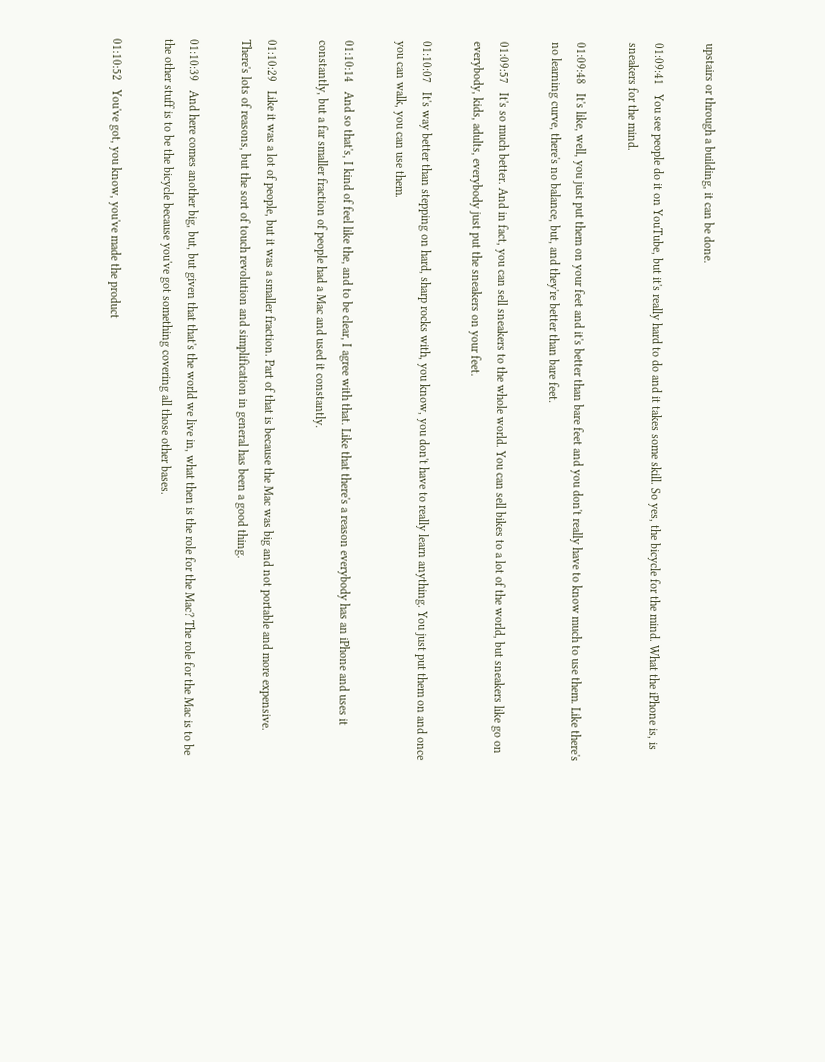upstairs or through a building, it can be done.

01:09:41   You see people do it on YouTube, but it's really hard to do and it takes some skill. So yes, the bicycle for the mind. What the iPhone is, is sneakers for the mind.

01:09:48   It's like, well, you just put them on your feet and it's better than bare feet and you don't really have to know much to use them. Like there's no learning curve, there's no balance, but, and they're better than bare feet.

01:09:57   It's so much better. And in fact, you can sell sneakers to the whole world. You can sell bikes to a lot of the world, but sneakers like go on everybody, kids, adults, everybody just put the sneakers on your feet.

01:10:07   It's way better than stepping on hard, sharp rocks with, you know, you don't have to really learn anything. You just put them on and once you can walk, you can use them.

01:10:14   And so that's, I kind of feel like the, and to be clear, I agree with that. Like that there's a reason everybody has an iPhone and uses it constantly, but a far smaller fraction of people had a Mac and used it constantly.

01:10:29   Like it was a lot of people, but it was a smaller fraction. Part of that is because the Mac was big and not portable and more expensive. There's lots of reasons, but the sort of touch revolution and simplification in general has been a good thing.

01:10:39   And here comes another big, but, but given that that's the world we live in, what then is the role for the Mac? The role for the Mac is to be the other stuff is to be the bicycle because you've got something covering all those other bases.

01:10:52   You've got, you know, you've made the product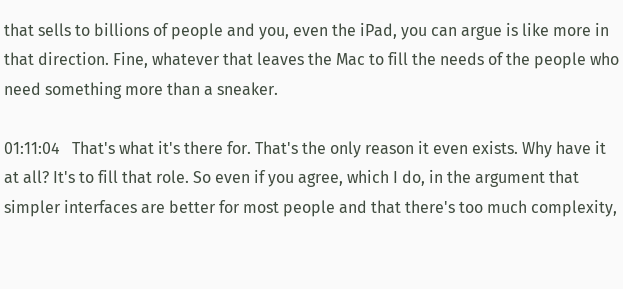that sells to billions of people and you, even the iPad, you can argue is like more in that direction. Fine, whatever that leaves the Mac to fill the needs of the people who need something more than a sneaker.

01:11:04   That's what it's there for. That's the only reason it even exists. Why have it at all? It's to fill that role. So even if you agree, which I do, in the argument that simpler interfaces are better for most people and that there's too much complexity,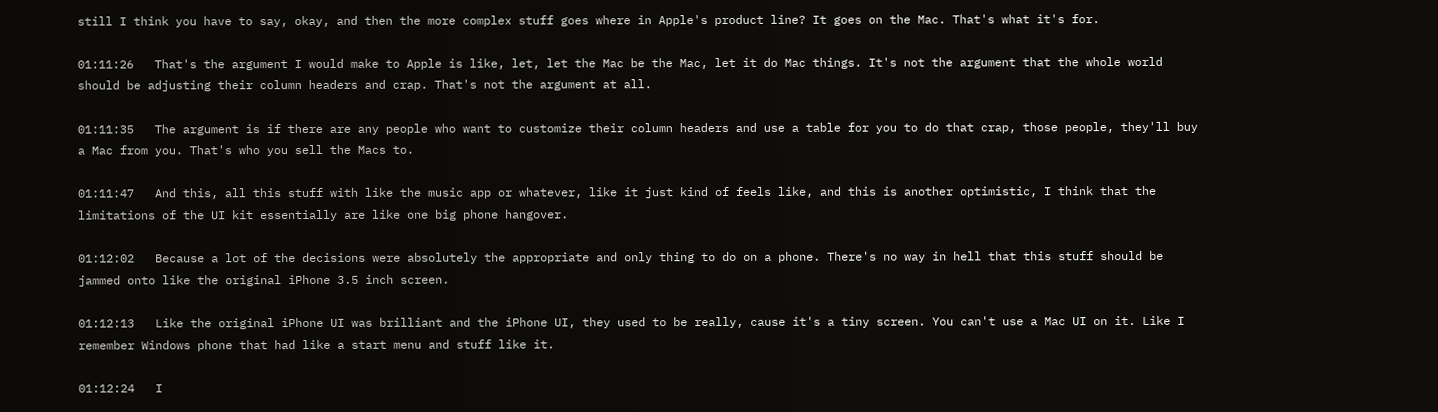still I think you have to say, okay, and then the more complex stuff goes where in Apple's product line? It goes on the Mac. That's what it's for.

01:11:26   That's the argument I would make to Apple is like, let, let the Mac be the Mac, let it do Mac things. It's not the argument that the whole world should be adjusting their column headers and crap. That's not the argument at all.

01:11:35   The argument is if there are any people who want to customize their column headers and use a table for you to do that crap, those people, they'll buy a Mac from you. That's who you sell the Macs to.

01:11:47   And this, all this stuff with like the music app or whatever, like it just kind of feels like, and this is another optimistic, I think that the limitations of the UI kit essentially are like one big phone hangover.

01:12:02   Because a lot of the decisions were absolutely the appropriate and only thing to do on a phone. There's no way in hell that this stuff should be jammed onto like the original iPhone 3.5 inch screen.

01:12:13   Like the original iPhone UI was brilliant and the iPhone UI, they used to be really, cause it's a tiny screen. You can't use a Mac UI on it. Like I remember Windows phone that had like a start menu and stuff like it.

01:12:24   I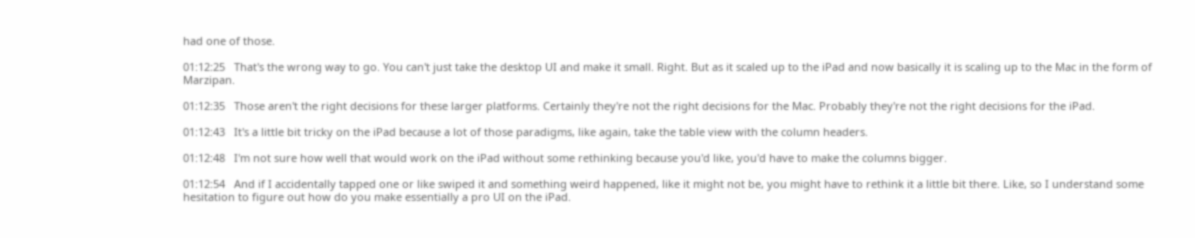had one of those.

01:12:25   That's the wrong way to go. You can't just take the desktop UI and make it small. Right. But as it scaled up to the iPad and now basically it is scaling up to the Mac in the form of Marzipan.

01:12:35   Those aren't the right decisions for these larger platforms. Certainly they're not the right decisions for the Mac. Probably they're not the right decisions for the iPad.

01:12:43   It's a little bit tricky on the iPad because a lot of those paradigms, like again, take the table view with the column headers.

01:12:48   I'm not sure how well that would work on the iPad without some rethinking because you'd like, you'd have to make the columns bigger.

01:12:54   And if I accidentally tapped one or like swiped it and something weird happened, like it might not be, you might have to rethink it a little bit there. Like, so I understand some hesitation to figure out how do you make essentially a pro UI on the iPad.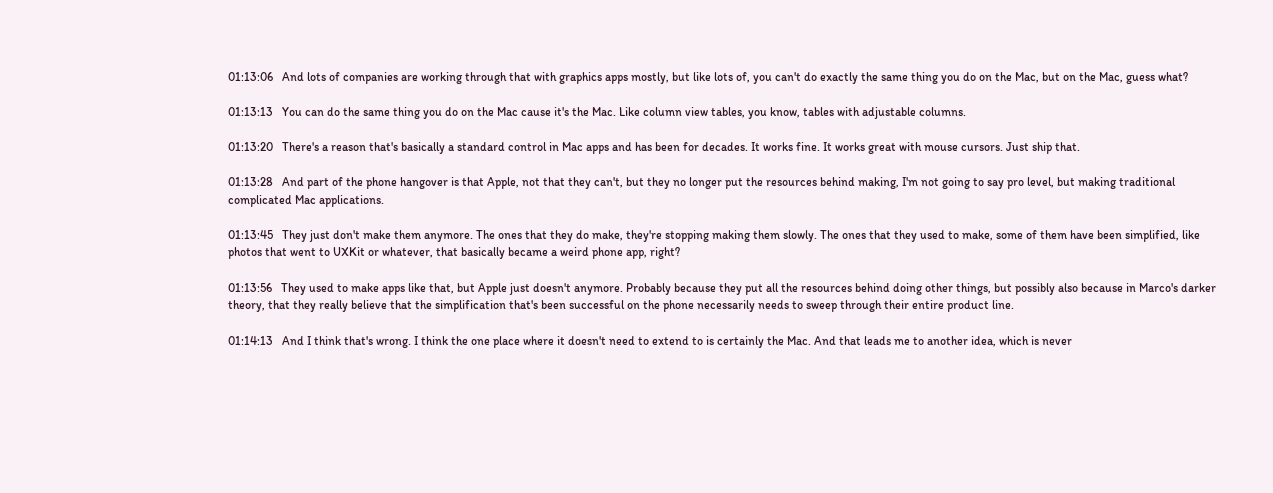01:13:06   And lots of companies are working through that with graphics apps mostly, but like lots of, you can't do exactly the same thing you do on the Mac, but on the Mac, guess what?

01:13:13   You can do the same thing you do on the Mac cause it's the Mac. Like column view tables, you know, tables with adjustable columns.

01:13:20   There's a reason that's basically a standard control in Mac apps and has been for decades. It works fine. It works great with mouse cursors. Just ship that.

01:13:28   And part of the phone hangover is that Apple, not that they can't, but they no longer put the resources behind making, I'm not going to say pro level, but making traditional complicated Mac applications.

01:13:45   They just don't make them anymore. The ones that they do make, they're stopping making them slowly. The ones that they used to make, some of them have been simplified, like photos that went to UXKit or whatever, that basically became a weird phone app, right?

01:13:56   They used to make apps like that, but Apple just doesn't anymore. Probably because they put all the resources behind doing other things, but possibly also because in Marco's darker theory, that they really believe that the simplification that's been successful on the phone necessarily needs to sweep through their entire product line.

01:14:13   And I think that's wrong. I think the one place where it doesn't need to extend to is certainly the Mac. And that leads me to another idea, which is never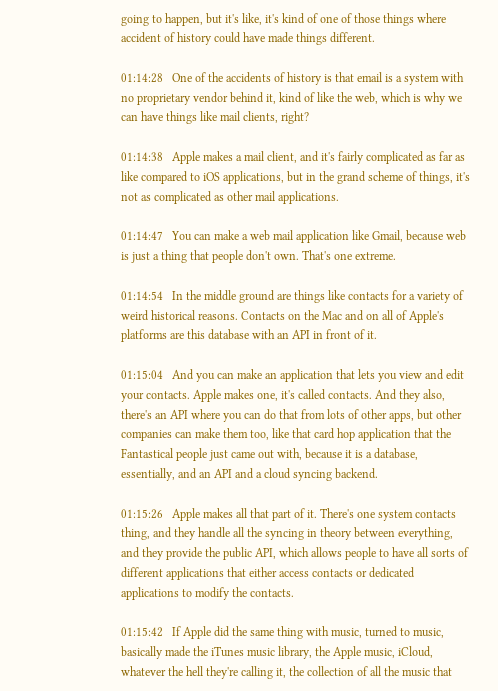going to happen, but it's like, it's kind of one of those things where accident of history could have made things different.

01:14:28   One of the accidents of history is that email is a system with no proprietary vendor behind it, kind of like the web, which is why we can have things like mail clients, right?

01:14:38   Apple makes a mail client, and it's fairly complicated as far as like compared to iOS applications, but in the grand scheme of things, it's not as complicated as other mail applications.

01:14:47   You can make a web mail application like Gmail, because web is just a thing that people don't own. That's one extreme.

01:14:54   In the middle ground are things like contacts for a variety of weird historical reasons. Contacts on the Mac and on all of Apple's platforms are this database with an API in front of it.

01:15:04   And you can make an application that lets you view and edit your contacts. Apple makes one, it's called contacts. And they also, there's an API where you can do that from lots of other apps, but other companies can make them too, like that card hop application that the Fantastical people just came out with, because it is a database, essentially, and an API and a cloud syncing backend.

01:15:26   Apple makes all that part of it. There's one system contacts thing, and they handle all the syncing in theory between everything, and they provide the public API, which allows people to have all sorts of different applications that either access contacts or dedicated applications to modify the contacts.

01:15:42   If Apple did the same thing with music, turned to music, basically made the iTunes music library, the Apple music, iCloud, whatever the hell they're calling it, the collection of all the music that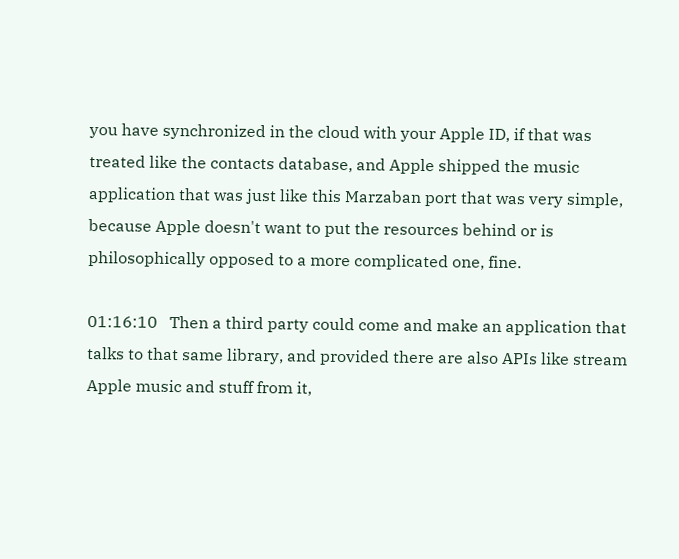you have synchronized in the cloud with your Apple ID, if that was treated like the contacts database, and Apple shipped the music application that was just like this Marzaban port that was very simple, because Apple doesn't want to put the resources behind or is philosophically opposed to a more complicated one, fine.

01:16:10   Then a third party could come and make an application that talks to that same library, and provided there are also APIs like stream Apple music and stuff from it,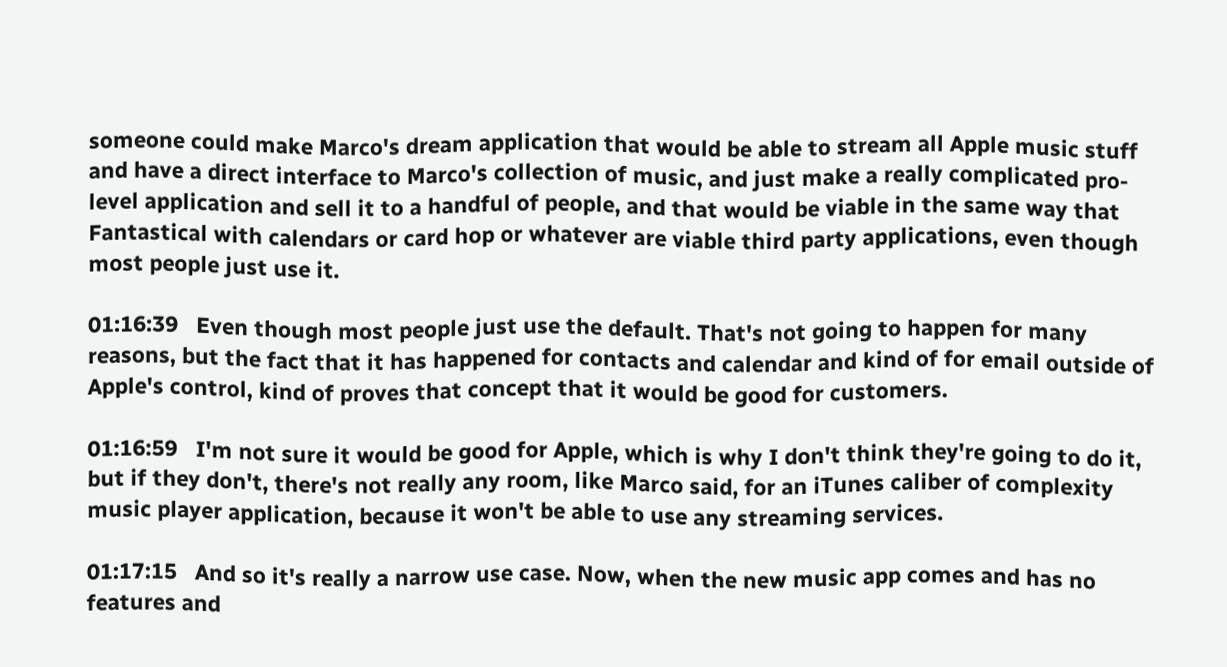someone could make Marco's dream application that would be able to stream all Apple music stuff and have a direct interface to Marco's collection of music, and just make a really complicated pro-level application and sell it to a handful of people, and that would be viable in the same way that Fantastical with calendars or card hop or whatever are viable third party applications, even though most people just use it.

01:16:39   Even though most people just use the default. That's not going to happen for many reasons, but the fact that it has happened for contacts and calendar and kind of for email outside of Apple's control, kind of proves that concept that it would be good for customers.

01:16:59   I'm not sure it would be good for Apple, which is why I don't think they're going to do it, but if they don't, there's not really any room, like Marco said, for an iTunes caliber of complexity music player application, because it won't be able to use any streaming services.

01:17:15   And so it's really a narrow use case. Now, when the new music app comes and has no features and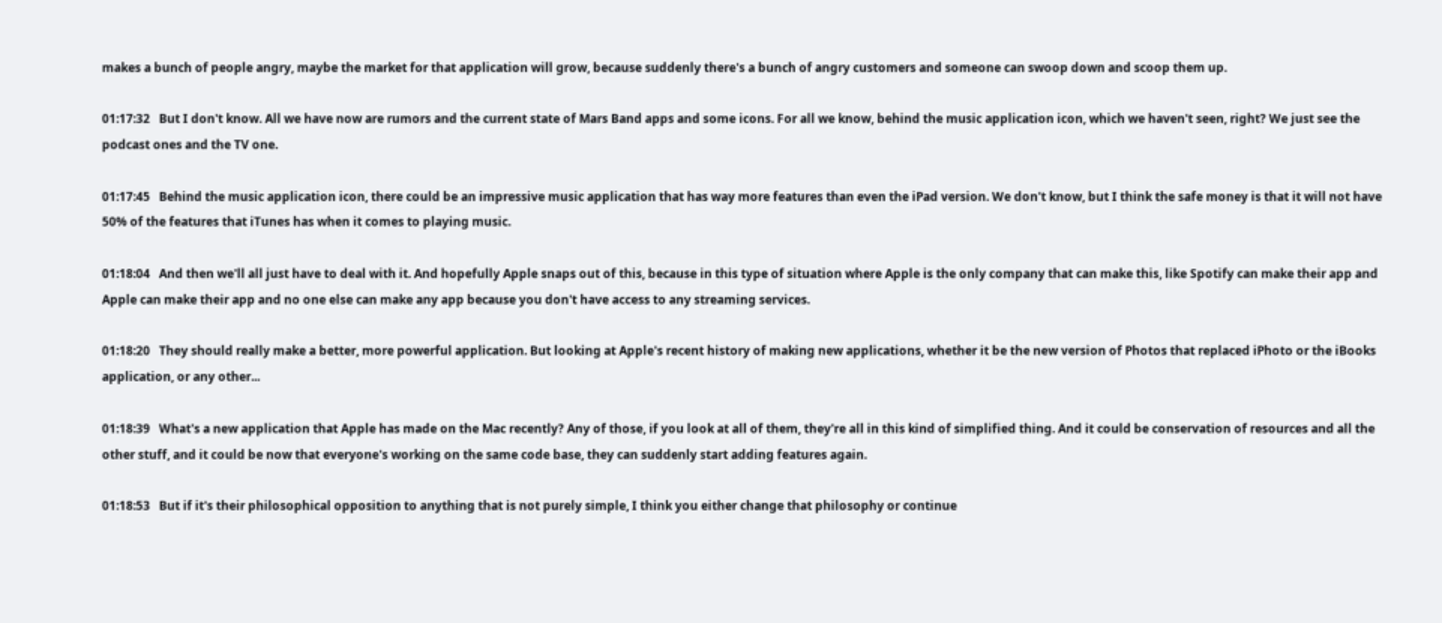makes a bunch of people angry, maybe the market for that application will grow, because suddenly there's a bunch of angry customers and someone can swoop down and scoop them up.

01:17:32   But I don't know. All we have now are rumors and the current state of Mars Band apps and some icons. For all we know, behind the music application icon, which we haven't seen, right? We just see the podcast ones and the TV one.

01:17:45   Behind the music application icon, there could be an impressive music application that has way more features than even the iPad version. We don't know, but I think the safe money is that it will not have 50% of the features that iTunes has when it comes to playing music.

01:18:04   And then we'll all just have to deal with it. And hopefully Apple snaps out of this, because in this type of situation where Apple is the only company that can make this, like Spotify can make their app and Apple can make their app and no one else can make any app because you don't have access to any streaming services.

01:18:20   They should really make a better, more powerful application. But looking at Apple's recent history of making new applications, whether it be the new version of Photos that replaced iPhoto or the iBooks application, or any other...

01:18:39   What's a new application that Apple has made on the Mac recently? Any of those, if you look at all of them, they're all in this kind of simplified thing. And it could be conservation of resources and all the other stuff, and it could be now that everyone's working on the same code base, they can suddenly start adding features again.

01:18:53   But if it's their philosophical opposition to anything that is not purely simple, I think you either change that philosophy or continue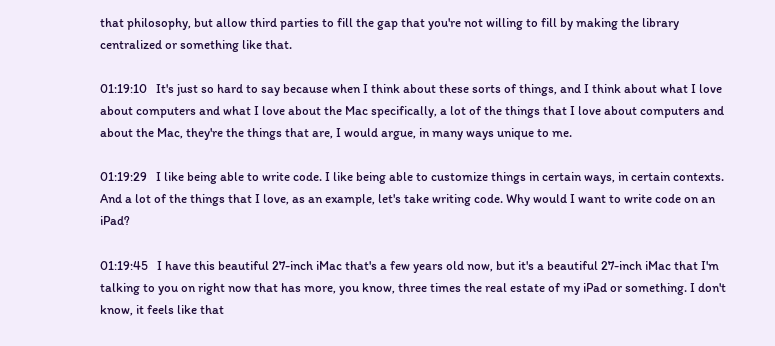that philosophy, but allow third parties to fill the gap that you're not willing to fill by making the library centralized or something like that.

01:19:10   It's just so hard to say because when I think about these sorts of things, and I think about what I love about computers and what I love about the Mac specifically, a lot of the things that I love about computers and about the Mac, they're the things that are, I would argue, in many ways unique to me.

01:19:29   I like being able to write code. I like being able to customize things in certain ways, in certain contexts. And a lot of the things that I love, as an example, let's take writing code. Why would I want to write code on an iPad?

01:19:45   I have this beautiful 27-inch iMac that's a few years old now, but it's a beautiful 27-inch iMac that I'm talking to you on right now that has more, you know, three times the real estate of my iPad or something. I don't know, it feels like that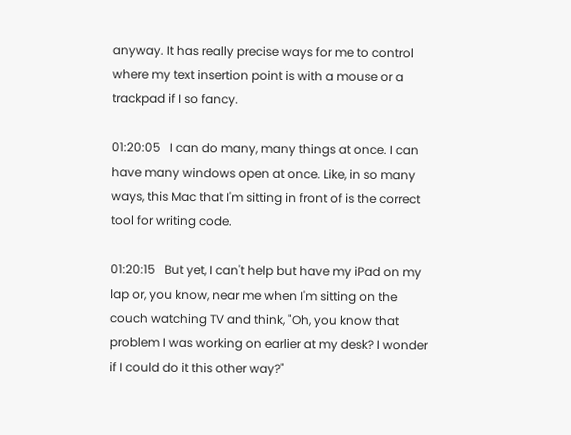anyway. It has really precise ways for me to control where my text insertion point is with a mouse or a trackpad if I so fancy.

01:20:05   I can do many, many things at once. I can have many windows open at once. Like, in so many ways, this Mac that I'm sitting in front of is the correct tool for writing code.

01:20:15   But yet, I can't help but have my iPad on my lap or, you know, near me when I'm sitting on the couch watching TV and think, "Oh, you know that problem I was working on earlier at my desk? I wonder if I could do it this other way?"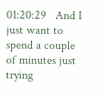01:20:29   And I just want to spend a couple of minutes just trying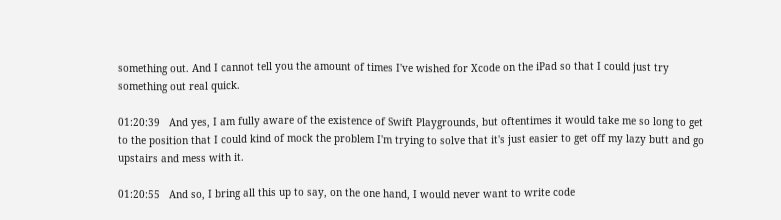something out. And I cannot tell you the amount of times I've wished for Xcode on the iPad so that I could just try something out real quick.

01:20:39   And yes, I am fully aware of the existence of Swift Playgrounds, but oftentimes it would take me so long to get to the position that I could kind of mock the problem I'm trying to solve that it's just easier to get off my lazy butt and go upstairs and mess with it.

01:20:55   And so, I bring all this up to say, on the one hand, I would never want to write code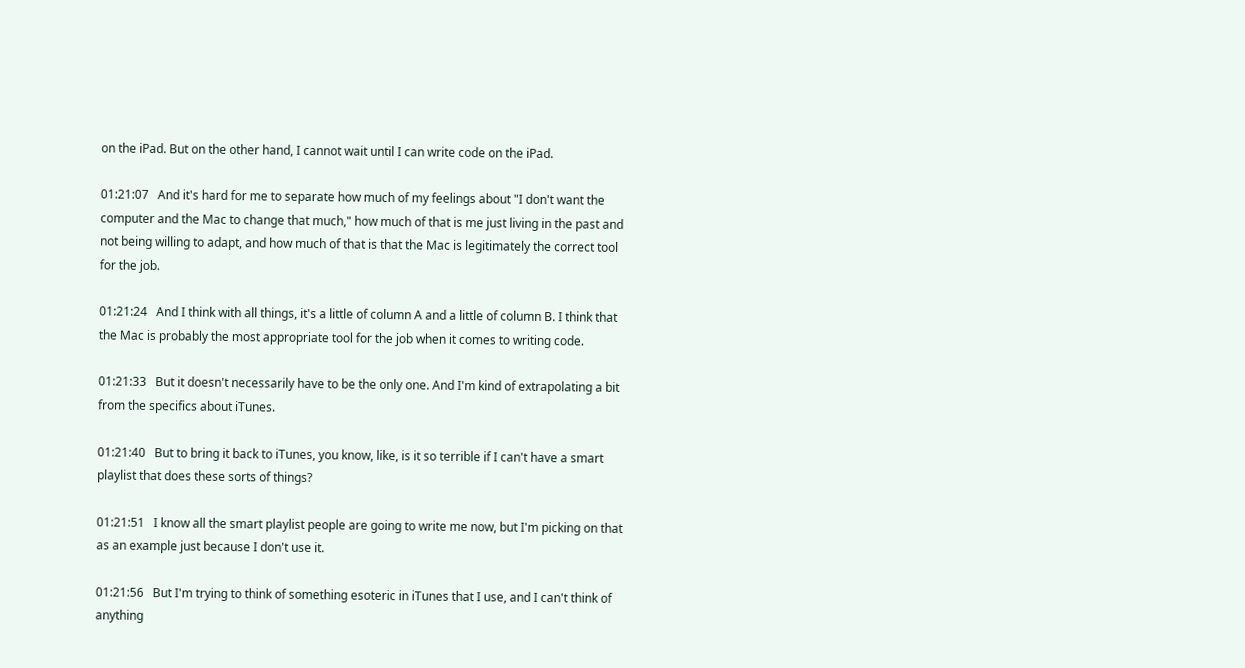on the iPad. But on the other hand, I cannot wait until I can write code on the iPad.

01:21:07   And it's hard for me to separate how much of my feelings about "I don't want the computer and the Mac to change that much," how much of that is me just living in the past and not being willing to adapt, and how much of that is that the Mac is legitimately the correct tool for the job.

01:21:24   And I think with all things, it's a little of column A and a little of column B. I think that the Mac is probably the most appropriate tool for the job when it comes to writing code.

01:21:33   But it doesn't necessarily have to be the only one. And I'm kind of extrapolating a bit from the specifics about iTunes.

01:21:40   But to bring it back to iTunes, you know, like, is it so terrible if I can't have a smart playlist that does these sorts of things?

01:21:51   I know all the smart playlist people are going to write me now, but I'm picking on that as an example just because I don't use it.

01:21:56   But I'm trying to think of something esoteric in iTunes that I use, and I can't think of anything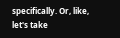specifically. Or, like, let's take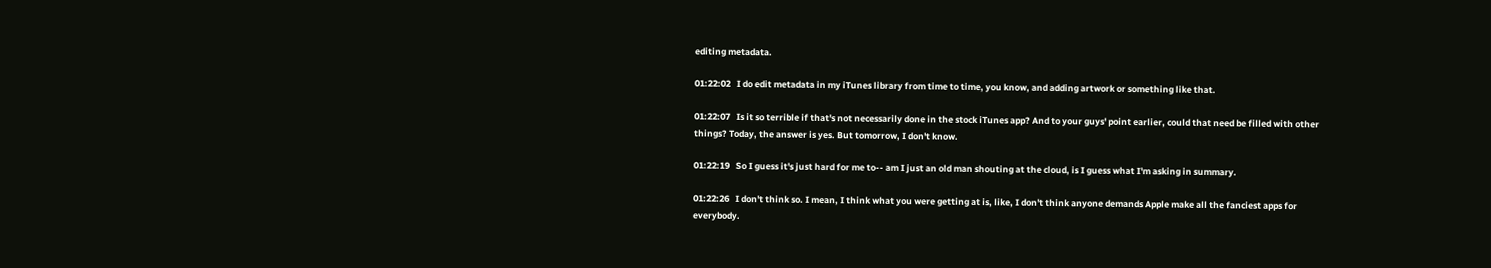editing metadata.

01:22:02   I do edit metadata in my iTunes library from time to time, you know, and adding artwork or something like that.

01:22:07   Is it so terrible if that's not necessarily done in the stock iTunes app? And to your guys' point earlier, could that need be filled with other things? Today, the answer is yes. But tomorrow, I don't know.

01:22:19   So I guess it's just hard for me to-- am I just an old man shouting at the cloud, is I guess what I'm asking in summary.

01:22:26   I don't think so. I mean, I think what you were getting at is, like, I don't think anyone demands Apple make all the fanciest apps for everybody.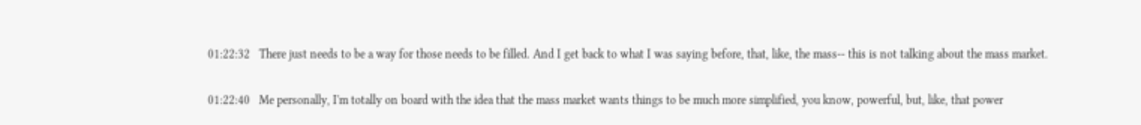01:22:32   There just needs to be a way for those needs to be filled. And I get back to what I was saying before, that, like, the mass-- this is not talking about the mass market.

01:22:40   Me personally, I'm totally on board with the idea that the mass market wants things to be much more simplified, you know, powerful, but, like, that power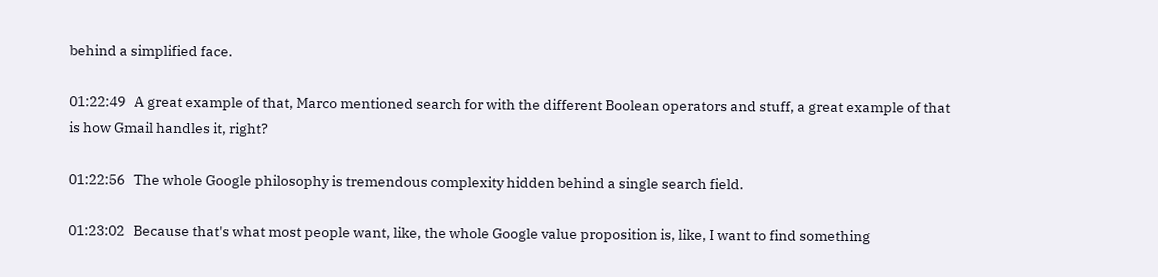behind a simplified face.

01:22:49   A great example of that, Marco mentioned search for with the different Boolean operators and stuff, a great example of that is how Gmail handles it, right?

01:22:56   The whole Google philosophy is tremendous complexity hidden behind a single search field.

01:23:02   Because that's what most people want, like, the whole Google value proposition is, like, I want to find something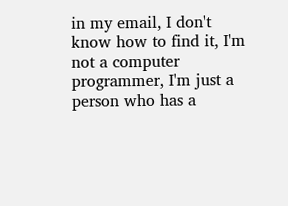in my email, I don't know how to find it, I'm not a computer programmer, I'm just a person who has a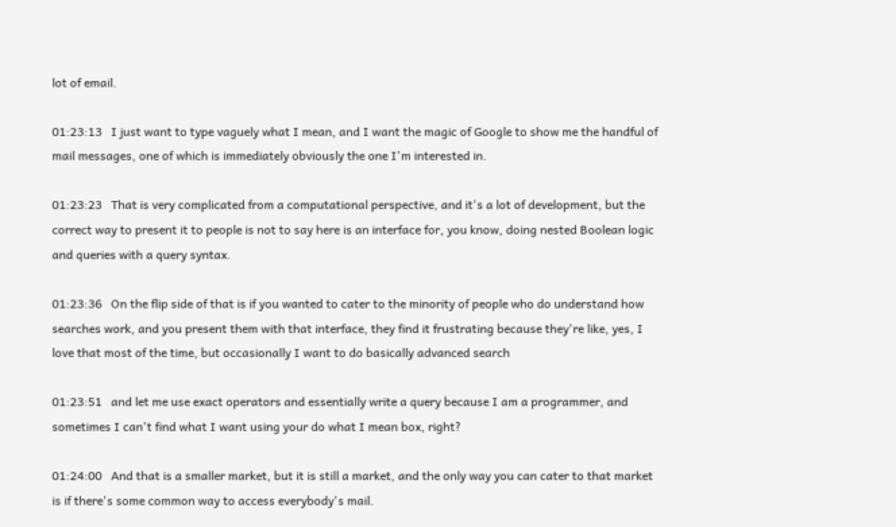lot of email.

01:23:13   I just want to type vaguely what I mean, and I want the magic of Google to show me the handful of mail messages, one of which is immediately obviously the one I'm interested in.

01:23:23   That is very complicated from a computational perspective, and it's a lot of development, but the correct way to present it to people is not to say here is an interface for, you know, doing nested Boolean logic and queries with a query syntax.

01:23:36   On the flip side of that is if you wanted to cater to the minority of people who do understand how searches work, and you present them with that interface, they find it frustrating because they're like, yes, I love that most of the time, but occasionally I want to do basically advanced search

01:23:51   and let me use exact operators and essentially write a query because I am a programmer, and sometimes I can't find what I want using your do what I mean box, right?

01:24:00   And that is a smaller market, but it is still a market, and the only way you can cater to that market is if there's some common way to access everybody's mail.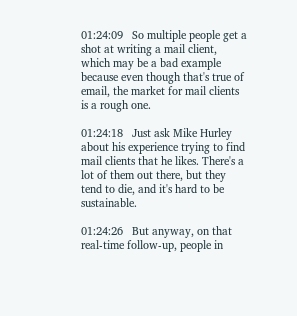01:24:09   So multiple people get a shot at writing a mail client, which may be a bad example because even though that's true of email, the market for mail clients is a rough one.

01:24:18   Just ask Mike Hurley about his experience trying to find mail clients that he likes. There's a lot of them out there, but they tend to die, and it's hard to be sustainable.

01:24:26   But anyway, on that real-time follow-up, people in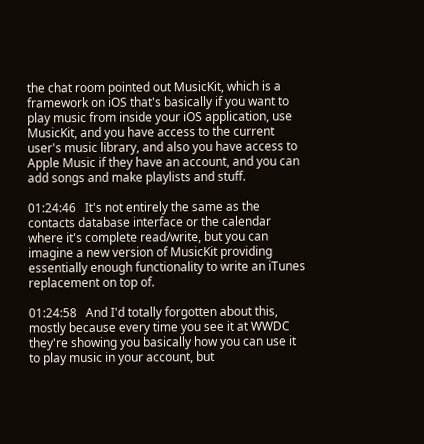the chat room pointed out MusicKit, which is a framework on iOS that's basically if you want to play music from inside your iOS application, use MusicKit, and you have access to the current user's music library, and also you have access to Apple Music if they have an account, and you can add songs and make playlists and stuff.

01:24:46   It's not entirely the same as the contacts database interface or the calendar where it's complete read/write, but you can imagine a new version of MusicKit providing essentially enough functionality to write an iTunes replacement on top of.

01:24:58   And I'd totally forgotten about this, mostly because every time you see it at WWDC they're showing you basically how you can use it to play music in your account, but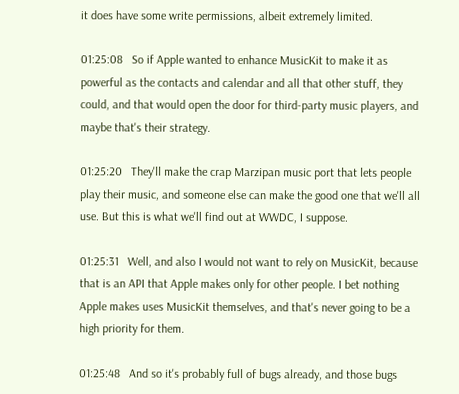it does have some write permissions, albeit extremely limited.

01:25:08   So if Apple wanted to enhance MusicKit to make it as powerful as the contacts and calendar and all that other stuff, they could, and that would open the door for third-party music players, and maybe that's their strategy.

01:25:20   They'll make the crap Marzipan music port that lets people play their music, and someone else can make the good one that we'll all use. But this is what we'll find out at WWDC, I suppose.

01:25:31   Well, and also I would not want to rely on MusicKit, because that is an API that Apple makes only for other people. I bet nothing Apple makes uses MusicKit themselves, and that's never going to be a high priority for them.

01:25:48   And so it's probably full of bugs already, and those bugs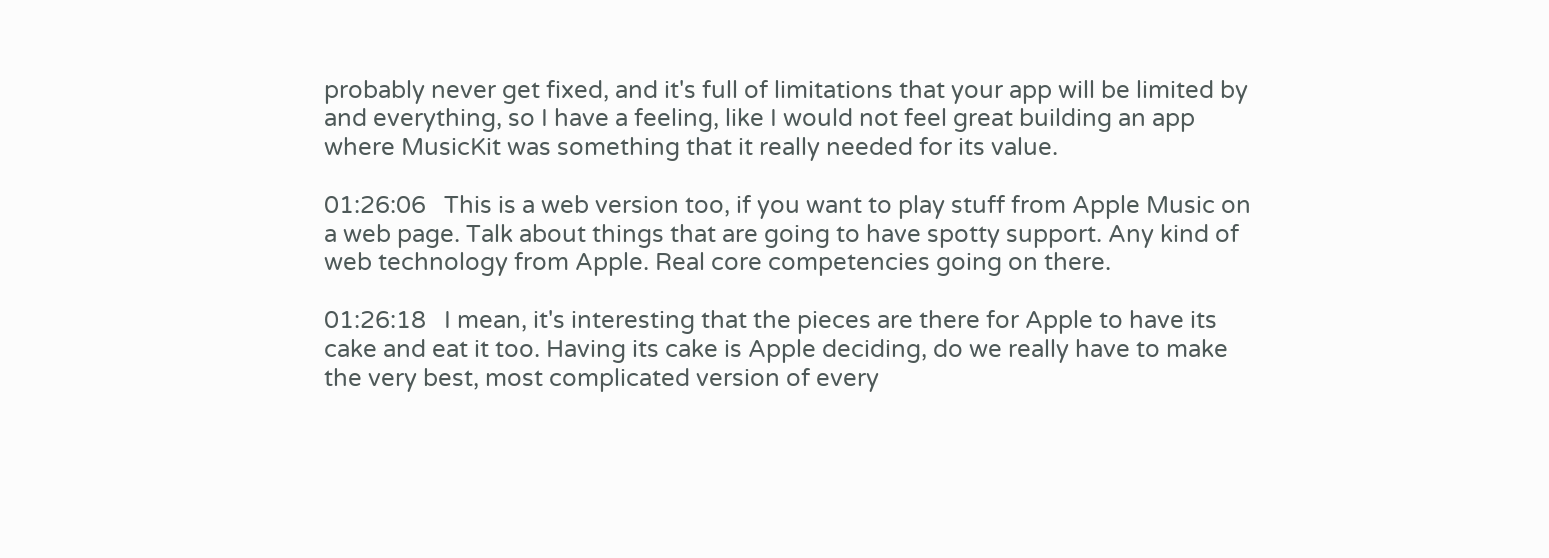probably never get fixed, and it's full of limitations that your app will be limited by and everything, so I have a feeling, like I would not feel great building an app where MusicKit was something that it really needed for its value.

01:26:06   This is a web version too, if you want to play stuff from Apple Music on a web page. Talk about things that are going to have spotty support. Any kind of web technology from Apple. Real core competencies going on there.

01:26:18   I mean, it's interesting that the pieces are there for Apple to have its cake and eat it too. Having its cake is Apple deciding, do we really have to make the very best, most complicated version of every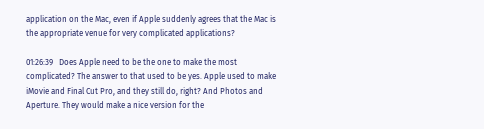application on the Mac, even if Apple suddenly agrees that the Mac is the appropriate venue for very complicated applications?

01:26:39   Does Apple need to be the one to make the most complicated? The answer to that used to be yes. Apple used to make iMovie and Final Cut Pro, and they still do, right? And Photos and Aperture. They would make a nice version for the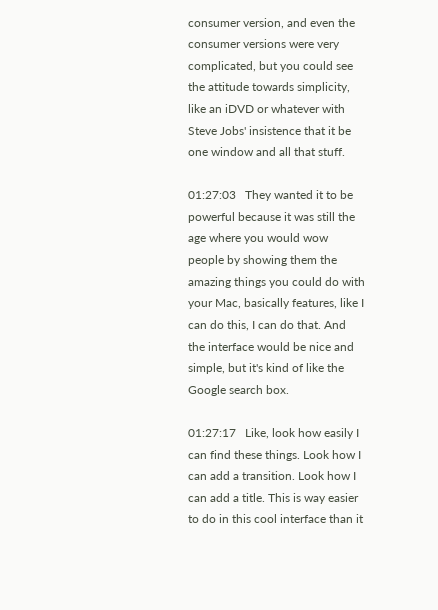consumer version, and even the consumer versions were very complicated, but you could see the attitude towards simplicity, like an iDVD or whatever with Steve Jobs' insistence that it be one window and all that stuff.

01:27:03   They wanted it to be powerful because it was still the age where you would wow people by showing them the amazing things you could do with your Mac, basically features, like I can do this, I can do that. And the interface would be nice and simple, but it's kind of like the Google search box.

01:27:17   Like, look how easily I can find these things. Look how I can add a transition. Look how I can add a title. This is way easier to do in this cool interface than it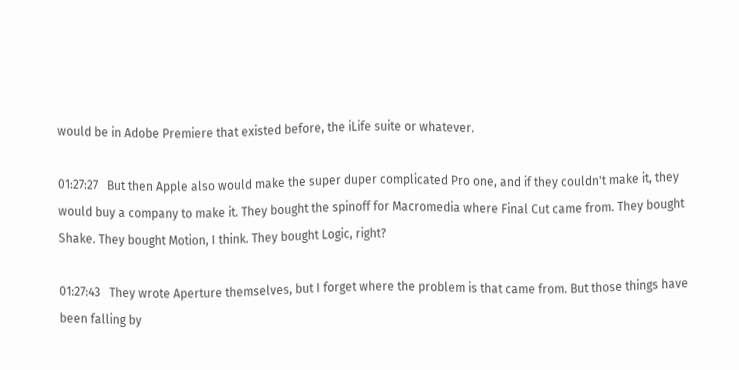would be in Adobe Premiere that existed before, the iLife suite or whatever.

01:27:27   But then Apple also would make the super duper complicated Pro one, and if they couldn't make it, they would buy a company to make it. They bought the spinoff for Macromedia where Final Cut came from. They bought Shake. They bought Motion, I think. They bought Logic, right?

01:27:43   They wrote Aperture themselves, but I forget where the problem is that came from. But those things have been falling by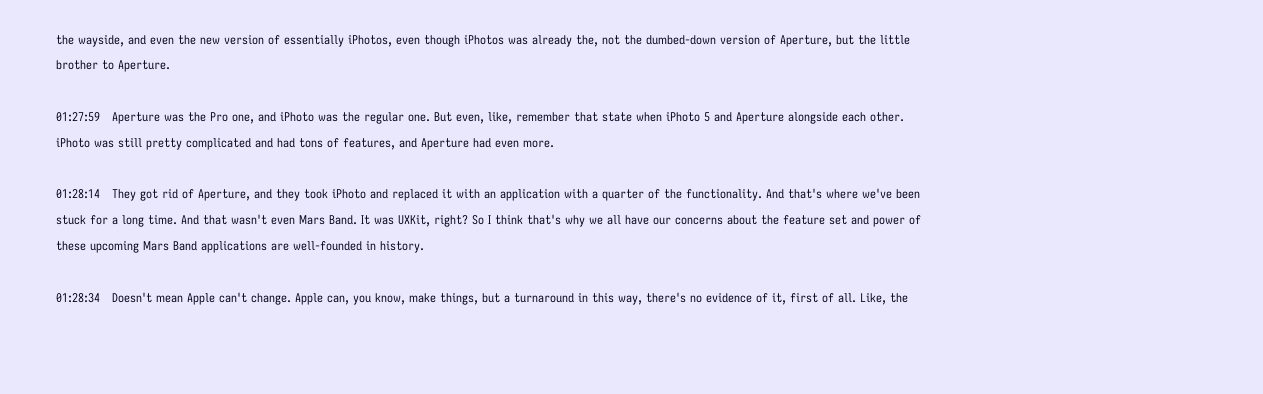the wayside, and even the new version of essentially iPhotos, even though iPhotos was already the, not the dumbed-down version of Aperture, but the little brother to Aperture.

01:27:59   Aperture was the Pro one, and iPhoto was the regular one. But even, like, remember that state when iPhoto 5 and Aperture alongside each other. iPhoto was still pretty complicated and had tons of features, and Aperture had even more.

01:28:14   They got rid of Aperture, and they took iPhoto and replaced it with an application with a quarter of the functionality. And that's where we've been stuck for a long time. And that wasn't even Mars Band. It was UXKit, right? So I think that's why we all have our concerns about the feature set and power of these upcoming Mars Band applications are well-founded in history.

01:28:34   Doesn't mean Apple can't change. Apple can, you know, make things, but a turnaround in this way, there's no evidence of it, first of all. Like, the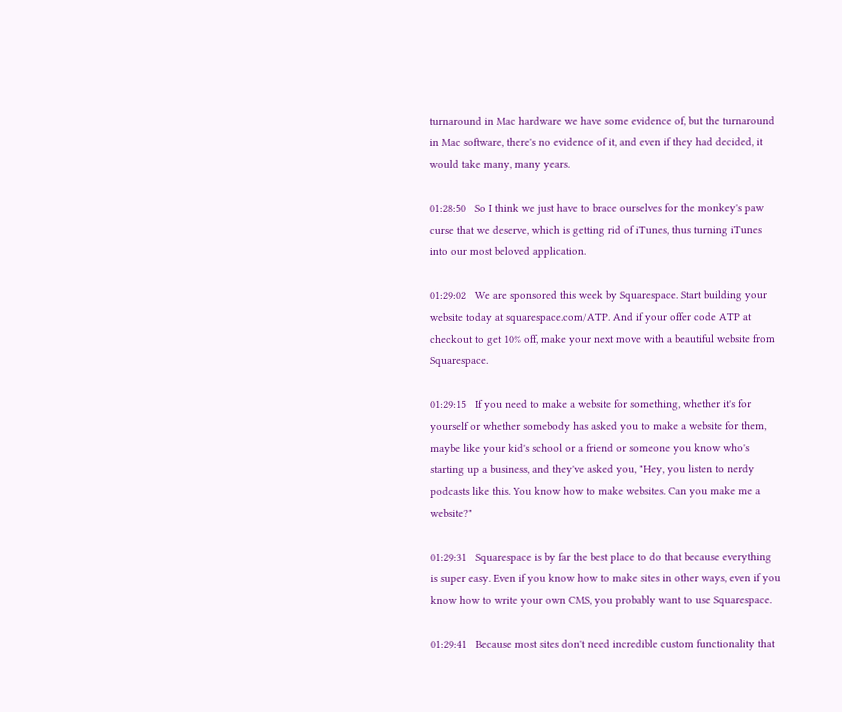turnaround in Mac hardware we have some evidence of, but the turnaround in Mac software, there's no evidence of it, and even if they had decided, it would take many, many years.

01:28:50   So I think we just have to brace ourselves for the monkey's paw curse that we deserve, which is getting rid of iTunes, thus turning iTunes into our most beloved application.

01:29:02   We are sponsored this week by Squarespace. Start building your website today at squarespace.com/ATP. And if your offer code ATP at checkout to get 10% off, make your next move with a beautiful website from Squarespace.

01:29:15   If you need to make a website for something, whether it's for yourself or whether somebody has asked you to make a website for them, maybe like your kid's school or a friend or someone you know who's starting up a business, and they've asked you, "Hey, you listen to nerdy podcasts like this. You know how to make websites. Can you make me a website?"

01:29:31   Squarespace is by far the best place to do that because everything is super easy. Even if you know how to make sites in other ways, even if you know how to write your own CMS, you probably want to use Squarespace.

01:29:41   Because most sites don't need incredible custom functionality that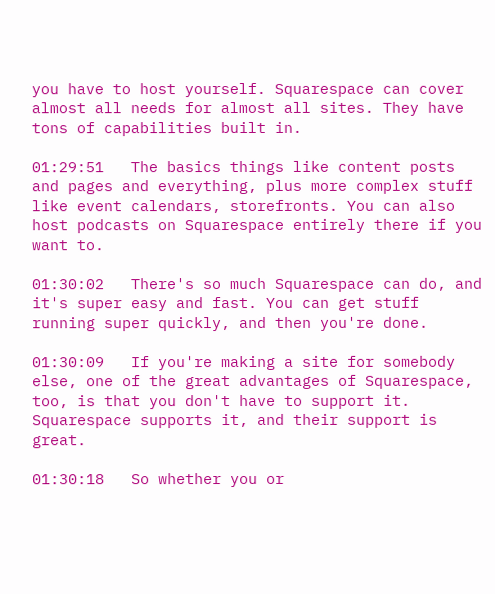you have to host yourself. Squarespace can cover almost all needs for almost all sites. They have tons of capabilities built in.

01:29:51   The basics things like content posts and pages and everything, plus more complex stuff like event calendars, storefronts. You can also host podcasts on Squarespace entirely there if you want to.

01:30:02   There's so much Squarespace can do, and it's super easy and fast. You can get stuff running super quickly, and then you're done.

01:30:09   If you're making a site for somebody else, one of the great advantages of Squarespace, too, is that you don't have to support it. Squarespace supports it, and their support is great.

01:30:18   So whether you or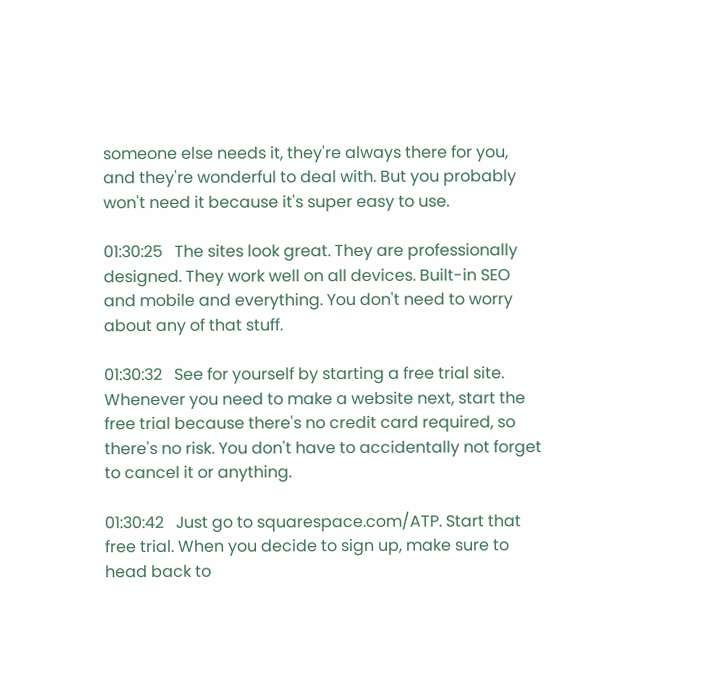someone else needs it, they're always there for you, and they're wonderful to deal with. But you probably won't need it because it's super easy to use.

01:30:25   The sites look great. They are professionally designed. They work well on all devices. Built-in SEO and mobile and everything. You don't need to worry about any of that stuff.

01:30:32   See for yourself by starting a free trial site. Whenever you need to make a website next, start the free trial because there's no credit card required, so there's no risk. You don't have to accidentally not forget to cancel it or anything.

01:30:42   Just go to squarespace.com/ATP. Start that free trial. When you decide to sign up, make sure to head back to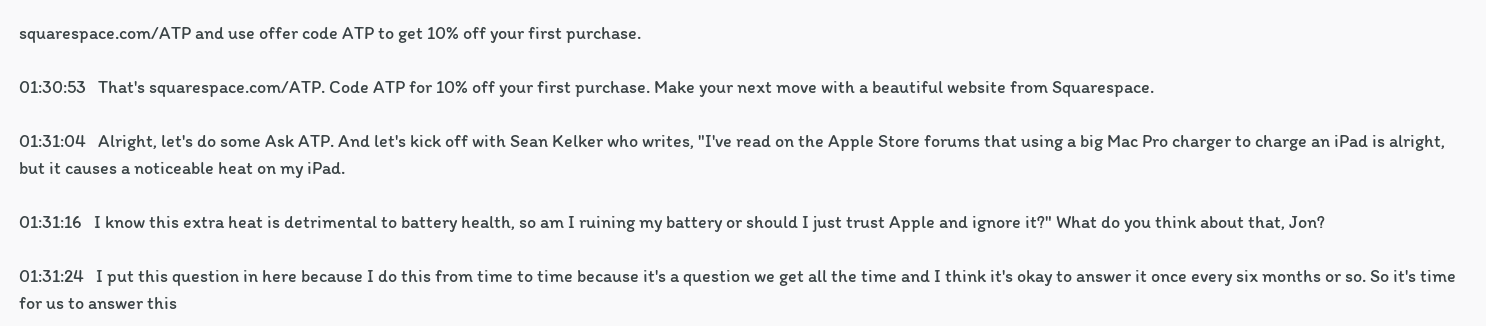squarespace.com/ATP and use offer code ATP to get 10% off your first purchase.

01:30:53   That's squarespace.com/ATP. Code ATP for 10% off your first purchase. Make your next move with a beautiful website from Squarespace.

01:31:04   Alright, let's do some Ask ATP. And let's kick off with Sean Kelker who writes, "I've read on the Apple Store forums that using a big Mac Pro charger to charge an iPad is alright, but it causes a noticeable heat on my iPad.

01:31:16   I know this extra heat is detrimental to battery health, so am I ruining my battery or should I just trust Apple and ignore it?" What do you think about that, Jon?

01:31:24   I put this question in here because I do this from time to time because it's a question we get all the time and I think it's okay to answer it once every six months or so. So it's time for us to answer this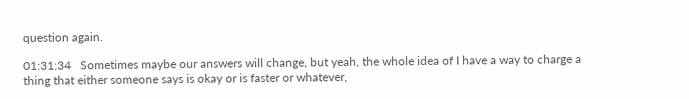question again.

01:31:34   Sometimes maybe our answers will change, but yeah, the whole idea of I have a way to charge a thing that either someone says is okay or is faster or whatever,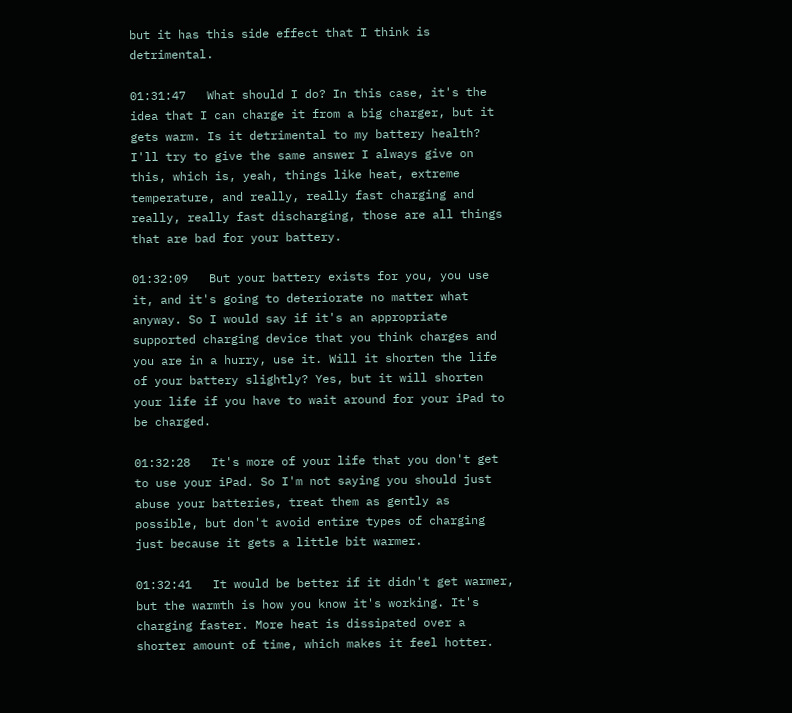but it has this side effect that I think is detrimental.

01:31:47   What should I do? In this case, it's the idea that I can charge it from a big charger, but it gets warm. Is it detrimental to my battery health? I'll try to give the same answer I always give on this, which is, yeah, things like heat, extreme temperature, and really, really fast charging and really, really fast discharging, those are all things that are bad for your battery.

01:32:09   But your battery exists for you, you use it, and it's going to deteriorate no matter what anyway. So I would say if it's an appropriate supported charging device that you think charges and you are in a hurry, use it. Will it shorten the life of your battery slightly? Yes, but it will shorten your life if you have to wait around for your iPad to be charged.

01:32:28   It's more of your life that you don't get to use your iPad. So I'm not saying you should just abuse your batteries, treat them as gently as possible, but don't avoid entire types of charging just because it gets a little bit warmer.

01:32:41   It would be better if it didn't get warmer, but the warmth is how you know it's working. It's charging faster. More heat is dissipated over a shorter amount of time, which makes it feel hotter.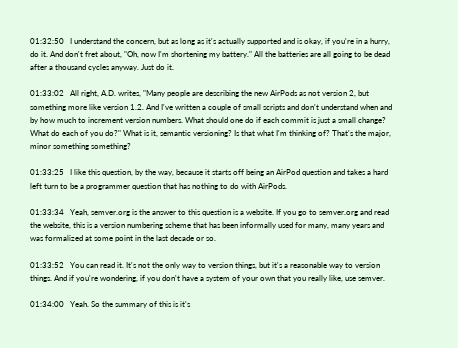01:32:50   I understand the concern, but as long as it's actually supported and is okay, if you're in a hurry, do it. And don't fret about, "Oh, now I'm shortening my battery." All the batteries are all going to be dead after a thousand cycles anyway. Just do it.

01:33:02   All right, A.D. writes, "Many people are describing the new AirPods as not version 2, but something more like version 1.2. And I've written a couple of small scripts and don't understand when and by how much to increment version numbers. What should one do if each commit is just a small change? What do each of you do?" What is it, semantic versioning? Is that what I'm thinking of? That's the major, minor something something?

01:33:25   I like this question, by the way, because it starts off being an AirPod question and takes a hard left turn to be a programmer question that has nothing to do with AirPods.

01:33:34   Yeah, semver.org is the answer to this question is a website. If you go to semver.org and read the website, this is a version numbering scheme that has been informally used for many, many years and was formalized at some point in the last decade or so.

01:33:52   You can read it. It's not the only way to version things, but it's a reasonable way to version things. And if you're wondering, if you don't have a system of your own that you really like, use semver.

01:34:00   Yeah. So the summary of this is it's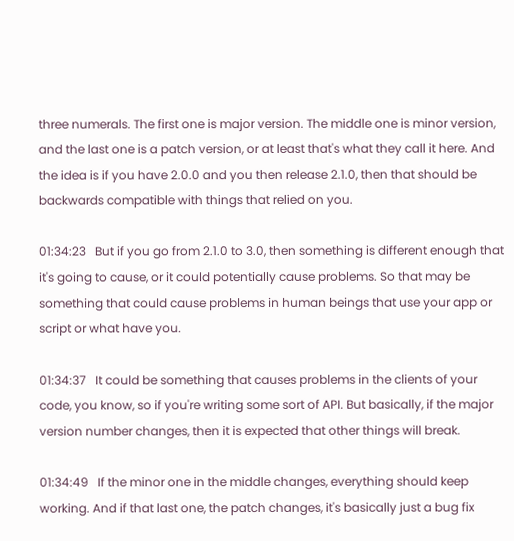three numerals. The first one is major version. The middle one is minor version, and the last one is a patch version, or at least that's what they call it here. And the idea is if you have 2.0.0 and you then release 2.1.0, then that should be backwards compatible with things that relied on you.

01:34:23   But if you go from 2.1.0 to 3.0, then something is different enough that it's going to cause, or it could potentially cause problems. So that may be something that could cause problems in human beings that use your app or script or what have you.

01:34:37   It could be something that causes problems in the clients of your code, you know, so if you're writing some sort of API. But basically, if the major version number changes, then it is expected that other things will break.

01:34:49   If the minor one in the middle changes, everything should keep working. And if that last one, the patch changes, it's basically just a bug fix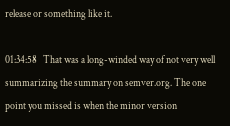release or something like it.

01:34:58   That was a long-winded way of not very well summarizing the summary on semver.org. The one point you missed is when the minor version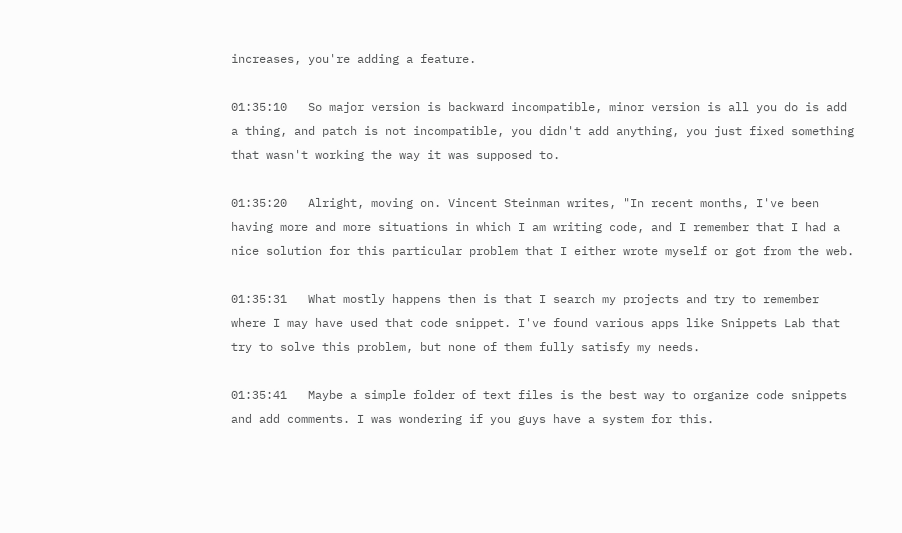increases, you're adding a feature.

01:35:10   So major version is backward incompatible, minor version is all you do is add a thing, and patch is not incompatible, you didn't add anything, you just fixed something that wasn't working the way it was supposed to.

01:35:20   Alright, moving on. Vincent Steinman writes, "In recent months, I've been having more and more situations in which I am writing code, and I remember that I had a nice solution for this particular problem that I either wrote myself or got from the web.

01:35:31   What mostly happens then is that I search my projects and try to remember where I may have used that code snippet. I've found various apps like Snippets Lab that try to solve this problem, but none of them fully satisfy my needs.

01:35:41   Maybe a simple folder of text files is the best way to organize code snippets and add comments. I was wondering if you guys have a system for this.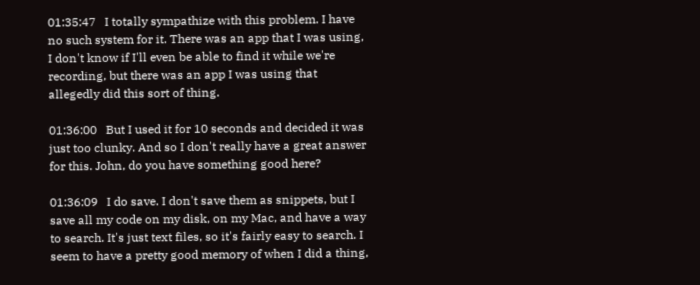01:35:47   I totally sympathize with this problem. I have no such system for it. There was an app that I was using, I don't know if I'll even be able to find it while we're recording, but there was an app I was using that allegedly did this sort of thing.

01:36:00   But I used it for 10 seconds and decided it was just too clunky. And so I don't really have a great answer for this. John, do you have something good here?

01:36:09   I do save. I don't save them as snippets, but I save all my code on my disk, on my Mac, and have a way to search. It's just text files, so it's fairly easy to search. I seem to have a pretty good memory of when I did a thing,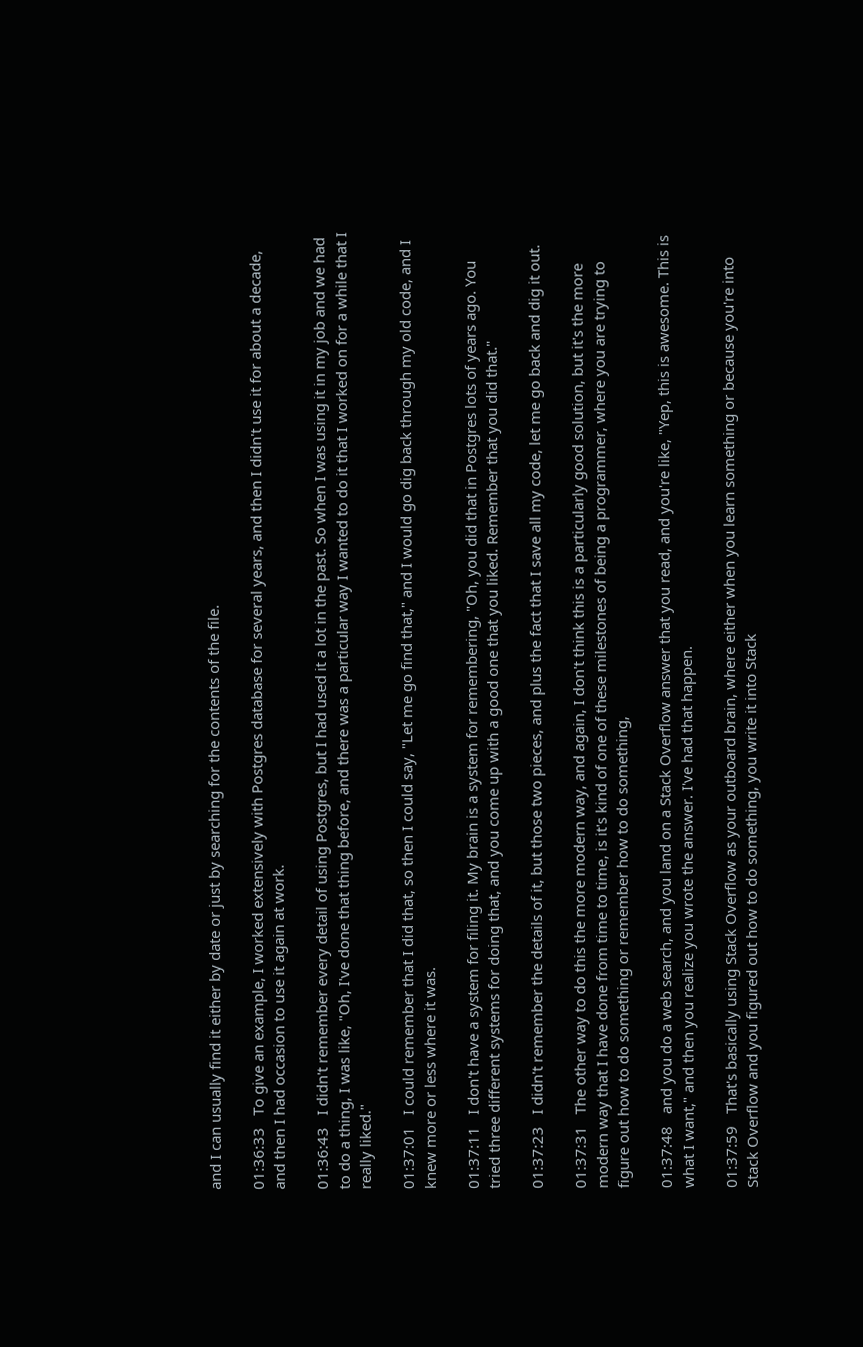and I can usually find it either by date or just by searching for the contents of the file.

01:36:33   To give an example, I worked extensively with Postgres database for several years, and then I didn't use it for about a decade, and then I had occasion to use it again at work.

01:36:43   I didn't remember every detail of using Postgres, but I had used it a lot in the past. So when I was using it in my job and we had to do a thing, I was like, "Oh, I've done that thing before, and there was a particular way I wanted to do it that I worked on for a while that I really liked."

01:37:01   I could remember that I did that, so then I could say, "Let me go find that," and I would go dig back through my old code, and I knew more or less where it was.

01:37:11   I don't have a system for filing it. My brain is a system for remembering, "Oh, you did that in Postgres lots of years ago. You tried three different systems for doing that, and you come up with a good one that you liked. Remember that you did that."

01:37:23   I didn't remember the details of it, but those two pieces, and plus the fact that I save all my code, let me go back and dig it out.

01:37:31   The other way to do this the more modern way, and again, I don't think this is a particularly good solution, but it's the more modern way that I have done from time to time, is it's kind of one of these milestones of being a programmer, where you are trying to figure out how to do something or remember how to do something,

01:37:48   and you do a web search, and you land on a Stack Overflow answer that you read, and you're like, "Yep, this is awesome. This is what I want," and then you realize you wrote the answer. I've had that happen.

01:37:59   That's basically using Stack Overflow as your outboard brain, where either when you learn something or because you're into Stack Overflow and you figured out how to do something, you write it into Stack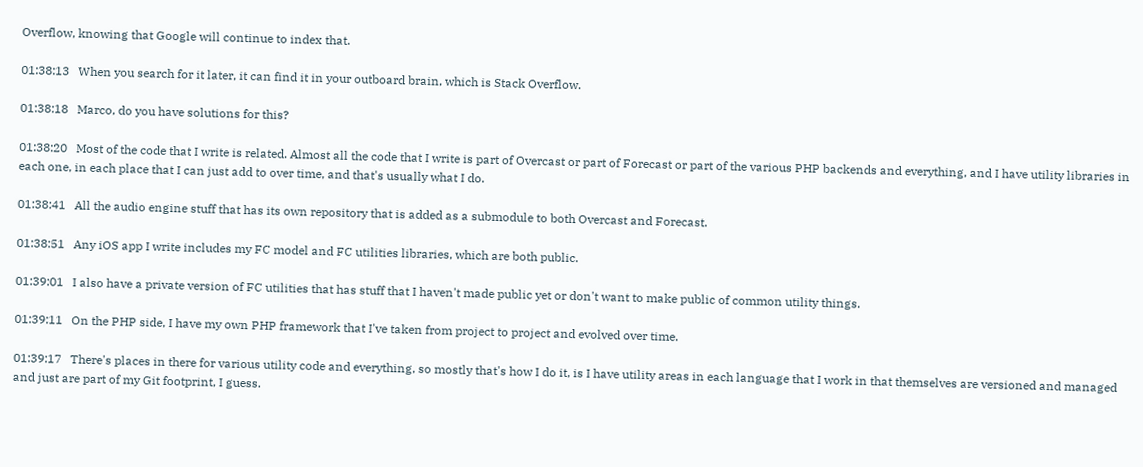Overflow, knowing that Google will continue to index that.

01:38:13   When you search for it later, it can find it in your outboard brain, which is Stack Overflow.

01:38:18   Marco, do you have solutions for this?

01:38:20   Most of the code that I write is related. Almost all the code that I write is part of Overcast or part of Forecast or part of the various PHP backends and everything, and I have utility libraries in each one, in each place that I can just add to over time, and that's usually what I do.

01:38:41   All the audio engine stuff that has its own repository that is added as a submodule to both Overcast and Forecast.

01:38:51   Any iOS app I write includes my FC model and FC utilities libraries, which are both public.

01:39:01   I also have a private version of FC utilities that has stuff that I haven't made public yet or don't want to make public of common utility things.

01:39:11   On the PHP side, I have my own PHP framework that I've taken from project to project and evolved over time.

01:39:17   There's places in there for various utility code and everything, so mostly that's how I do it, is I have utility areas in each language that I work in that themselves are versioned and managed and just are part of my Git footprint, I guess.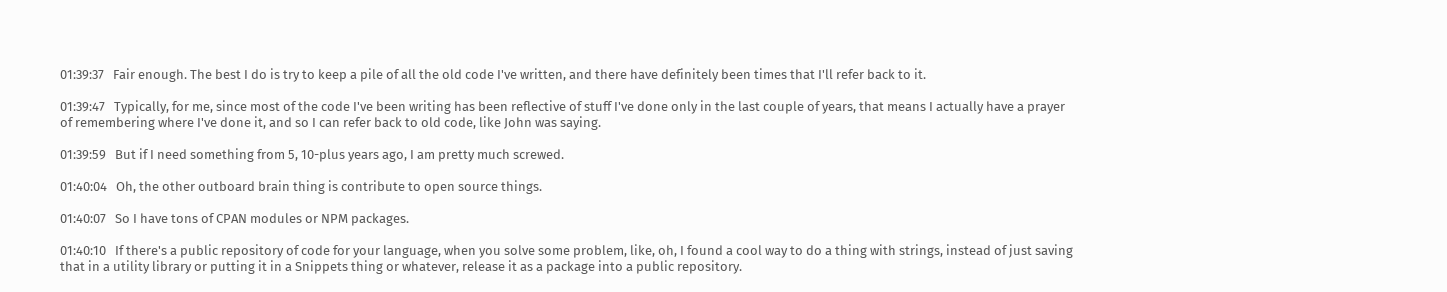01:39:37   Fair enough. The best I do is try to keep a pile of all the old code I've written, and there have definitely been times that I'll refer back to it.

01:39:47   Typically, for me, since most of the code I've been writing has been reflective of stuff I've done only in the last couple of years, that means I actually have a prayer of remembering where I've done it, and so I can refer back to old code, like John was saying.

01:39:59   But if I need something from 5, 10-plus years ago, I am pretty much screwed.

01:40:04   Oh, the other outboard brain thing is contribute to open source things.

01:40:07   So I have tons of CPAN modules or NPM packages.

01:40:10   If there's a public repository of code for your language, when you solve some problem, like, oh, I found a cool way to do a thing with strings, instead of just saving that in a utility library or putting it in a Snippets thing or whatever, release it as a package into a public repository.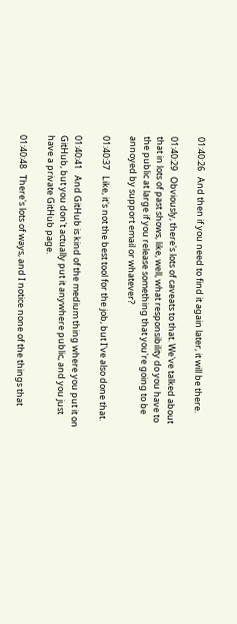01:40:26   And then if you need to find it again later, it will be there.

01:40:29   Obviously, there's lots of caveats to that. We've talked about that in lots of past shows, like, well, what responsibility do you have to the public at large if you release something that you're going to be annoyed by support email or whatever?

01:40:37   Like, it's not the best tool for the job, but I've also done that.

01:40:41   And GitHub is kind of the medium thing where you put it on GitHub, but you don't actually put it anywhere public, and you just have a private GitHub page.

01:40:48   There's lots of ways, and I notice none of the things that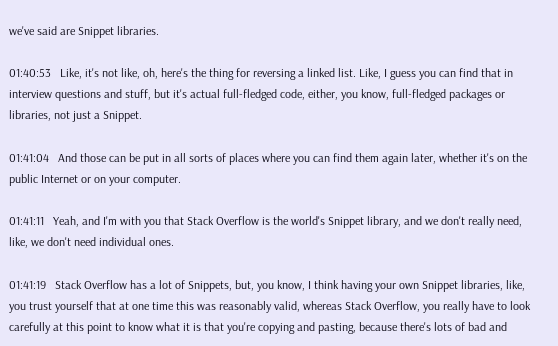we've said are Snippet libraries.

01:40:53   Like, it's not like, oh, here's the thing for reversing a linked list. Like, I guess you can find that in interview questions and stuff, but it's actual full-fledged code, either, you know, full-fledged packages or libraries, not just a Snippet.

01:41:04   And those can be put in all sorts of places where you can find them again later, whether it's on the public Internet or on your computer.

01:41:11   Yeah, and I'm with you that Stack Overflow is the world's Snippet library, and we don't really need, like, we don't need individual ones.

01:41:19   Stack Overflow has a lot of Snippets, but, you know, I think having your own Snippet libraries, like, you trust yourself that at one time this was reasonably valid, whereas Stack Overflow, you really have to look carefully at this point to know what it is that you're copying and pasting, because there's lots of bad and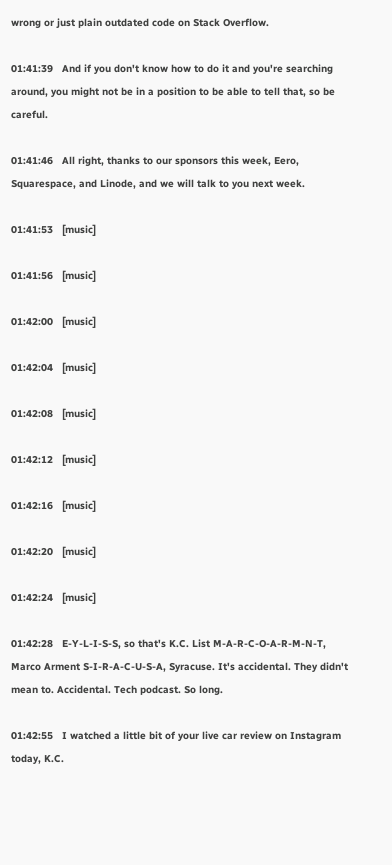wrong or just plain outdated code on Stack Overflow.

01:41:39   And if you don't know how to do it and you're searching around, you might not be in a position to be able to tell that, so be careful.

01:41:46   All right, thanks to our sponsors this week, Eero, Squarespace, and Linode, and we will talk to you next week.

01:41:53   [music]

01:41:56   [music]

01:42:00   [music]

01:42:04   [music]

01:42:08   [music]

01:42:12   [music]

01:42:16   [music]

01:42:20   [music]

01:42:24   [music]

01:42:28   E-Y-L-I-S-S, so that's K.C. List M-A-R-C-O-A-R-M-N-T, Marco Arment S-I-R-A-C-U-S-A, Syracuse. It's accidental. They didn't mean to. Accidental. Tech podcast. So long.

01:42:55   I watched a little bit of your live car review on Instagram today, K.C.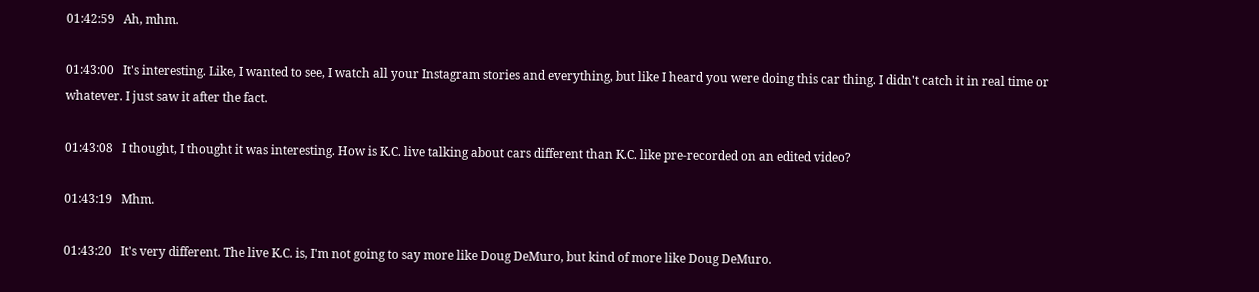01:42:59   Ah, mhm.

01:43:00   It's interesting. Like, I wanted to see, I watch all your Instagram stories and everything, but like I heard you were doing this car thing. I didn't catch it in real time or whatever. I just saw it after the fact.

01:43:08   I thought, I thought it was interesting. How is K.C. live talking about cars different than K.C. like pre-recorded on an edited video?

01:43:19   Mhm.

01:43:20   It's very different. The live K.C. is, I'm not going to say more like Doug DeMuro, but kind of more like Doug DeMuro.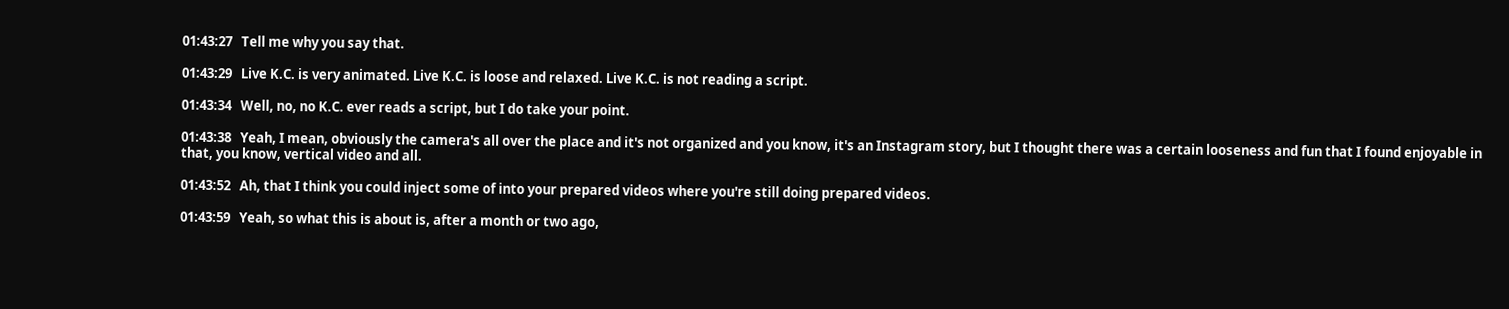01:43:27   Tell me why you say that.

01:43:29   Live K.C. is very animated. Live K.C. is loose and relaxed. Live K.C. is not reading a script.

01:43:34   Well, no, no K.C. ever reads a script, but I do take your point.

01:43:38   Yeah, I mean, obviously the camera's all over the place and it's not organized and you know, it's an Instagram story, but I thought there was a certain looseness and fun that I found enjoyable in that, you know, vertical video and all.

01:43:52   Ah, that I think you could inject some of into your prepared videos where you're still doing prepared videos.

01:43:59   Yeah, so what this is about is, after a month or two ago,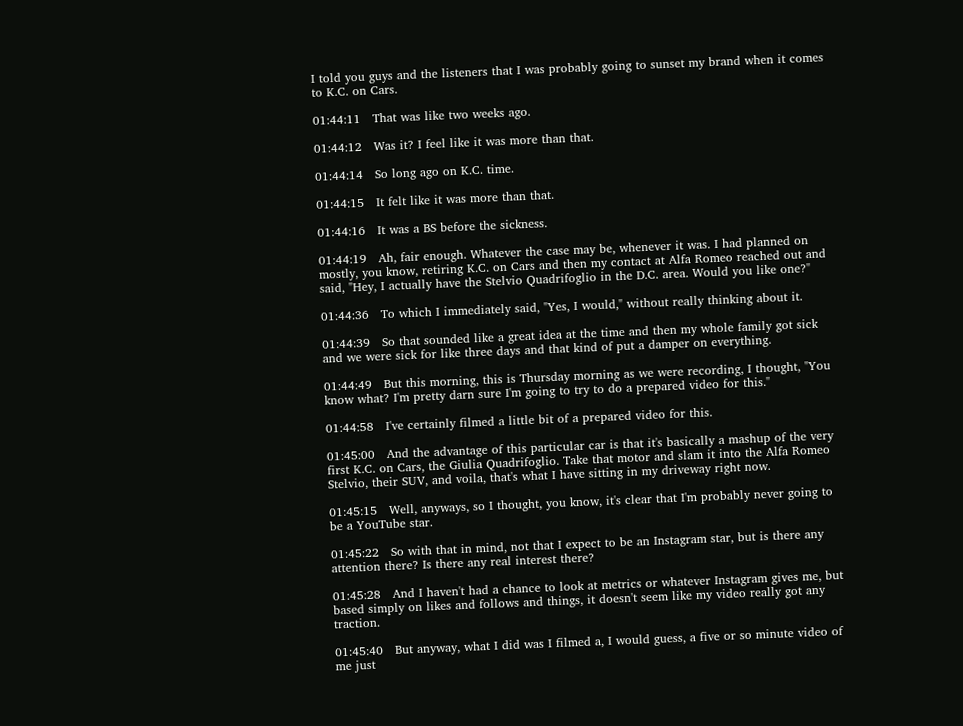I told you guys and the listeners that I was probably going to sunset my brand when it comes to K.C. on Cars.

01:44:11   That was like two weeks ago.

01:44:12   Was it? I feel like it was more than that.

01:44:14   So long ago on K.C. time.

01:44:15   It felt like it was more than that.

01:44:16   It was a BS before the sickness.

01:44:19   Ah, fair enough. Whatever the case may be, whenever it was. I had planned on mostly, you know, retiring K.C. on Cars and then my contact at Alfa Romeo reached out and said, "Hey, I actually have the Stelvio Quadrifoglio in the D.C. area. Would you like one?"

01:44:36   To which I immediately said, "Yes, I would," without really thinking about it.

01:44:39   So that sounded like a great idea at the time and then my whole family got sick and we were sick for like three days and that kind of put a damper on everything.

01:44:49   But this morning, this is Thursday morning as we were recording, I thought, "You know what? I'm pretty darn sure I'm going to try to do a prepared video for this."

01:44:58   I've certainly filmed a little bit of a prepared video for this.

01:45:00   And the advantage of this particular car is that it's basically a mashup of the very first K.C. on Cars, the Giulia Quadrifoglio. Take that motor and slam it into the Alfa Romeo Stelvio, their SUV, and voila, that's what I have sitting in my driveway right now.

01:45:15   Well, anyways, so I thought, you know, it's clear that I'm probably never going to be a YouTube star.

01:45:22   So with that in mind, not that I expect to be an Instagram star, but is there any attention there? Is there any real interest there?

01:45:28   And I haven't had a chance to look at metrics or whatever Instagram gives me, but based simply on likes and follows and things, it doesn't seem like my video really got any traction.

01:45:40   But anyway, what I did was I filmed a, I would guess, a five or so minute video of me just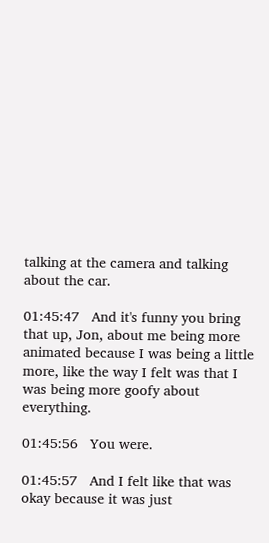talking at the camera and talking about the car.

01:45:47   And it's funny you bring that up, Jon, about me being more animated because I was being a little more, like the way I felt was that I was being more goofy about everything.

01:45:56   You were.

01:45:57   And I felt like that was okay because it was just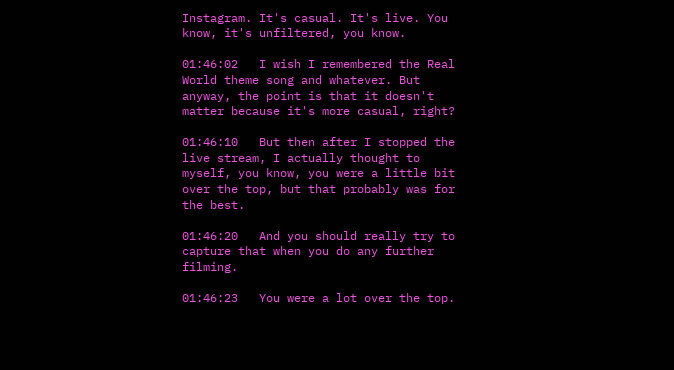Instagram. It's casual. It's live. You know, it's unfiltered, you know.

01:46:02   I wish I remembered the Real World theme song and whatever. But anyway, the point is that it doesn't matter because it's more casual, right?

01:46:10   But then after I stopped the live stream, I actually thought to myself, you know, you were a little bit over the top, but that probably was for the best.

01:46:20   And you should really try to capture that when you do any further filming.

01:46:23   You were a lot over the top.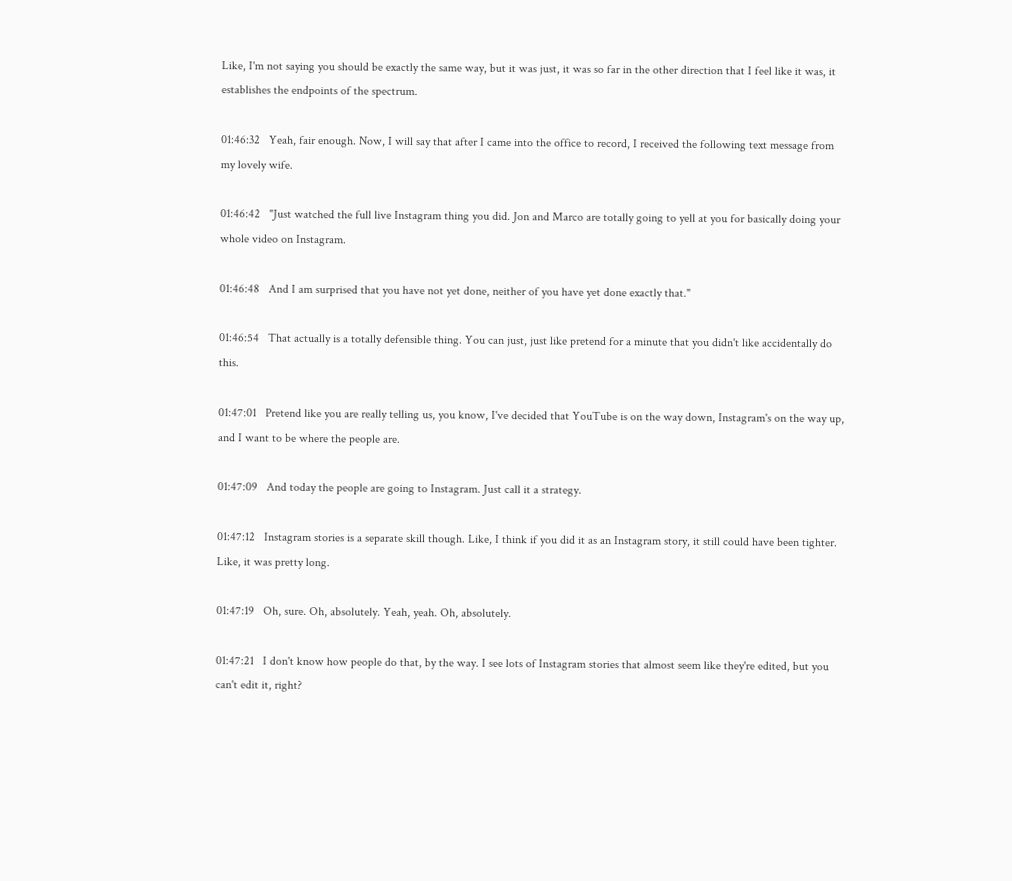Like, I'm not saying you should be exactly the same way, but it was just, it was so far in the other direction that I feel like it was, it establishes the endpoints of the spectrum.

01:46:32   Yeah, fair enough. Now, I will say that after I came into the office to record, I received the following text message from my lovely wife.

01:46:42   "Just watched the full live Instagram thing you did. Jon and Marco are totally going to yell at you for basically doing your whole video on Instagram.

01:46:48   And I am surprised that you have not yet done, neither of you have yet done exactly that."

01:46:54   That actually is a totally defensible thing. You can just, just like pretend for a minute that you didn't like accidentally do this.

01:47:01   Pretend like you are really telling us, you know, I've decided that YouTube is on the way down, Instagram's on the way up, and I want to be where the people are.

01:47:09   And today the people are going to Instagram. Just call it a strategy.

01:47:12   Instagram stories is a separate skill though. Like, I think if you did it as an Instagram story, it still could have been tighter. Like, it was pretty long.

01:47:19   Oh, sure. Oh, absolutely. Yeah, yeah. Oh, absolutely.

01:47:21   I don't know how people do that, by the way. I see lots of Instagram stories that almost seem like they're edited, but you can't edit it, right?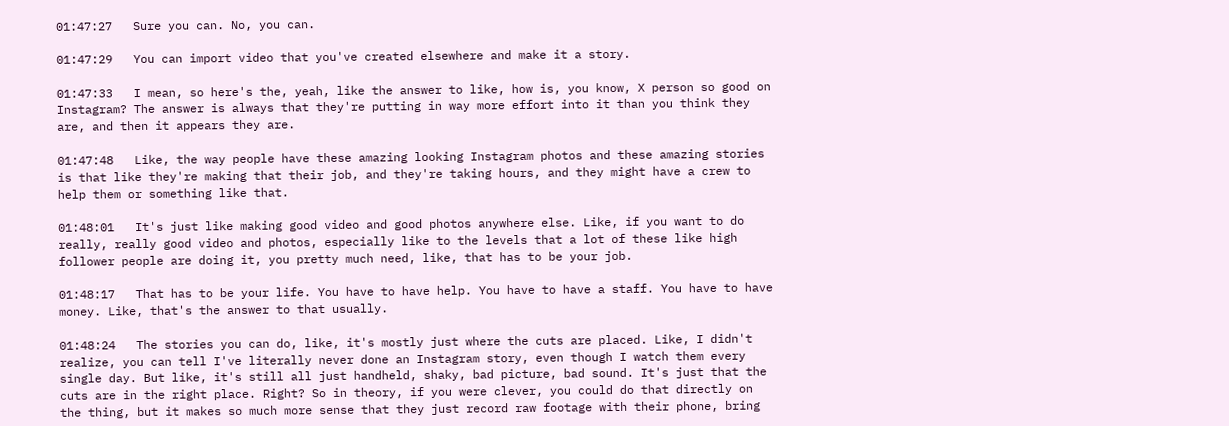01:47:27   Sure you can. No, you can.

01:47:29   You can import video that you've created elsewhere and make it a story.

01:47:33   I mean, so here's the, yeah, like the answer to like, how is, you know, X person so good on Instagram? The answer is always that they're putting in way more effort into it than you think they are, and then it appears they are.

01:47:48   Like, the way people have these amazing looking Instagram photos and these amazing stories is that like they're making that their job, and they're taking hours, and they might have a crew to help them or something like that.

01:48:01   It's just like making good video and good photos anywhere else. Like, if you want to do really, really good video and photos, especially like to the levels that a lot of these like high follower people are doing it, you pretty much need, like, that has to be your job.

01:48:17   That has to be your life. You have to have help. You have to have a staff. You have to have money. Like, that's the answer to that usually.

01:48:24   The stories you can do, like, it's mostly just where the cuts are placed. Like, I didn't realize, you can tell I've literally never done an Instagram story, even though I watch them every single day. But like, it's still all just handheld, shaky, bad picture, bad sound. It's just that the cuts are in the right place. Right? So in theory, if you were clever, you could do that directly on the thing, but it makes so much more sense that they just record raw footage with their phone, bring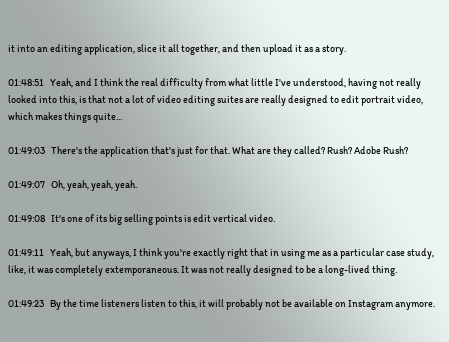it into an editing application, slice it all together, and then upload it as a story.

01:48:51   Yeah, and I think the real difficulty from what little I've understood, having not really looked into this, is that not a lot of video editing suites are really designed to edit portrait video, which makes things quite...

01:49:03   There's the application that's just for that. What are they called? Rush? Adobe Rush?

01:49:07   Oh, yeah, yeah, yeah.

01:49:08   It's one of its big selling points is edit vertical video.

01:49:11   Yeah, but anyways, I think you're exactly right that in using me as a particular case study, like, it was completely extemporaneous. It was not really designed to be a long-lived thing.

01:49:23   By the time listeners listen to this, it will probably not be available on Instagram anymore.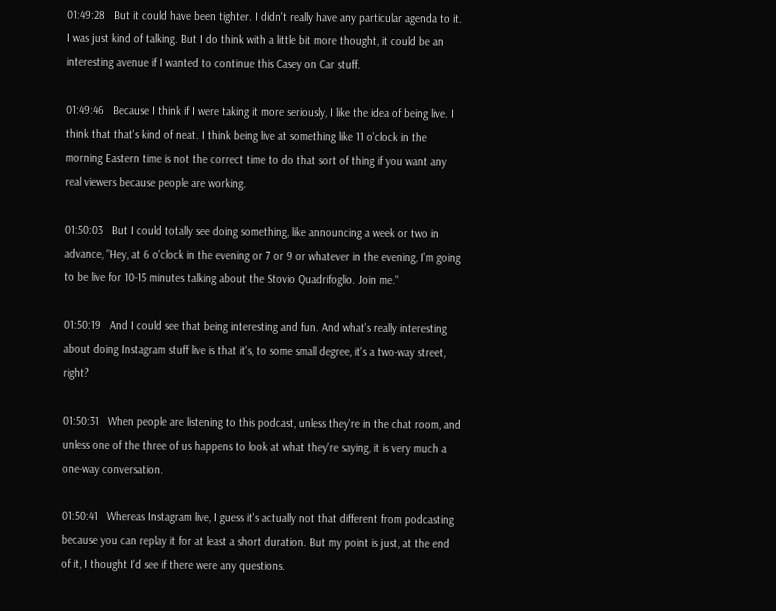01:49:28   But it could have been tighter. I didn't really have any particular agenda to it. I was just kind of talking. But I do think with a little bit more thought, it could be an interesting avenue if I wanted to continue this Casey on Car stuff.

01:49:46   Because I think if I were taking it more seriously, I like the idea of being live. I think that that's kind of neat. I think being live at something like 11 o'clock in the morning Eastern time is not the correct time to do that sort of thing if you want any real viewers because people are working.

01:50:03   But I could totally see doing something, like announcing a week or two in advance, "Hey, at 6 o'clock in the evening or 7 or 9 or whatever in the evening, I'm going to be live for 10-15 minutes talking about the Stovio Quadrifoglio. Join me."

01:50:19   And I could see that being interesting and fun. And what's really interesting about doing Instagram stuff live is that it's, to some small degree, it's a two-way street, right?

01:50:31   When people are listening to this podcast, unless they're in the chat room, and unless one of the three of us happens to look at what they're saying, it is very much a one-way conversation.

01:50:41   Whereas Instagram live, I guess it's actually not that different from podcasting because you can replay it for at least a short duration. But my point is just, at the end of it, I thought I'd see if there were any questions.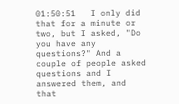01:50:51   I only did that for a minute or two, but I asked, "Do you have any questions?" And a couple of people asked questions and I answered them, and that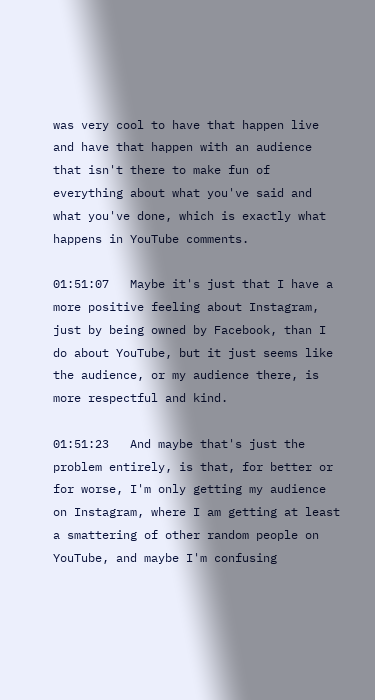was very cool to have that happen live and have that happen with an audience that isn't there to make fun of everything about what you've said and what you've done, which is exactly what happens in YouTube comments.

01:51:07   Maybe it's just that I have a more positive feeling about Instagram, just by being owned by Facebook, than I do about YouTube, but it just seems like the audience, or my audience there, is more respectful and kind.

01:51:23   And maybe that's just the problem entirely, is that, for better or for worse, I'm only getting my audience on Instagram, where I am getting at least a smattering of other random people on YouTube, and maybe I'm confusing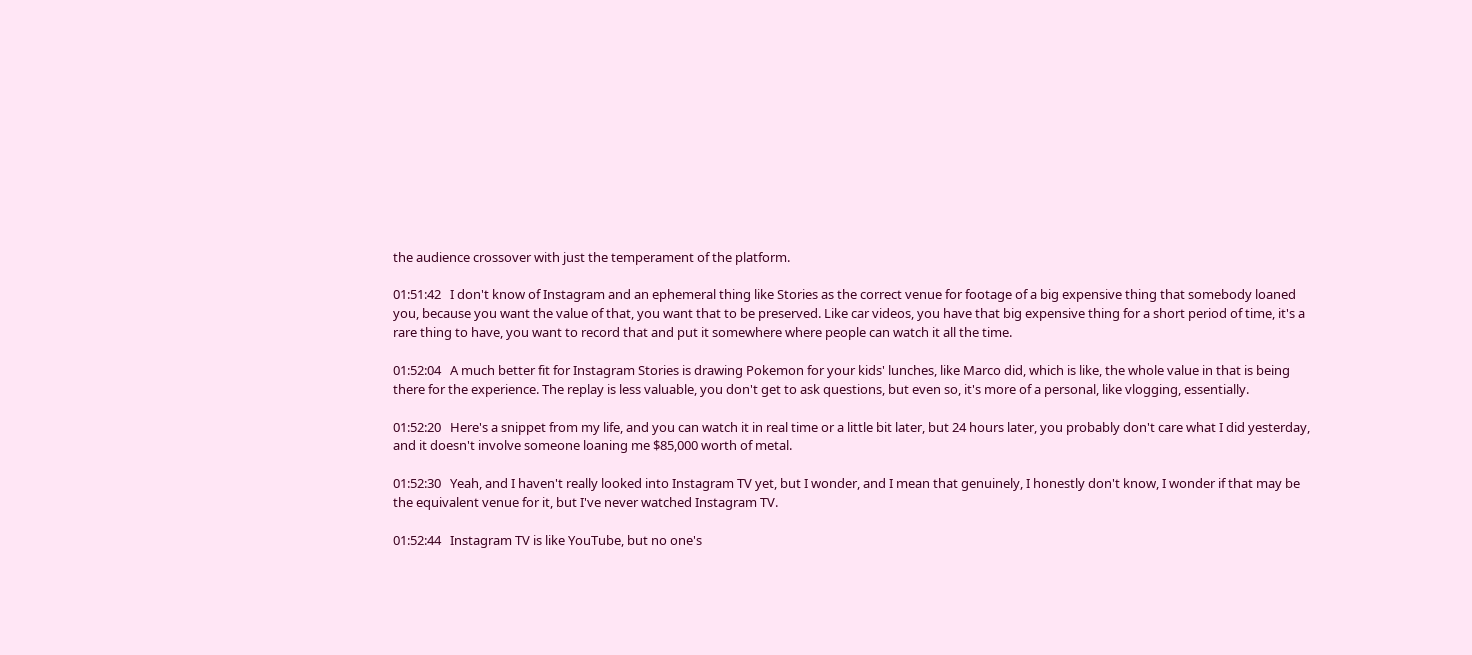the audience crossover with just the temperament of the platform.

01:51:42   I don't know of Instagram and an ephemeral thing like Stories as the correct venue for footage of a big expensive thing that somebody loaned you, because you want the value of that, you want that to be preserved. Like car videos, you have that big expensive thing for a short period of time, it's a rare thing to have, you want to record that and put it somewhere where people can watch it all the time.

01:52:04   A much better fit for Instagram Stories is drawing Pokemon for your kids' lunches, like Marco did, which is like, the whole value in that is being there for the experience. The replay is less valuable, you don't get to ask questions, but even so, it's more of a personal, like vlogging, essentially.

01:52:20   Here's a snippet from my life, and you can watch it in real time or a little bit later, but 24 hours later, you probably don't care what I did yesterday, and it doesn't involve someone loaning me $85,000 worth of metal.

01:52:30   Yeah, and I haven't really looked into Instagram TV yet, but I wonder, and I mean that genuinely, I honestly don't know, I wonder if that may be the equivalent venue for it, but I've never watched Instagram TV.

01:52:44   Instagram TV is like YouTube, but no one's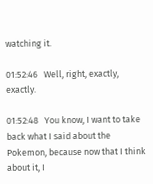watching it.

01:52:46   Well, right, exactly, exactly.

01:52:48   You know, I want to take back what I said about the Pokemon, because now that I think about it, I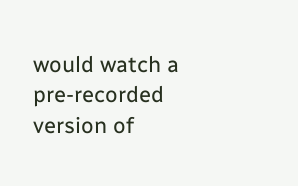would watch a pre-recorded version of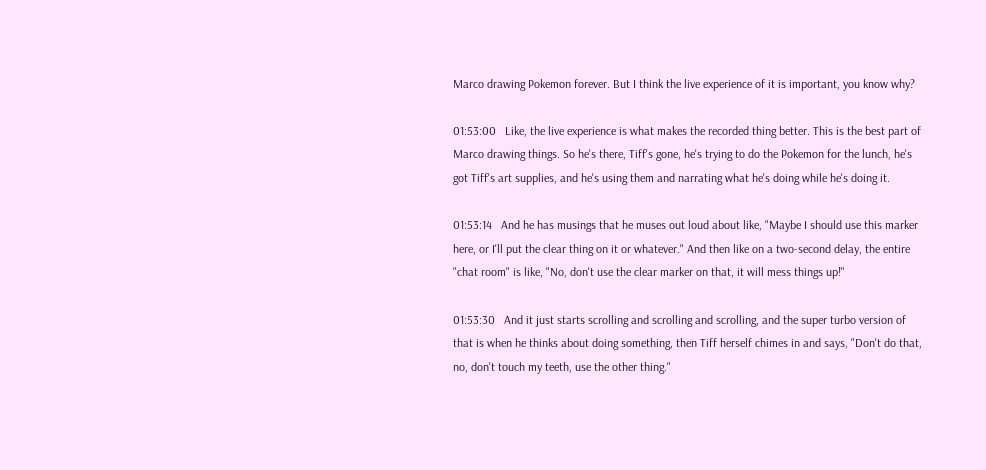Marco drawing Pokemon forever. But I think the live experience of it is important, you know why?

01:53:00   Like, the live experience is what makes the recorded thing better. This is the best part of Marco drawing things. So he's there, Tiff's gone, he's trying to do the Pokemon for the lunch, he's got Tiff's art supplies, and he's using them and narrating what he's doing while he's doing it.

01:53:14   And he has musings that he muses out loud about like, "Maybe I should use this marker here, or I'll put the clear thing on it or whatever." And then like on a two-second delay, the entire "chat room" is like, "No, don't use the clear marker on that, it will mess things up!"

01:53:30   And it just starts scrolling and scrolling and scrolling, and the super turbo version of that is when he thinks about doing something, then Tiff herself chimes in and says, "Don't do that, no, don't touch my teeth, use the other thing."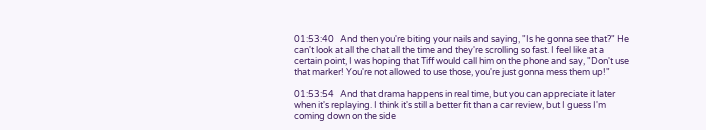01:53:40   And then you're biting your nails and saying, "Is he gonna see that?" He can't look at all the chat all the time and they're scrolling so fast. I feel like at a certain point, I was hoping that Tiff would call him on the phone and say, "Don't use that marker! You're not allowed to use those, you're just gonna mess them up!"

01:53:54   And that drama happens in real time, but you can appreciate it later when it's replaying. I think it's still a better fit than a car review, but I guess I'm coming down on the side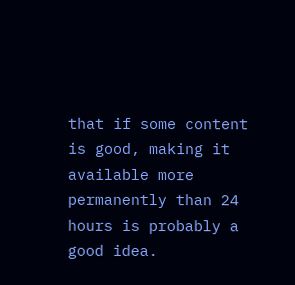that if some content is good, making it available more permanently than 24 hours is probably a good idea.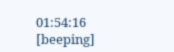01:54:16   [beeping]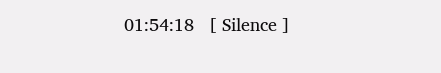01:54:18   [ Silence ]